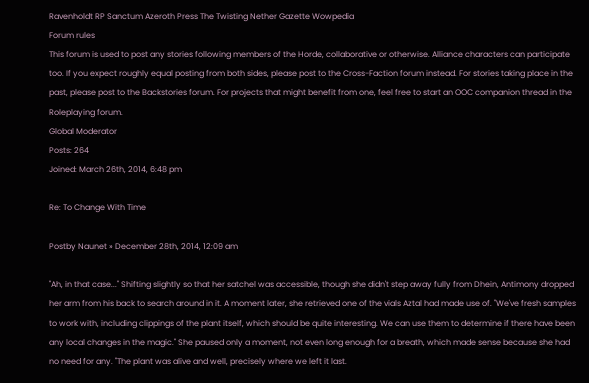Ravenholdt RP Sanctum Azeroth Press The Twisting Nether Gazette Wowpedia
Forum rules
This forum is used to post any stories following members of the Horde, collaborative or otherwise. Alliance characters can participate too. If you expect roughly equal posting from both sides, please post to the Cross-Faction forum instead. For stories taking place in the past, please post to the Backstories forum. For projects that might benefit from one, feel free to start an OOC companion thread in the Roleplaying forum.
Global Moderator
Posts: 264
Joined: March 26th, 2014, 6:48 pm

Re: To Change With Time

Postby Naunet » December 28th, 2014, 12:09 am

"Ah, in that case..." Shifting slightly so that her satchel was accessible, though she didn't step away fully from Dhein, Antimony dropped her arm from his back to search around in it. A moment later, she retrieved one of the vials Aztal had made use of. "We've fresh samples to work with, including clippings of the plant itself, which should be quite interesting. We can use them to determine if there have been any local changes in the magic." She paused only a moment, not even long enough for a breath, which made sense because she had no need for any. "The plant was alive and well, precisely where we left it last.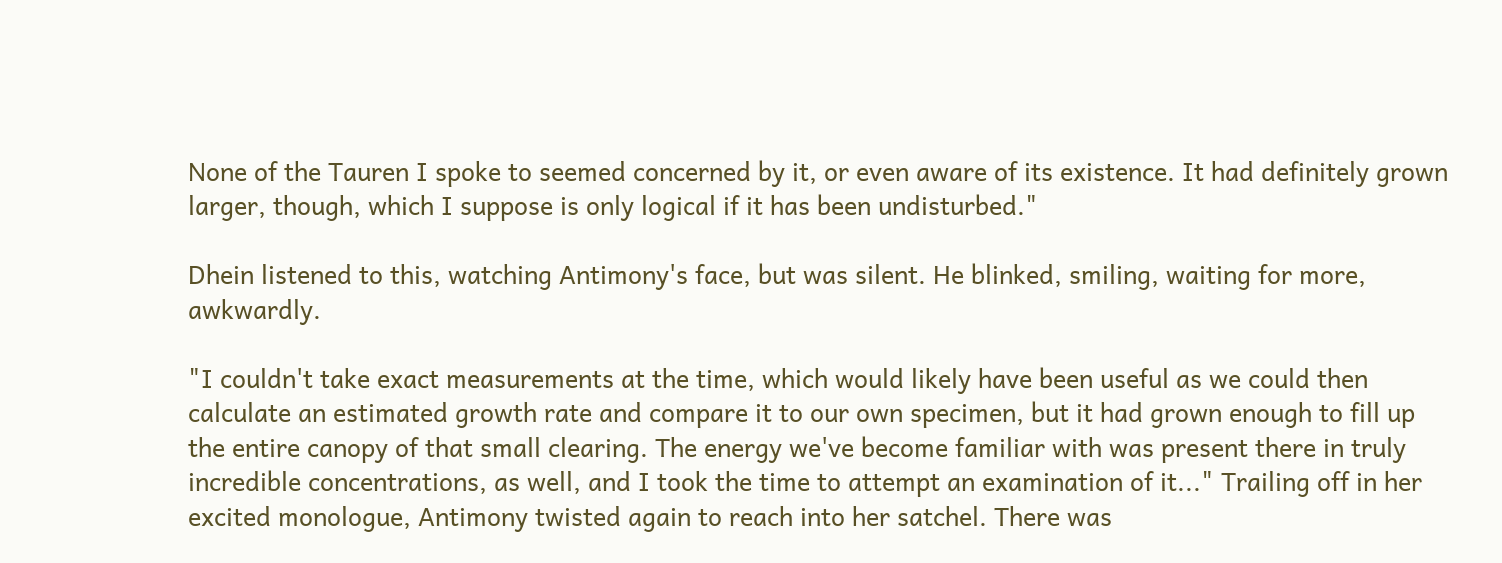None of the Tauren I spoke to seemed concerned by it, or even aware of its existence. It had definitely grown larger, though, which I suppose is only logical if it has been undisturbed."

Dhein listened to this, watching Antimony's face, but was silent. He blinked, smiling, waiting for more, awkwardly.

"I couldn't take exact measurements at the time, which would likely have been useful as we could then calculate an estimated growth rate and compare it to our own specimen, but it had grown enough to fill up the entire canopy of that small clearing. The energy we've become familiar with was present there in truly incredible concentrations, as well, and I took the time to attempt an examination of it..." Trailing off in her excited monologue, Antimony twisted again to reach into her satchel. There was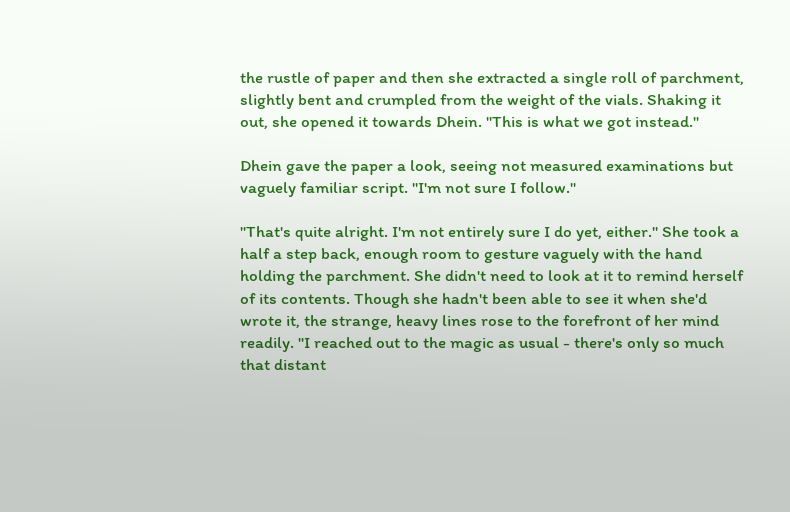the rustle of paper and then she extracted a single roll of parchment, slightly bent and crumpled from the weight of the vials. Shaking it out, she opened it towards Dhein. "This is what we got instead."

Dhein gave the paper a look, seeing not measured examinations but vaguely familiar script. "I'm not sure I follow."

"That's quite alright. I'm not entirely sure I do yet, either." She took a half a step back, enough room to gesture vaguely with the hand holding the parchment. She didn't need to look at it to remind herself of its contents. Though she hadn't been able to see it when she'd wrote it, the strange, heavy lines rose to the forefront of her mind readily. "I reached out to the magic as usual - there's only so much that distant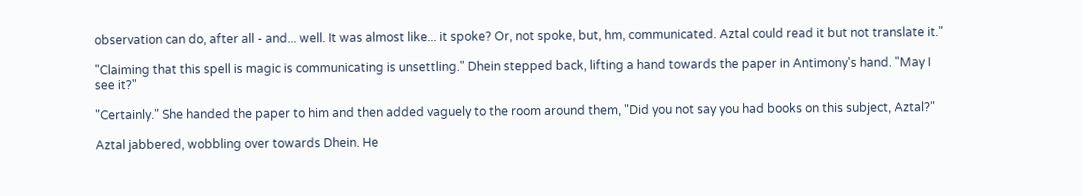observation can do, after all - and... well. It was almost like... it spoke? Or, not spoke, but, hm, communicated. Aztal could read it but not translate it."

"Claiming that this spell is magic is communicating is unsettling." Dhein stepped back, lifting a hand towards the paper in Antimony's hand. "May I see it?"

"Certainly." She handed the paper to him and then added vaguely to the room around them, "Did you not say you had books on this subject, Aztal?"

Aztal jabbered, wobbling over towards Dhein. He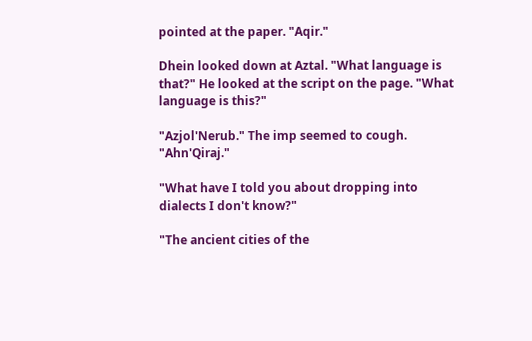pointed at the paper. "Aqir."

Dhein looked down at Aztal. "What language is that?" He looked at the script on the page. "What language is this?"

"Azjol'Nerub." The imp seemed to cough. "Ahn'Qiraj."

"What have I told you about dropping into dialects I don't know?"

"The ancient cities of the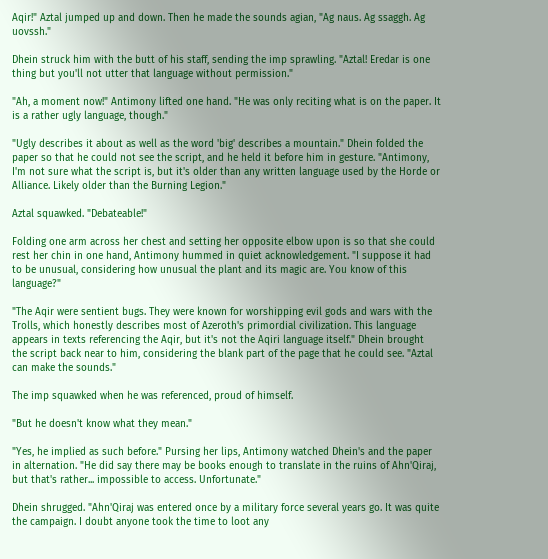Aqir!" Aztal jumped up and down. Then he made the sounds agian, "Ag naus. Ag ssaggh. Ag uovssh."

Dhein struck him with the butt of his staff, sending the imp sprawling. "Aztal! Eredar is one thing but you'll not utter that language without permission."

"Ah, a moment now!" Antimony lifted one hand. "He was only reciting what is on the paper. It is a rather ugly language, though."

"Ugly describes it about as well as the word 'big' describes a mountain." Dhein folded the paper so that he could not see the script, and he held it before him in gesture. "Antimony, I'm not sure what the script is, but it's older than any written language used by the Horde or Alliance. Likely older than the Burning Legion."

Aztal squawked. "Debateable!"

Folding one arm across her chest and setting her opposite elbow upon is so that she could rest her chin in one hand, Antimony hummed in quiet acknowledgement. "I suppose it had to be unusual, considering how unusual the plant and its magic are. You know of this language?"

"The Aqir were sentient bugs. They were known for worshipping evil gods and wars with the Trolls, which honestly describes most of Azeroth's primordial civilization. This language appears in texts referencing the Aqir, but it's not the Aqiri language itself." Dhein brought the script back near to him, considering the blank part of the page that he could see. "Aztal can make the sounds."

The imp squawked when he was referenced, proud of himself.

"But he doesn't know what they mean."

"Yes, he implied as such before." Pursing her lips, Antimony watched Dhein's and the paper in alternation. "He did say there may be books enough to translate in the ruins of Ahn'Qiraj, but that's rather... impossible to access. Unfortunate."

Dhein shrugged. "Ahn'Qiraj was entered once by a military force several years go. It was quite the campaign. I doubt anyone took the time to loot any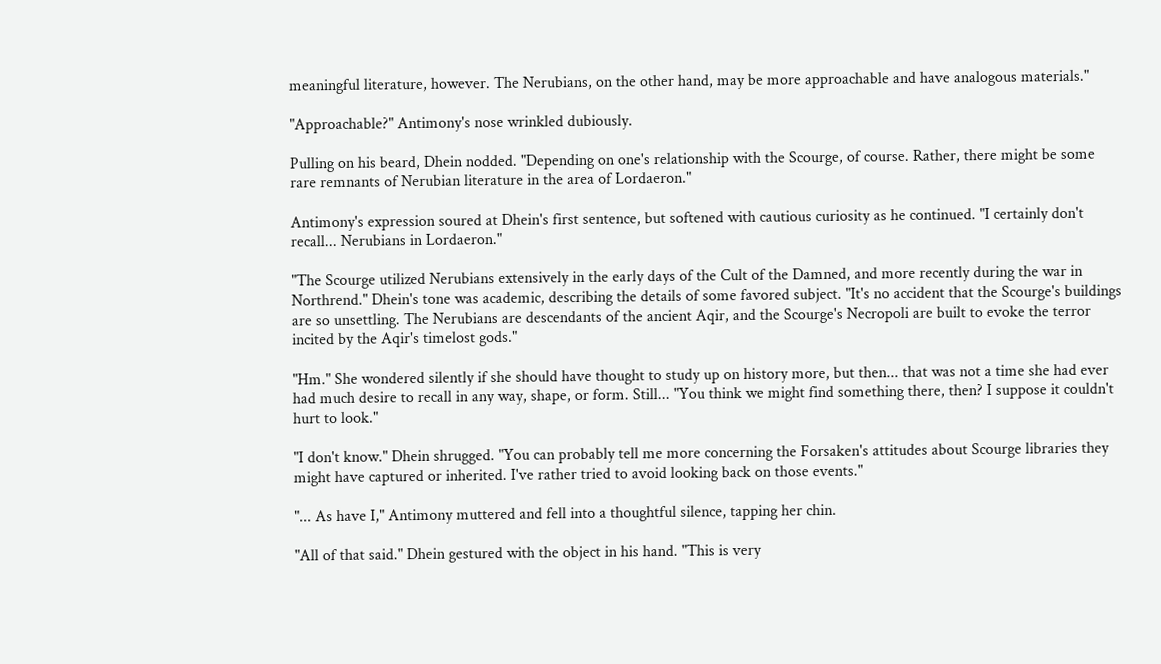meaningful literature, however. The Nerubians, on the other hand, may be more approachable and have analogous materials."

"Approachable?" Antimony's nose wrinkled dubiously.

Pulling on his beard, Dhein nodded. "Depending on one's relationship with the Scourge, of course. Rather, there might be some rare remnants of Nerubian literature in the area of Lordaeron."

Antimony's expression soured at Dhein's first sentence, but softened with cautious curiosity as he continued. "I certainly don't recall... Nerubians in Lordaeron."

"The Scourge utilized Nerubians extensively in the early days of the Cult of the Damned, and more recently during the war in Northrend." Dhein's tone was academic, describing the details of some favored subject. "It's no accident that the Scourge's buildings are so unsettling. The Nerubians are descendants of the ancient Aqir, and the Scourge's Necropoli are built to evoke the terror incited by the Aqir's timelost gods."

"Hm." She wondered silently if she should have thought to study up on history more, but then... that was not a time she had ever had much desire to recall in any way, shape, or form. Still... "You think we might find something there, then? I suppose it couldn't hurt to look."

"I don't know." Dhein shrugged. "You can probably tell me more concerning the Forsaken's attitudes about Scourge libraries they might have captured or inherited. I've rather tried to avoid looking back on those events."

"... As have I," Antimony muttered and fell into a thoughtful silence, tapping her chin.

"All of that said." Dhein gestured with the object in his hand. "This is very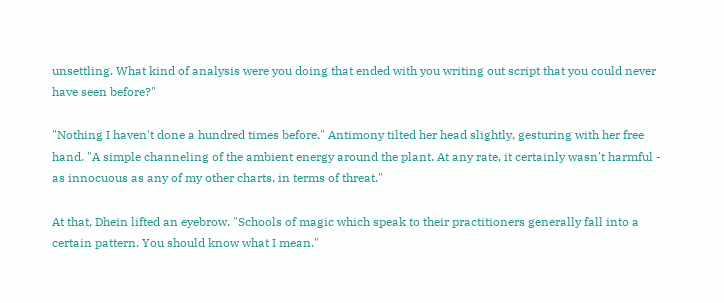unsettling. What kind of analysis were you doing that ended with you writing out script that you could never have seen before?"

"Nothing I haven't done a hundred times before." Antimony tilted her head slightly, gesturing with her free hand. "A simple channeling of the ambient energy around the plant. At any rate, it certainly wasn't harmful - as innocuous as any of my other charts, in terms of threat."

At that, Dhein lifted an eyebrow. "Schools of magic which speak to their practitioners generally fall into a certain pattern. You should know what I mean."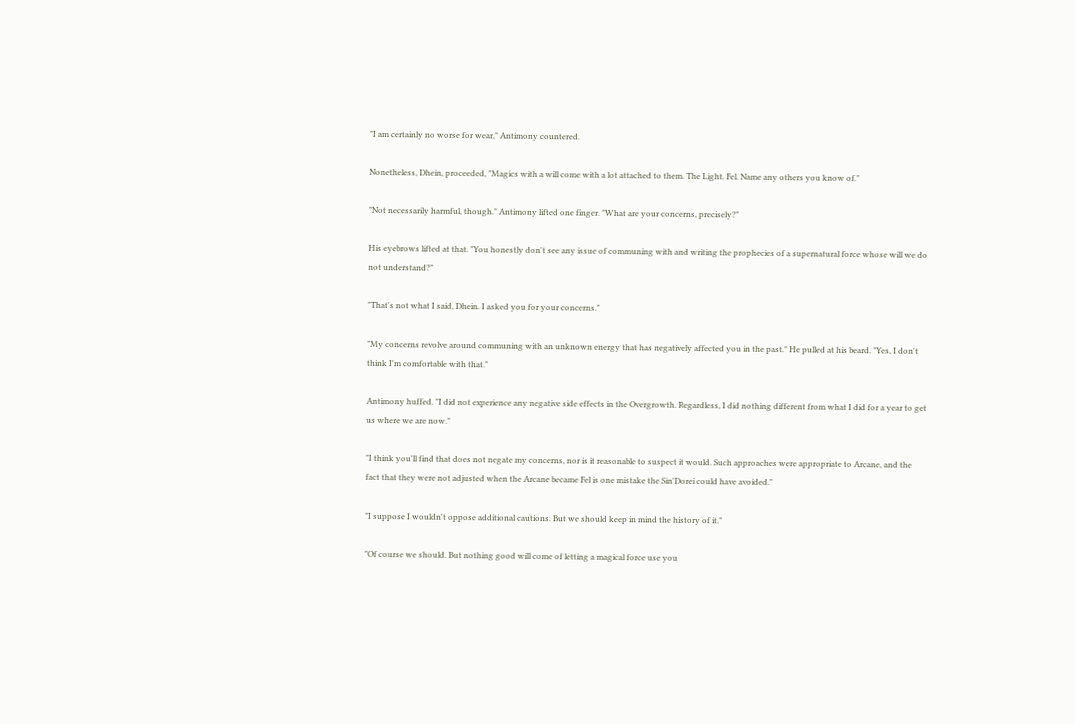"I am certainly no worse for wear," Antimony countered.

Nonetheless, Dhein, proceeded, "Magics with a will come with a lot attached to them. The Light. Fel. Name any others you know of."

"Not necessarily harmful, though." Antimony lifted one finger. "What are your concerns, precisely?"

His eyebrows lifted at that. "You honestly don't see any issue of communing with and writing the prophecies of a supernatural force whose will we do not understand?"

"That's not what I said, Dhein. I asked you for your concerns."

"My concerns revolve around communing with an unknown energy that has negatively affected you in the past." He pulled at his beard. "Yes, I don't think I'm comfortable with that."

Antimony huffed. "I did not experience any negative side effects in the Overgrowth. Regardless, I did nothing different from what I did for a year to get us where we are now."

"I think you'll find that does not negate my concerns, nor is it reasonable to suspect it would. Such approaches were appropriate to Arcane, and the fact that they were not adjusted when the Arcane became Fel is one mistake the Sin'Dorei could have avoided."

"I suppose I wouldn't oppose additional cautions. But we should keep in mind the history of it."

"Of course we should. But nothing good will come of letting a magical force use you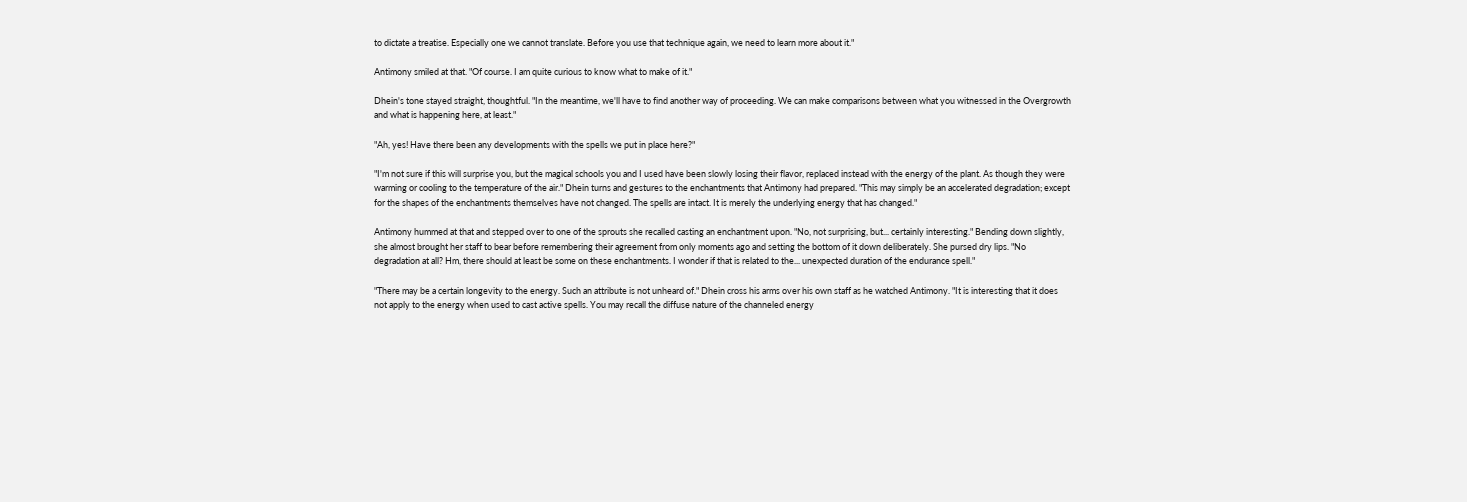to dictate a treatise. Especially one we cannot translate. Before you use that technique again, we need to learn more about it."

Antimony smiled at that. "Of course. I am quite curious to know what to make of it."

Dhein's tone stayed straight, thoughtful. "In the meantime, we'll have to find another way of proceeding. We can make comparisons between what you witnessed in the Overgrowth and what is happening here, at least."

"Ah, yes! Have there been any developments with the spells we put in place here?"

"I'm not sure if this will surprise you, but the magical schools you and I used have been slowly losing their flavor, replaced instead with the energy of the plant. As though they were warming or cooling to the temperature of the air." Dhein turns and gestures to the enchantments that Antimony had prepared. "This may simply be an accelerated degradation; except for the shapes of the enchantments themselves have not changed. The spells are intact. It is merely the underlying energy that has changed."

Antimony hummed at that and stepped over to one of the sprouts she recalled casting an enchantment upon. "No, not surprising, but... certainly interesting." Bending down slightly, she almost brought her staff to bear before remembering their agreement from only moments ago and setting the bottom of it down deliberately. She pursed dry lips. "No degradation at all? Hm, there should at least be some on these enchantments. I wonder if that is related to the... unexpected duration of the endurance spell."

"There may be a certain longevity to the energy. Such an attribute is not unheard of." Dhein cross his arms over his own staff as he watched Antimony. "It is interesting that it does not apply to the energy when used to cast active spells. You may recall the diffuse nature of the channeled energy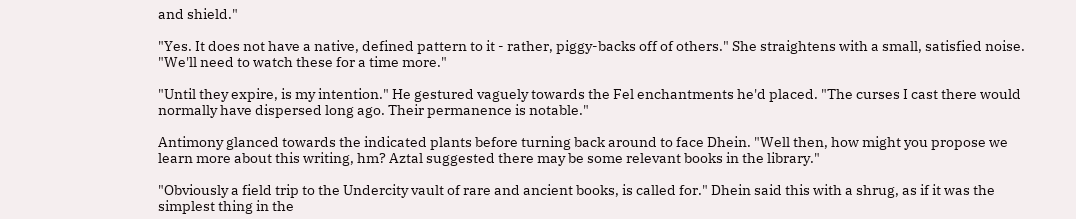and shield."

"Yes. It does not have a native, defined pattern to it - rather, piggy-backs off of others." She straightens with a small, satisfied noise. "We'll need to watch these for a time more."

"Until they expire, is my intention." He gestured vaguely towards the Fel enchantments he'd placed. "The curses I cast there would normally have dispersed long ago. Their permanence is notable."

Antimony glanced towards the indicated plants before turning back around to face Dhein. "Well then, how might you propose we learn more about this writing, hm? Aztal suggested there may be some relevant books in the library."

"Obviously a field trip to the Undercity vault of rare and ancient books, is called for." Dhein said this with a shrug, as if it was the simplest thing in the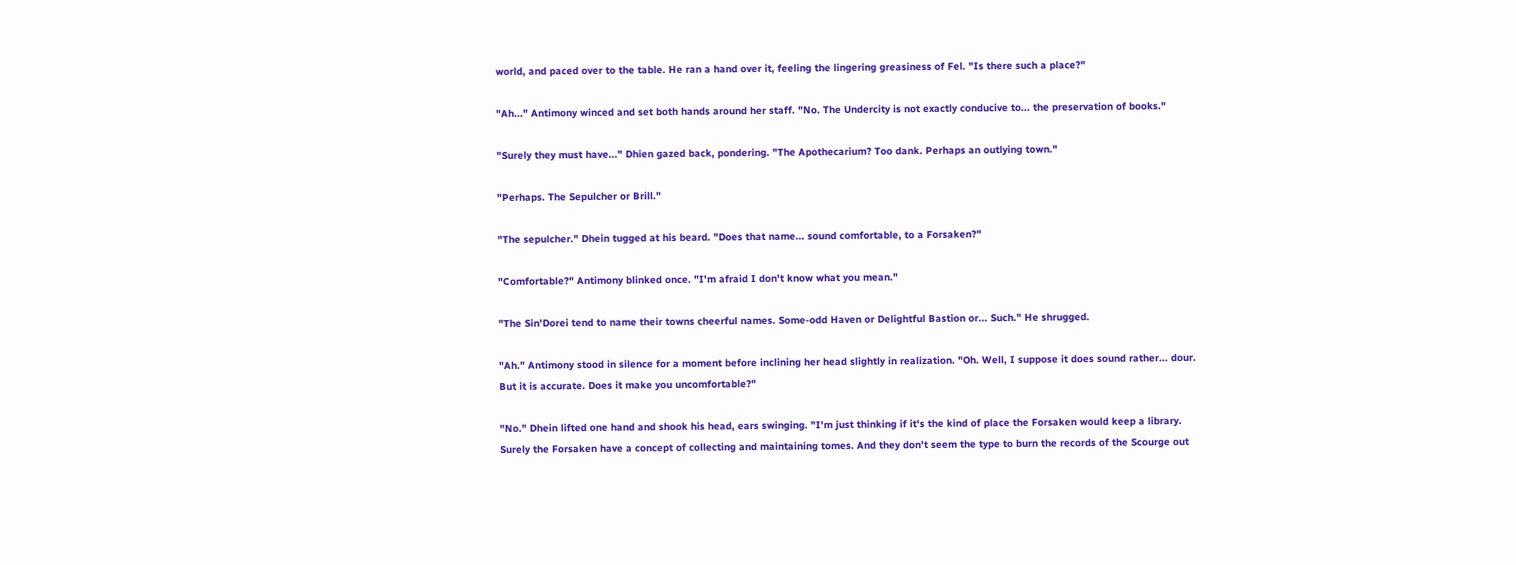world, and paced over to the table. He ran a hand over it, feeling the lingering greasiness of Fel. "Is there such a place?"

"Ah..." Antimony winced and set both hands around her staff. "No. The Undercity is not exactly conducive to... the preservation of books."

"Surely they must have..." Dhien gazed back, pondering. "The Apothecarium? Too dank. Perhaps an outlying town."

"Perhaps. The Sepulcher or Brill."

"The sepulcher." Dhein tugged at his beard. "Does that name... sound comfortable, to a Forsaken?"

"Comfortable?" Antimony blinked once. "I'm afraid I don't know what you mean."

"The Sin'Dorei tend to name their towns cheerful names. Some-odd Haven or Delightful Bastion or... Such." He shrugged.

"Ah." Antimony stood in silence for a moment before inclining her head slightly in realization. "Oh. Well, I suppose it does sound rather... dour. But it is accurate. Does it make you uncomfortable?"

"No." Dhein lifted one hand and shook his head, ears swinging. "I'm just thinking if it's the kind of place the Forsaken would keep a library. Surely the Forsaken have a concept of collecting and maintaining tomes. And they don't seem the type to burn the records of the Scourge out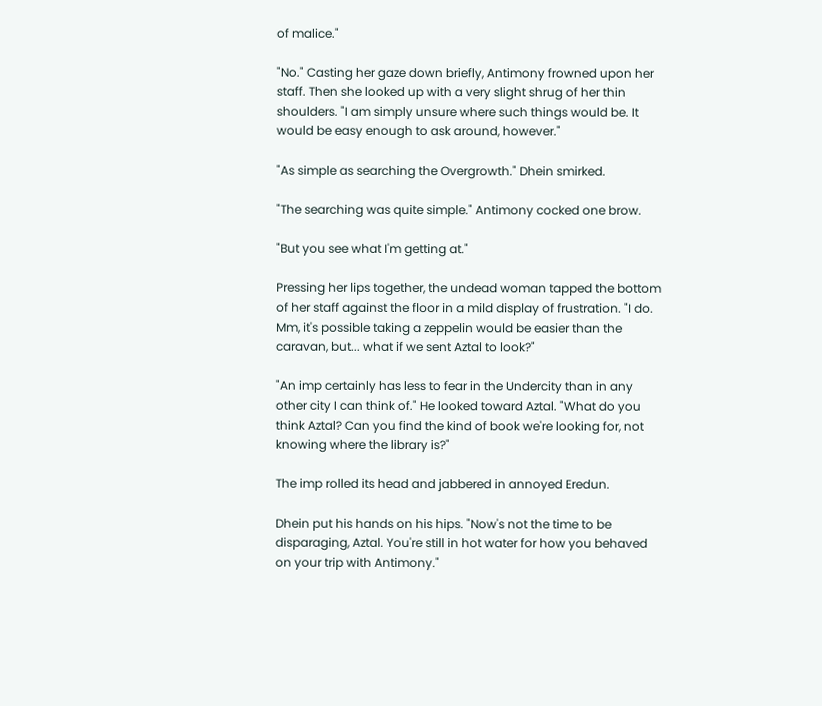of malice."

"No." Casting her gaze down briefly, Antimony frowned upon her staff. Then she looked up with a very slight shrug of her thin shoulders. "I am simply unsure where such things would be. It would be easy enough to ask around, however."

"As simple as searching the Overgrowth." Dhein smirked.

"The searching was quite simple." Antimony cocked one brow.

"But you see what I'm getting at."

Pressing her lips together, the undead woman tapped the bottom of her staff against the floor in a mild display of frustration. "I do. Mm, it's possible taking a zeppelin would be easier than the caravan, but... what if we sent Aztal to look?"

"An imp certainly has less to fear in the Undercity than in any other city I can think of." He looked toward Aztal. "What do you think Aztal? Can you find the kind of book we're looking for, not knowing where the library is?"

The imp rolled its head and jabbered in annoyed Eredun.

Dhein put his hands on his hips. "Now's not the time to be disparaging, Aztal. You're still in hot water for how you behaved on your trip with Antimony."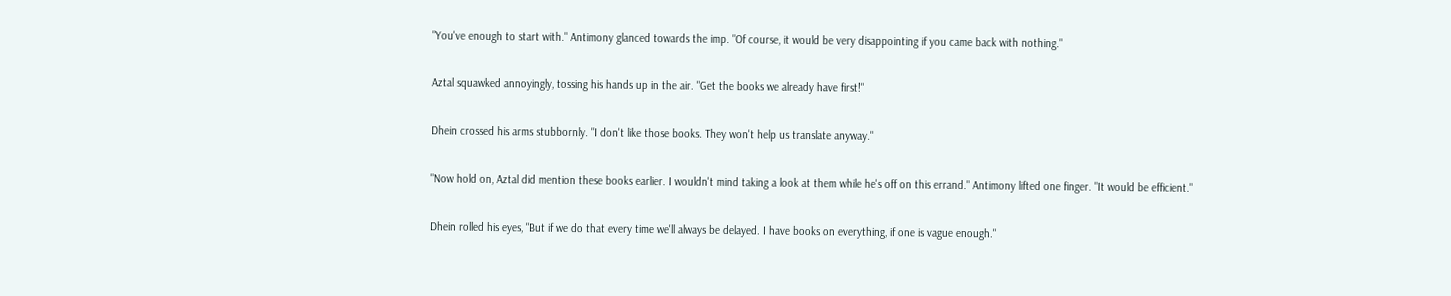"You've enough to start with." Antimony glanced towards the imp. "Of course, it would be very disappointing if you came back with nothing."

Aztal squawked annoyingly, tossing his hands up in the air. "Get the books we already have first!"

Dhein crossed his arms stubbornly. "I don't like those books. They won't help us translate anyway."

"Now hold on, Aztal did mention these books earlier. I wouldn't mind taking a look at them while he's off on this errand." Antimony lifted one finger. "It would be efficient."

Dhein rolled his eyes, "But if we do that every time we'll always be delayed. I have books on everything, if one is vague enough."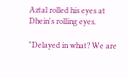Aztal rolled his eyes at Dhein's rolling eyes.

"Delayed in what? We are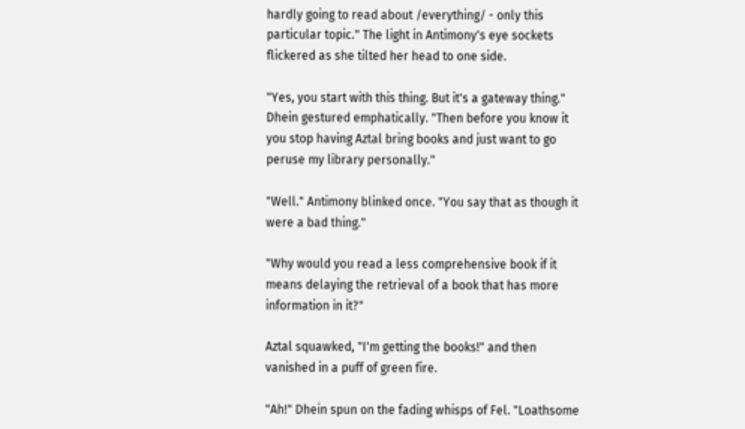hardly going to read about /everything/ - only this particular topic." The light in Antimony's eye sockets flickered as she tilted her head to one side.

"Yes, you start with this thing. But it's a gateway thing." Dhein gestured emphatically. "Then before you know it you stop having Aztal bring books and just want to go peruse my library personally."

"Well." Antimony blinked once. "You say that as though it were a bad thing."

"Why would you read a less comprehensive book if it means delaying the retrieval of a book that has more information in it?"

Aztal squawked, "I'm getting the books!" and then vanished in a puff of green fire.

"Ah!" Dhein spun on the fading whisps of Fel. "Loathsome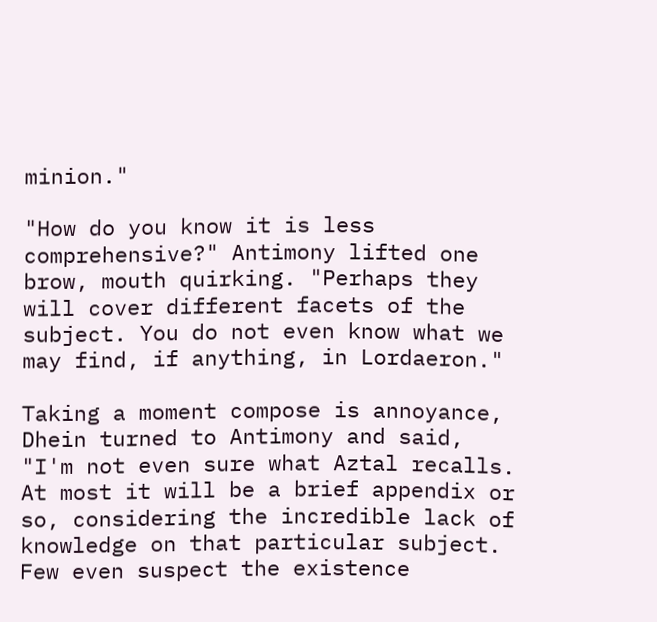minion."

"How do you know it is less comprehensive?" Antimony lifted one brow, mouth quirking. "Perhaps they will cover different facets of the subject. You do not even know what we may find, if anything, in Lordaeron."

Taking a moment compose is annoyance, Dhein turned to Antimony and said, "I'm not even sure what Aztal recalls. At most it will be a brief appendix or so, considering the incredible lack of knowledge on that particular subject. Few even suspect the existence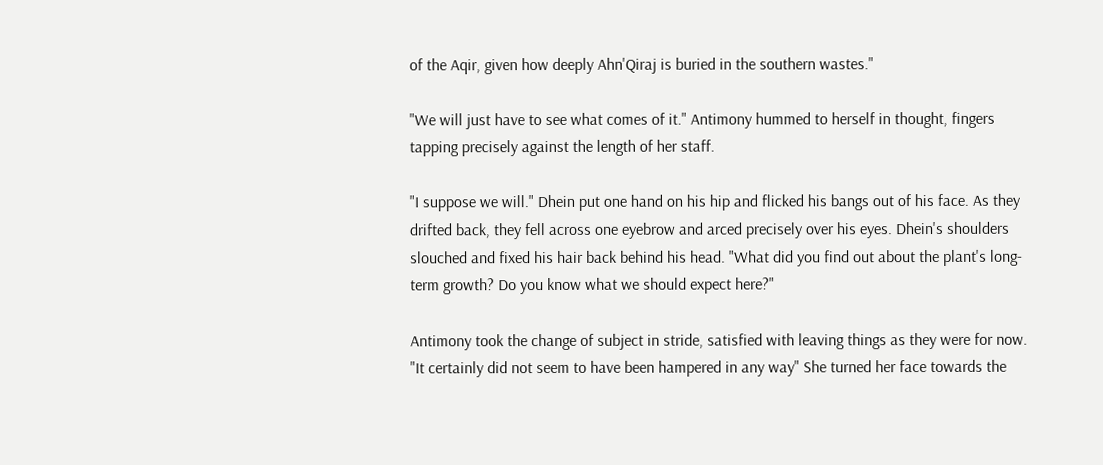of the Aqir, given how deeply Ahn'Qiraj is buried in the southern wastes."

"We will just have to see what comes of it." Antimony hummed to herself in thought, fingers tapping precisely against the length of her staff.

"I suppose we will." Dhein put one hand on his hip and flicked his bangs out of his face. As they drifted back, they fell across one eyebrow and arced precisely over his eyes. Dhein's shoulders slouched and fixed his hair back behind his head. "What did you find out about the plant's long-term growth? Do you know what we should expect here?"

Antimony took the change of subject in stride, satisfied with leaving things as they were for now. "It certainly did not seem to have been hampered in any way" She turned her face towards the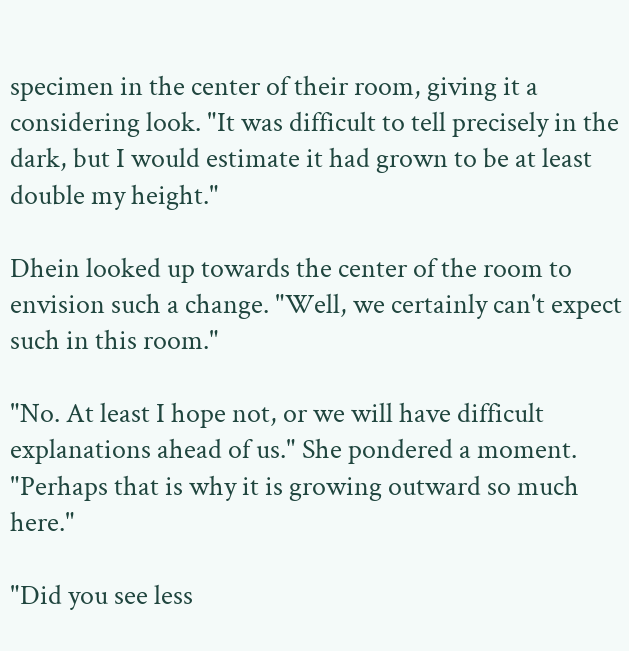specimen in the center of their room, giving it a considering look. "It was difficult to tell precisely in the dark, but I would estimate it had grown to be at least double my height."

Dhein looked up towards the center of the room to envision such a change. "Well, we certainly can't expect such in this room."

"No. At least I hope not, or we will have difficult explanations ahead of us." She pondered a moment. "Perhaps that is why it is growing outward so much here."

"Did you see less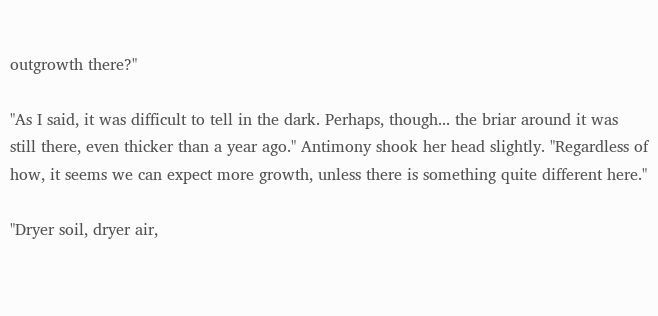outgrowth there?"

"As I said, it was difficult to tell in the dark. Perhaps, though... the briar around it was still there, even thicker than a year ago." Antimony shook her head slightly. "Regardless of how, it seems we can expect more growth, unless there is something quite different here."

"Dryer soil, dryer air,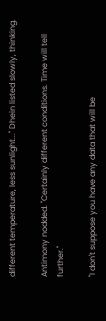different temperature, less sunlight..." Dhein listed slowly, thinking.

Antimony nodded. "Certainly different conditions. Time will tell further."

"I don't suppose you have any data that will be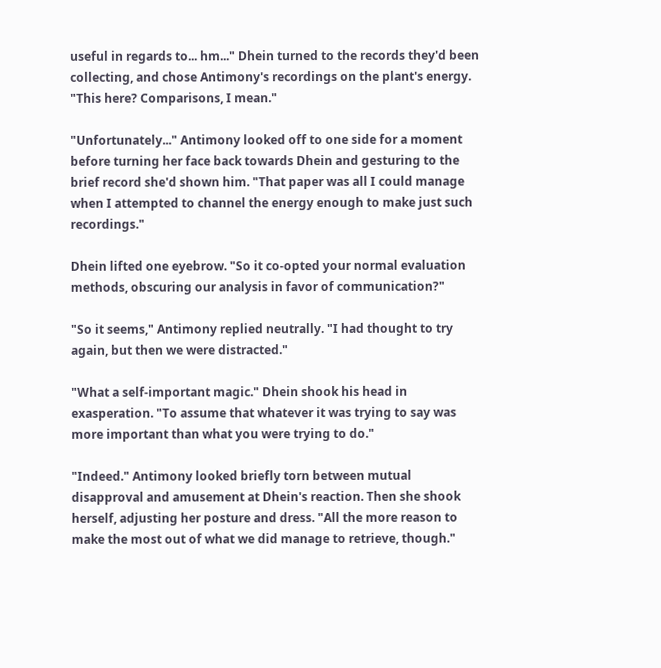useful in regards to... hm..." Dhein turned to the records they'd been collecting, and chose Antimony's recordings on the plant's energy. "This here? Comparisons, I mean."

"Unfortunately..." Antimony looked off to one side for a moment before turning her face back towards Dhein and gesturing to the brief record she'd shown him. "That paper was all I could manage when I attempted to channel the energy enough to make just such recordings."

Dhein lifted one eyebrow. "So it co-opted your normal evaluation methods, obscuring our analysis in favor of communication?"

"So it seems," Antimony replied neutrally. "I had thought to try again, but then we were distracted."

"What a self-important magic." Dhein shook his head in exasperation. "To assume that whatever it was trying to say was more important than what you were trying to do."

"Indeed." Antimony looked briefly torn between mutual disapproval and amusement at Dhein's reaction. Then she shook herself, adjusting her posture and dress. "All the more reason to make the most out of what we did manage to retrieve, though."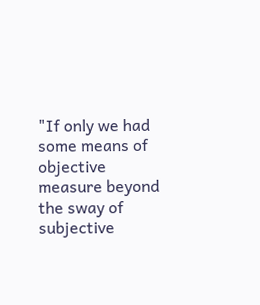"If only we had some means of objective measure beyond the sway of subjective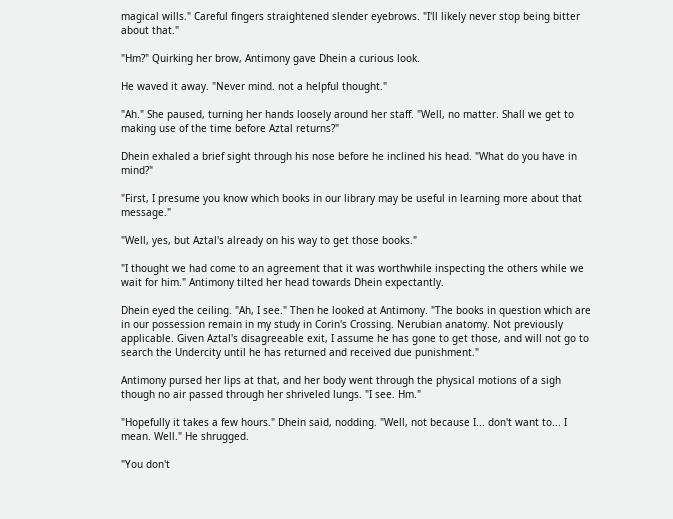magical wills." Careful fingers straightened slender eyebrows. "I'll likely never stop being bitter about that."

"Hm?" Quirking her brow, Antimony gave Dhein a curious look.

He waved it away. "Never mind. not a helpful thought."

"Ah." She paused, turning her hands loosely around her staff. "Well, no matter. Shall we get to making use of the time before Aztal returns?"

Dhein exhaled a brief sight through his nose before he inclined his head. "What do you have in mind?"

"First, I presume you know which books in our library may be useful in learning more about that message."

"Well, yes, but Aztal's already on his way to get those books."

"I thought we had come to an agreement that it was worthwhile inspecting the others while we wait for him." Antimony tilted her head towards Dhein expectantly.

Dhein eyed the ceiling. "Ah, I see." Then he looked at Antimony. "The books in question which are in our possession remain in my study in Corin's Crossing. Nerubian anatomy. Not previously applicable. Given Aztal's disagreeable exit, I assume he has gone to get those, and will not go to search the Undercity until he has returned and received due punishment."

Antimony pursed her lips at that, and her body went through the physical motions of a sigh though no air passed through her shriveled lungs. "I see. Hm."

"Hopefully it takes a few hours." Dhein said, nodding. "Well, not because I... don't want to... I mean. Well." He shrugged.

"You don't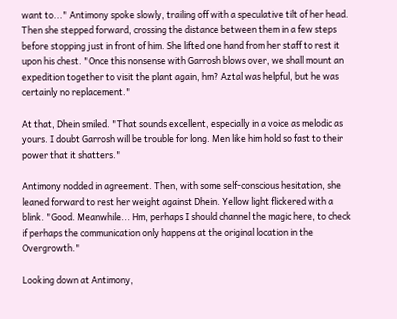want to..." Antimony spoke slowly, trailing off with a speculative tilt of her head. Then she stepped forward, crossing the distance between them in a few steps before stopping just in front of him. She lifted one hand from her staff to rest it upon his chest. "Once this nonsense with Garrosh blows over, we shall mount an expedition together to visit the plant again, hm? Aztal was helpful, but he was certainly no replacement."

At that, Dhein smiled. "That sounds excellent, especially in a voice as melodic as yours. I doubt Garrosh will be trouble for long. Men like him hold so fast to their power that it shatters."

Antimony nodded in agreement. Then, with some self-conscious hesitation, she leaned forward to rest her weight against Dhein. Yellow light flickered with a blink. "Good. Meanwhile... Hm, perhaps I should channel the magic here, to check if perhaps the communication only happens at the original location in the Overgrowth."

Looking down at Antimony,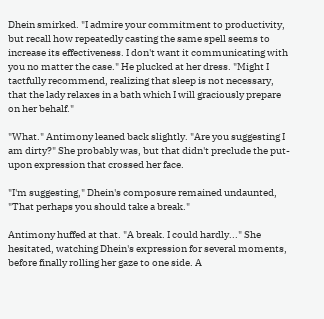Dhein smirked. "I admire your commitment to productivity, but recall how repeatedly casting the same spell seems to increase its effectiveness. I don't want it communicating with you no matter the case." He plucked at her dress. "Might I tactfully recommend, realizing that sleep is not necessary, that the lady relaxes in a bath which I will graciously prepare on her behalf."

"What." Antimony leaned back slightly. "Are you suggesting I am dirty?" She probably was, but that didn't preclude the put-upon expression that crossed her face.

"I'm suggesting," Dhein's composure remained undaunted, "That perhaps you should take a break."

Antimony huffed at that. "A break. I could hardly..." She hesitated, watching Dhein's expression for several moments, before finally rolling her gaze to one side. A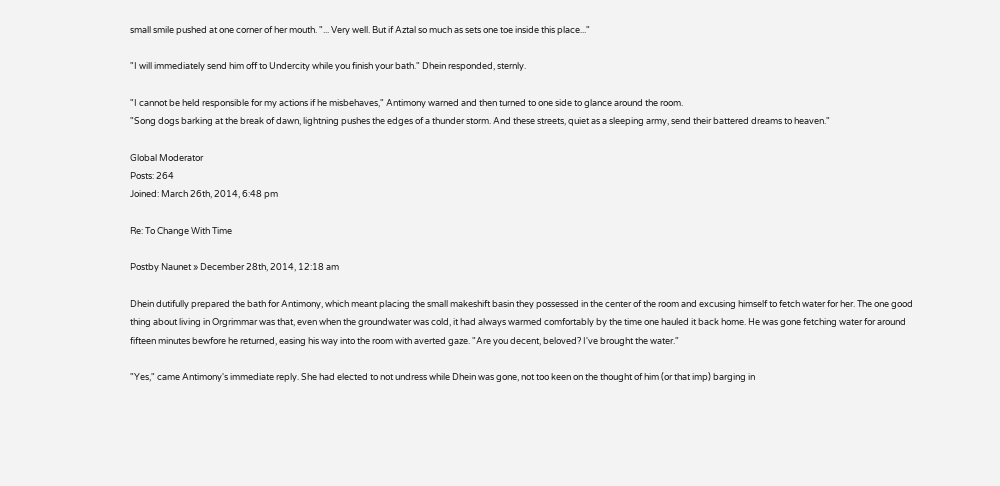small smile pushed at one corner of her mouth. "... Very well. But if Aztal so much as sets one toe inside this place..."

"I will immediately send him off to Undercity while you finish your bath." Dhein responded, sternly.

"I cannot be held responsible for my actions if he misbehaves," Antimony warned and then turned to one side to glance around the room.
"Song dogs barking at the break of dawn, lightning pushes the edges of a thunder storm. And these streets, quiet as a sleeping army, send their battered dreams to heaven."

Global Moderator
Posts: 264
Joined: March 26th, 2014, 6:48 pm

Re: To Change With Time

Postby Naunet » December 28th, 2014, 12:18 am

Dhein dutifully prepared the bath for Antimony, which meant placing the small makeshift basin they possessed in the center of the room and excusing himself to fetch water for her. The one good thing about living in Orgrimmar was that, even when the groundwater was cold, it had always warmed comfortably by the time one hauled it back home. He was gone fetching water for around fifteen minutes bewfore he returned, easing his way into the room with averted gaze. "Are you decent, beloved? I've brought the water."

"Yes," came Antimony's immediate reply. She had elected to not undress while Dhein was gone, not too keen on the thought of him (or that imp) barging in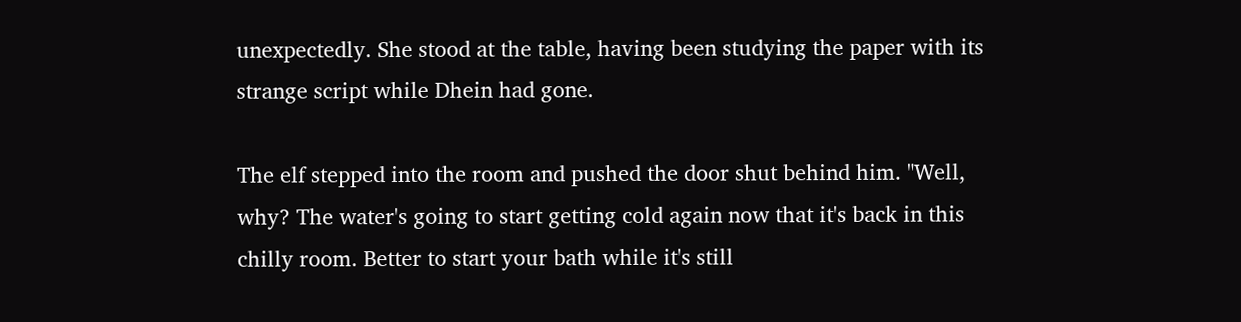unexpectedly. She stood at the table, having been studying the paper with its strange script while Dhein had gone.

The elf stepped into the room and pushed the door shut behind him. "Well, why? The water's going to start getting cold again now that it's back in this chilly room. Better to start your bath while it's still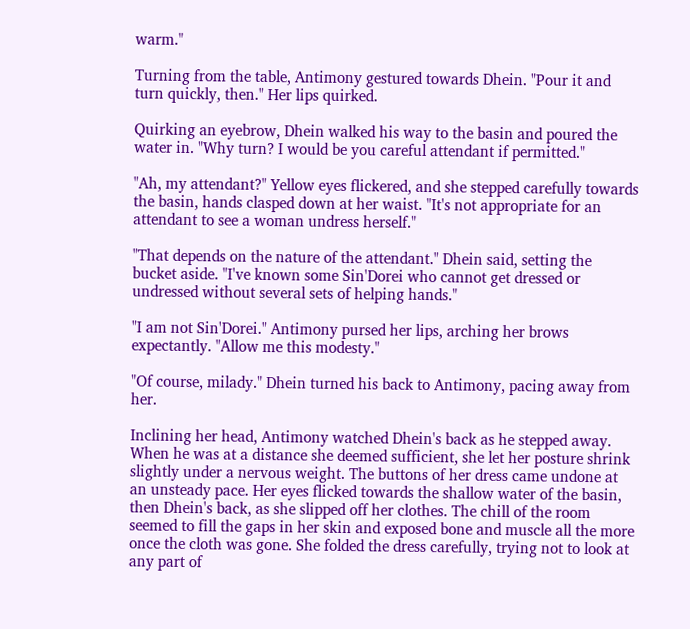warm."

Turning from the table, Antimony gestured towards Dhein. "Pour it and turn quickly, then." Her lips quirked.

Quirking an eyebrow, Dhein walked his way to the basin and poured the water in. "Why turn? I would be you careful attendant if permitted."

"Ah, my attendant?" Yellow eyes flickered, and she stepped carefully towards the basin, hands clasped down at her waist. "It's not appropriate for an attendant to see a woman undress herself."

"That depends on the nature of the attendant." Dhein said, setting the bucket aside. "I've known some Sin'Dorei who cannot get dressed or undressed without several sets of helping hands."

"I am not Sin'Dorei." Antimony pursed her lips, arching her brows expectantly. "Allow me this modesty."

"Of course, milady." Dhein turned his back to Antimony, pacing away from her.

Inclining her head, Antimony watched Dhein's back as he stepped away. When he was at a distance she deemed sufficient, she let her posture shrink slightly under a nervous weight. The buttons of her dress came undone at an unsteady pace. Her eyes flicked towards the shallow water of the basin, then Dhein's back, as she slipped off her clothes. The chill of the room seemed to fill the gaps in her skin and exposed bone and muscle all the more once the cloth was gone. She folded the dress carefully, trying not to look at any part of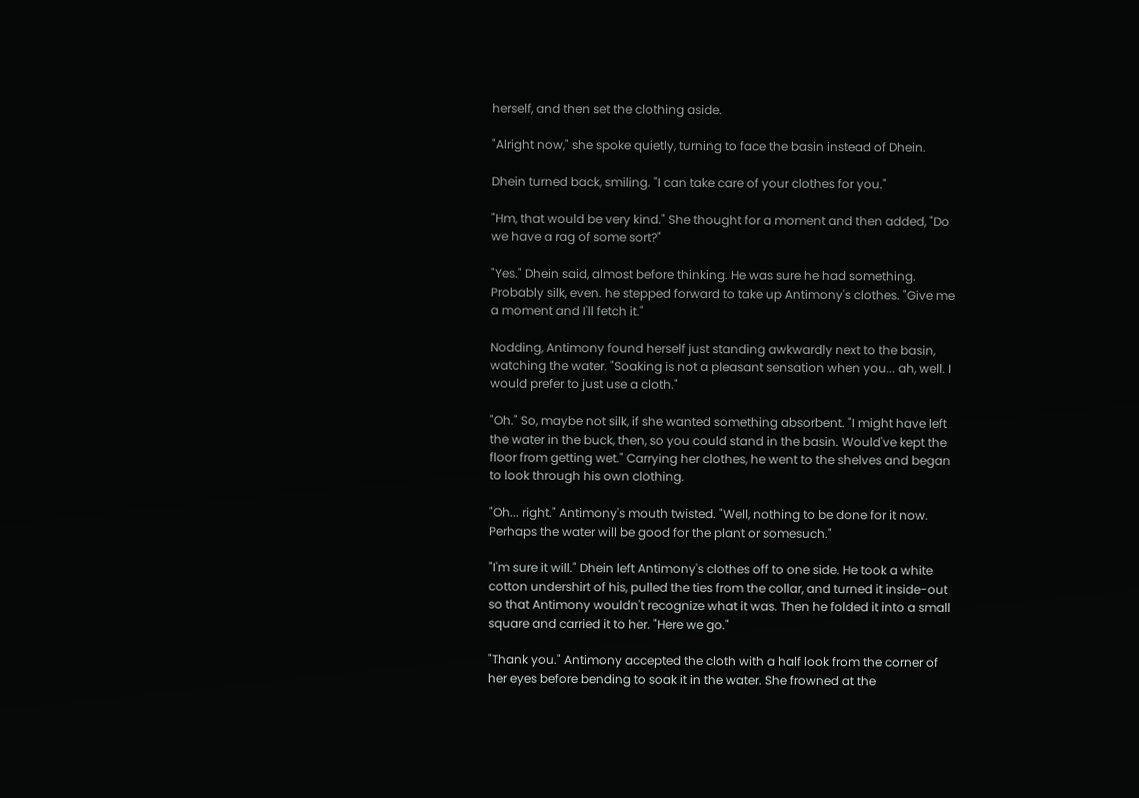herself, and then set the clothing aside.

"Alright now," she spoke quietly, turning to face the basin instead of Dhein.

Dhein turned back, smiling. "I can take care of your clothes for you."

"Hm, that would be very kind." She thought for a moment and then added, "Do we have a rag of some sort?"

"Yes." Dhein said, almost before thinking. He was sure he had something. Probably silk, even. he stepped forward to take up Antimony's clothes. "Give me a moment and I'll fetch it."

Nodding, Antimony found herself just standing awkwardly next to the basin, watching the water. "Soaking is not a pleasant sensation when you... ah, well. I would prefer to just use a cloth."

"Oh." So, maybe not silk, if she wanted something absorbent. "I might have left the water in the buck, then, so you could stand in the basin. Would've kept the floor from getting wet." Carrying her clothes, he went to the shelves and began to look through his own clothing.

"Oh... right." Antimony's mouth twisted. "Well, nothing to be done for it now. Perhaps the water will be good for the plant or somesuch."

"I'm sure it will." Dhein left Antimony's clothes off to one side. He took a white cotton undershirt of his, pulled the ties from the collar, and turned it inside-out so that Antimony wouldn't recognize what it was. Then he folded it into a small square and carried it to her. "Here we go."

"Thank you." Antimony accepted the cloth with a half look from the corner of her eyes before bending to soak it in the water. She frowned at the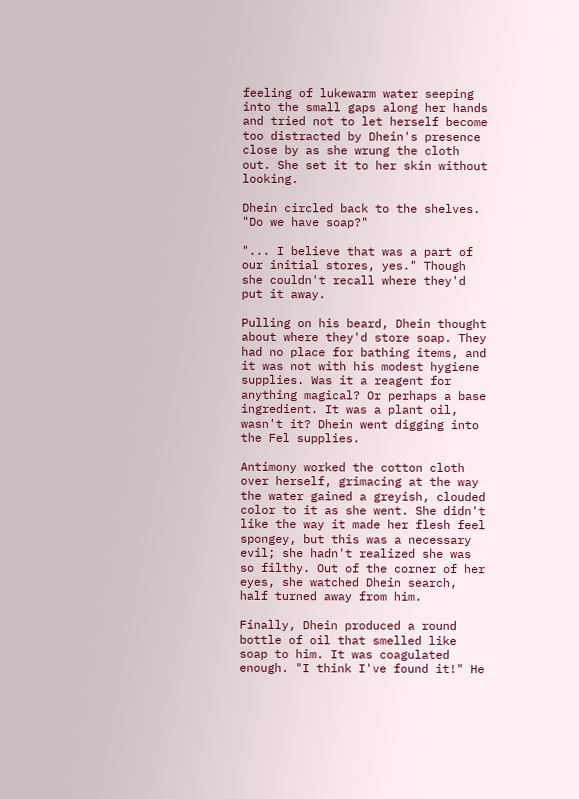feeling of lukewarm water seeping into the small gaps along her hands and tried not to let herself become too distracted by Dhein's presence close by as she wrung the cloth out. She set it to her skin without looking.

Dhein circled back to the shelves. "Do we have soap?"

"... I believe that was a part of our initial stores, yes." Though she couldn't recall where they'd put it away.

Pulling on his beard, Dhein thought about where they'd store soap. They had no place for bathing items, and it was not with his modest hygiene supplies. Was it a reagent for anything magical? Or perhaps a base ingredient. It was a plant oil, wasn't it? Dhein went digging into the Fel supplies.

Antimony worked the cotton cloth over herself, grimacing at the way the water gained a greyish, clouded color to it as she went. She didn't like the way it made her flesh feel spongey, but this was a necessary evil; she hadn't realized she was so filthy. Out of the corner of her eyes, she watched Dhein search, half turned away from him.

Finally, Dhein produced a round bottle of oil that smelled like soap to him. It was coagulated enough. "I think I've found it!" He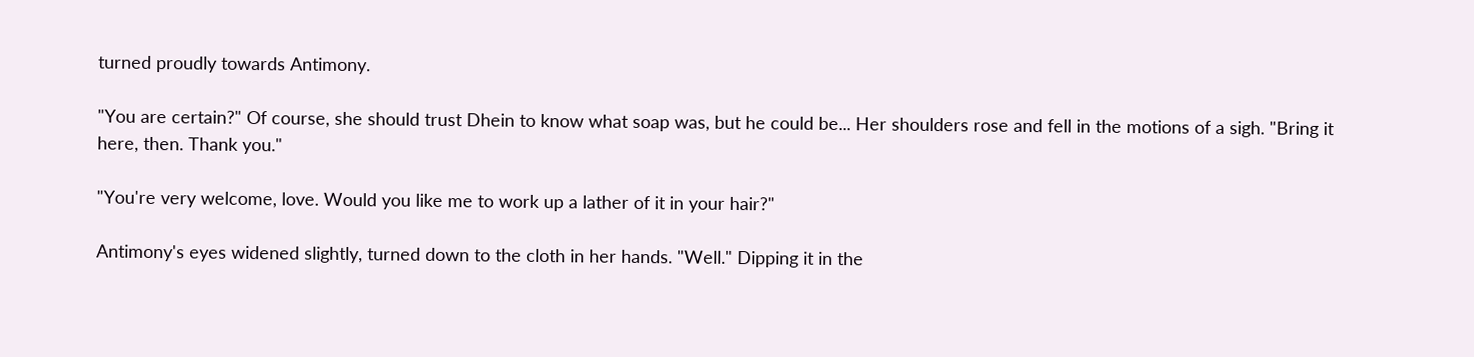turned proudly towards Antimony.

"You are certain?" Of course, she should trust Dhein to know what soap was, but he could be... Her shoulders rose and fell in the motions of a sigh. "Bring it here, then. Thank you."

"You're very welcome, love. Would you like me to work up a lather of it in your hair?"

Antimony's eyes widened slightly, turned down to the cloth in her hands. "Well." Dipping it in the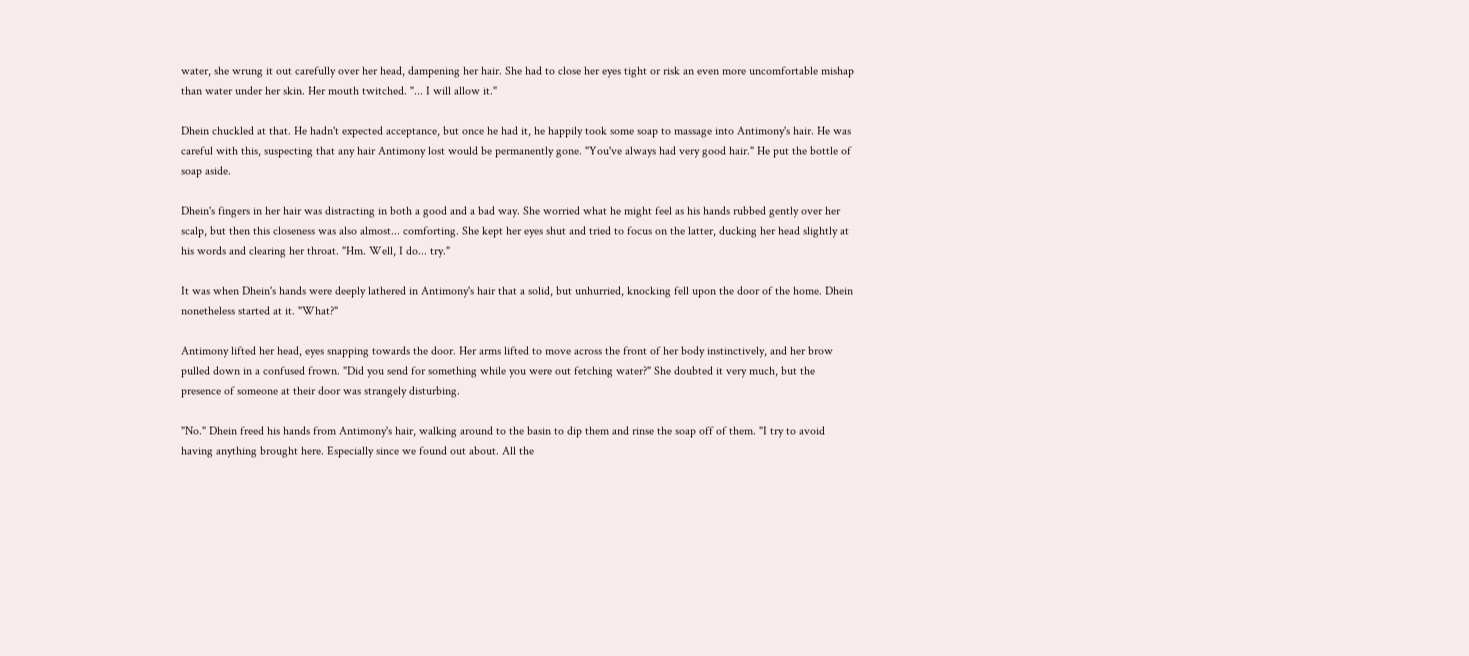water, she wrung it out carefully over her head, dampening her hair. She had to close her eyes tight or risk an even more uncomfortable mishap than water under her skin. Her mouth twitched. "... I will allow it."

Dhein chuckled at that. He hadn't expected acceptance, but once he had it, he happily took some soap to massage into Antimony's hair. He was careful with this, suspecting that any hair Antimony lost would be permanently gone. "You've always had very good hair." He put the bottle of soap aside.

Dhein's fingers in her hair was distracting in both a good and a bad way. She worried what he might feel as his hands rubbed gently over her scalp, but then this closeness was also almost... comforting. She kept her eyes shut and tried to focus on the latter, ducking her head slightly at his words and clearing her throat. "Hm. Well, I do... try."

It was when Dhein's hands were deeply lathered in Antimony's hair that a solid, but unhurried, knocking fell upon the door of the home. Dhein nonetheless started at it. "What?"

Antimony lifted her head, eyes snapping towards the door. Her arms lifted to move across the front of her body instinctively, and her brow pulled down in a confused frown. "Did you send for something while you were out fetching water?" She doubted it very much, but the presence of someone at their door was strangely disturbing.

"No." Dhein freed his hands from Antimony's hair, walking around to the basin to dip them and rinse the soap off of them. "I try to avoid having anything brought here. Especially since we found out about. All the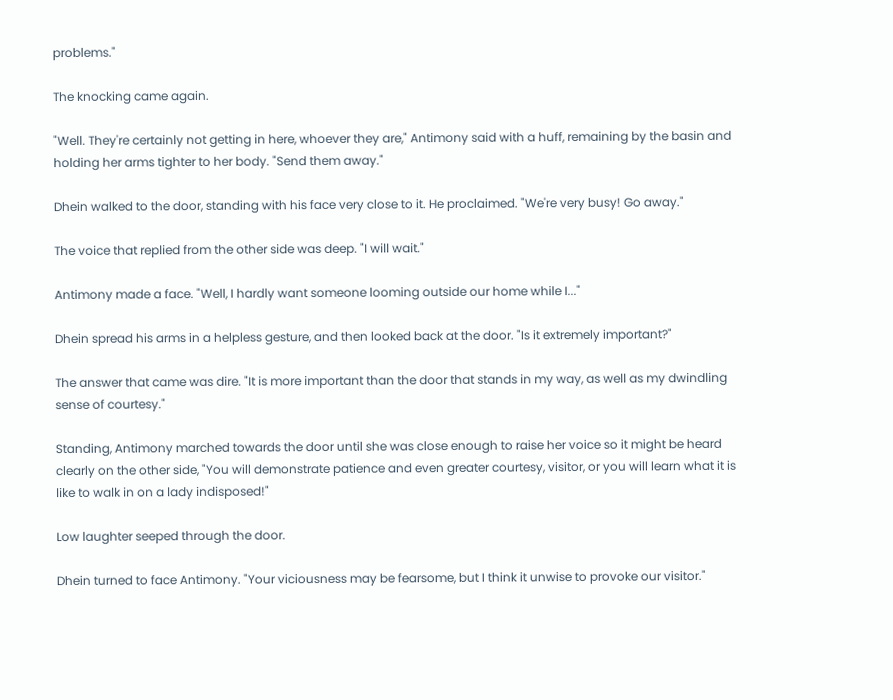problems."

The knocking came again.

"Well. They're certainly not getting in here, whoever they are," Antimony said with a huff, remaining by the basin and holding her arms tighter to her body. "Send them away."

Dhein walked to the door, standing with his face very close to it. He proclaimed. "We're very busy! Go away."

The voice that replied from the other side was deep. "I will wait."

Antimony made a face. "Well, I hardly want someone looming outside our home while I..."

Dhein spread his arms in a helpless gesture, and then looked back at the door. "Is it extremely important?"

The answer that came was dire. "It is more important than the door that stands in my way, as well as my dwindling sense of courtesy."

Standing, Antimony marched towards the door until she was close enough to raise her voice so it might be heard clearly on the other side, "You will demonstrate patience and even greater courtesy, visitor, or you will learn what it is like to walk in on a lady indisposed!"

Low laughter seeped through the door.

Dhein turned to face Antimony. "Your viciousness may be fearsome, but I think it unwise to provoke our visitor."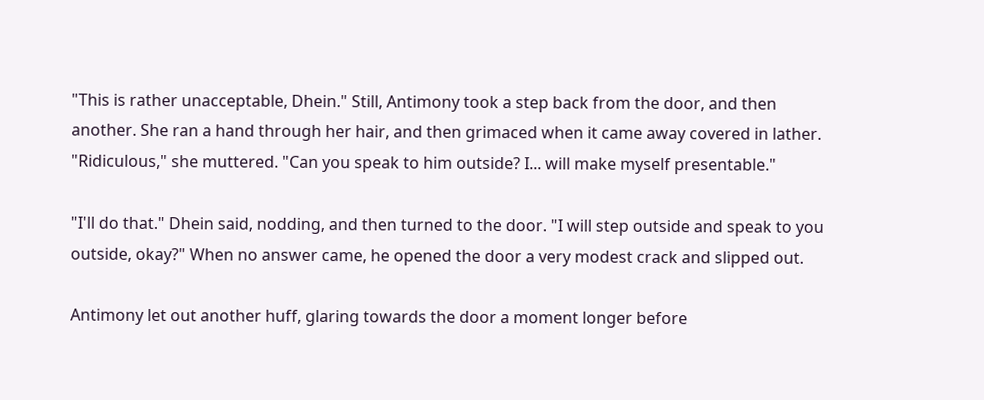"This is rather unacceptable, Dhein." Still, Antimony took a step back from the door, and then another. She ran a hand through her hair, and then grimaced when it came away covered in lather. "Ridiculous," she muttered. "Can you speak to him outside? I... will make myself presentable."

"I'll do that." Dhein said, nodding, and then turned to the door. "I will step outside and speak to you outside, okay?" When no answer came, he opened the door a very modest crack and slipped out.

Antimony let out another huff, glaring towards the door a moment longer before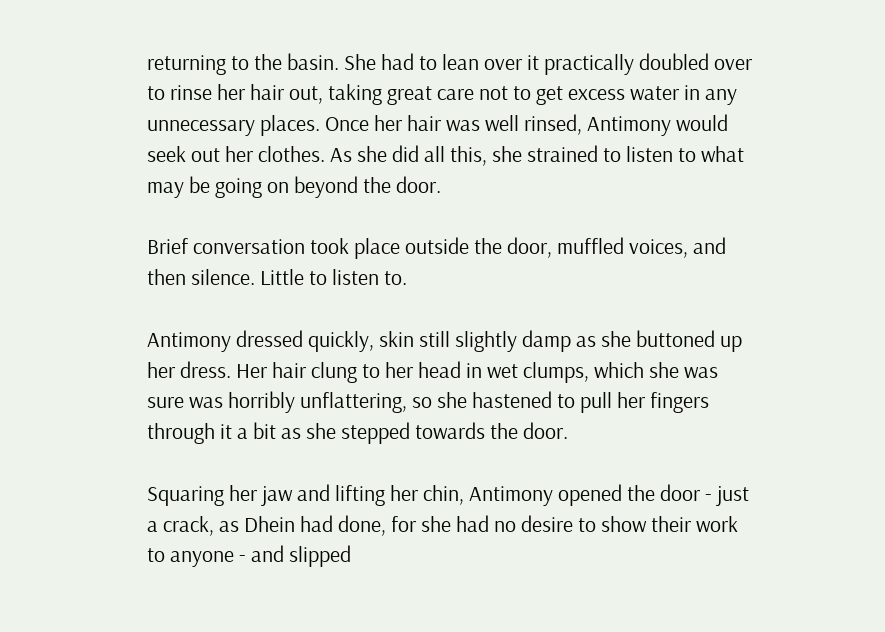returning to the basin. She had to lean over it practically doubled over to rinse her hair out, taking great care not to get excess water in any unnecessary places. Once her hair was well rinsed, Antimony would seek out her clothes. As she did all this, she strained to listen to what may be going on beyond the door.

Brief conversation took place outside the door, muffled voices, and then silence. Little to listen to.

Antimony dressed quickly, skin still slightly damp as she buttoned up her dress. Her hair clung to her head in wet clumps, which she was sure was horribly unflattering, so she hastened to pull her fingers through it a bit as she stepped towards the door.

Squaring her jaw and lifting her chin, Antimony opened the door - just a crack, as Dhein had done, for she had no desire to show their work to anyone - and slipped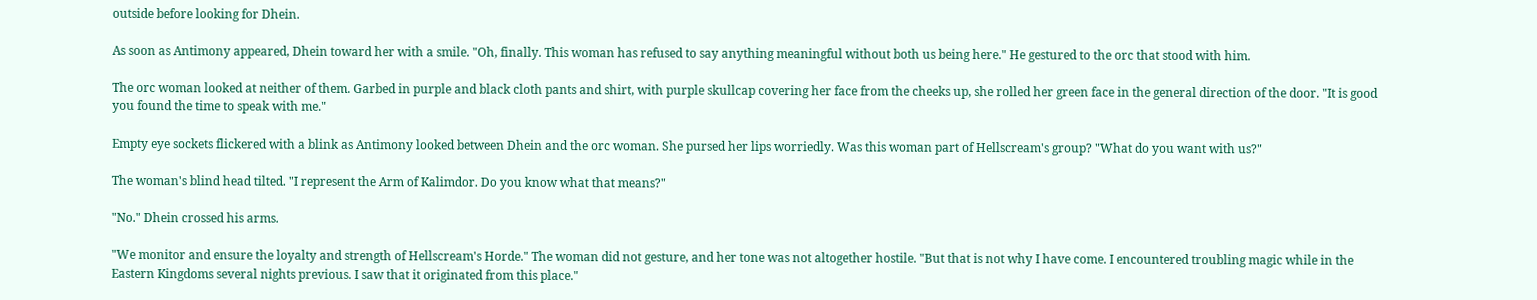outside before looking for Dhein.

As soon as Antimony appeared, Dhein toward her with a smile. "Oh, finally. This woman has refused to say anything meaningful without both us being here." He gestured to the orc that stood with him.

The orc woman looked at neither of them. Garbed in purple and black cloth pants and shirt, with purple skullcap covering her face from the cheeks up, she rolled her green face in the general direction of the door. "It is good you found the time to speak with me."

Empty eye sockets flickered with a blink as Antimony looked between Dhein and the orc woman. She pursed her lips worriedly. Was this woman part of Hellscream's group? "What do you want with us?"

The woman's blind head tilted. "I represent the Arm of Kalimdor. Do you know what that means?"

"No." Dhein crossed his arms.

"We monitor and ensure the loyalty and strength of Hellscream's Horde." The woman did not gesture, and her tone was not altogether hostile. "But that is not why I have come. I encountered troubling magic while in the Eastern Kingdoms several nights previous. I saw that it originated from this place."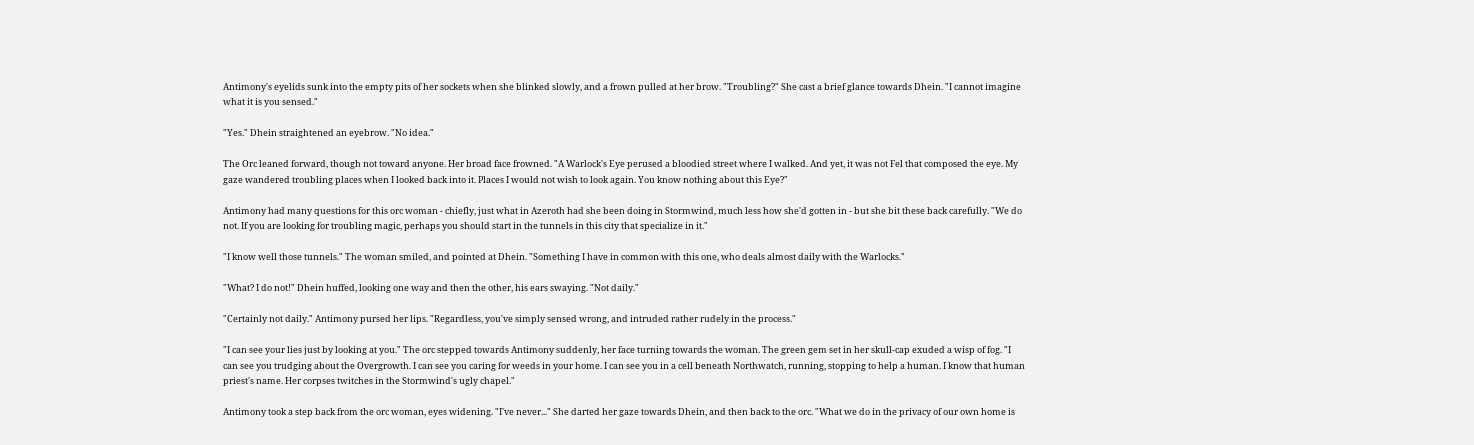Antimony's eyelids sunk into the empty pits of her sockets when she blinked slowly, and a frown pulled at her brow. "Troubling?" She cast a brief glance towards Dhein. "I cannot imagine what it is you sensed."

"Yes." Dhein straightened an eyebrow. "No idea."

The Orc leaned forward, though not toward anyone. Her broad face frowned. "A Warlock's Eye perused a bloodied street where I walked. And yet, it was not Fel that composed the eye. My gaze wandered troubling places when I looked back into it. Places I would not wish to look again. You know nothing about this Eye?"

Antimony had many questions for this orc woman - chiefly, just what in Azeroth had she been doing in Stormwind, much less how she'd gotten in - but she bit these back carefully. "We do not. If you are looking for troubling magic, perhaps you should start in the tunnels in this city that specialize in it."

"I know well those tunnels." The woman smiled, and pointed at Dhein. "Something I have in common with this one, who deals almost daily with the Warlocks."

"What? I do not!" Dhein huffed, looking one way and then the other, his ears swaying. "Not daily."

"Certainly not daily." Antimony pursed her lips. "Regardless, you've simply sensed wrong, and intruded rather rudely in the process."

"I can see your lies just by looking at you." The orc stepped towards Antimony suddenly, her face turning towards the woman. The green gem set in her skull-cap exuded a wisp of fog. "I can see you trudging about the Overgrowth. I can see you caring for weeds in your home. I can see you in a cell beneath Northwatch, running, stopping to help a human. I know that human priest's name. Her corpses twitches in the Stormwind's ugly chapel."

Antimony took a step back from the orc woman, eyes widening. "I've never..." She darted her gaze towards Dhein, and then back to the orc. "What we do in the privacy of our own home is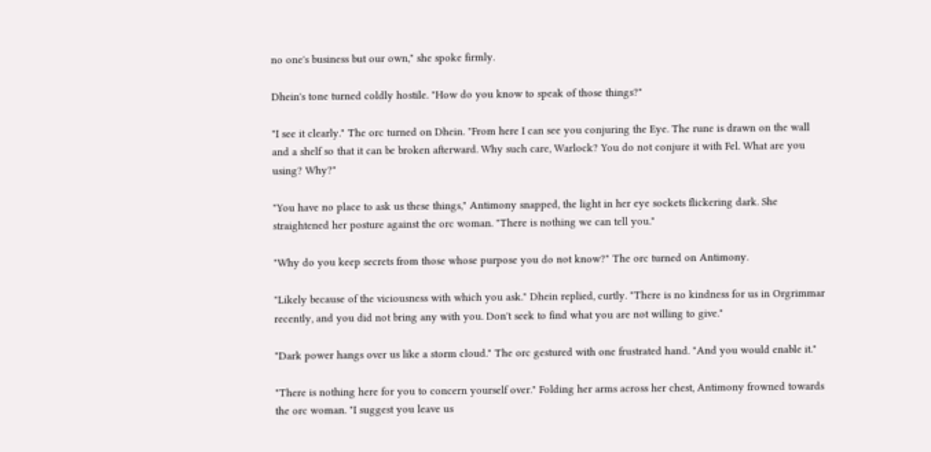no one's business but our own," she spoke firmly.

Dhein's tone turned coldly hostile. "How do you know to speak of those things?"

"I see it clearly." The orc turned on Dhein. "From here I can see you conjuring the Eye. The rune is drawn on the wall and a shelf so that it can be broken afterward. Why such care, Warlock? You do not conjure it with Fel. What are you using? Why?"

"You have no place to ask us these things," Antimony snapped, the light in her eye sockets flickering dark. She straightened her posture against the orc woman. "There is nothing we can tell you."

"Why do you keep secrets from those whose purpose you do not know?" The orc turned on Antimony.

"Likely because of the viciousness with which you ask." Dhein replied, curtly. "There is no kindness for us in Orgrimmar recently, and you did not bring any with you. Don't seek to find what you are not willing to give."

"Dark power hangs over us like a storm cloud." The orc gestured with one frustrated hand. "And you would enable it."

"There is nothing here for you to concern yourself over." Folding her arms across her chest, Antimony frowned towards the orc woman. "I suggest you leave us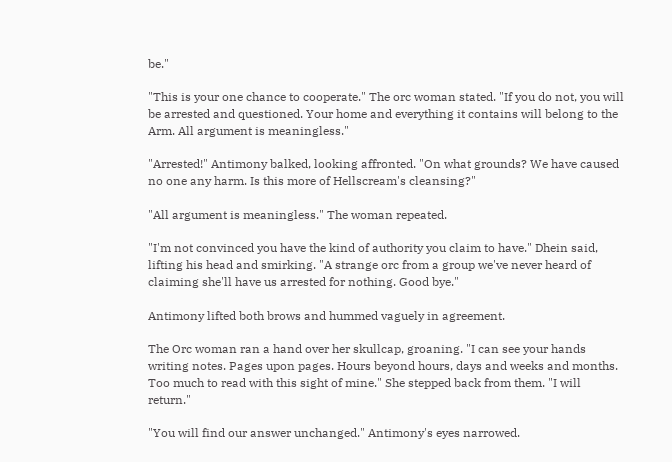be."

"This is your one chance to cooperate." The orc woman stated. "If you do not, you will be arrested and questioned. Your home and everything it contains will belong to the Arm. All argument is meaningless."

"Arrested!" Antimony balked, looking affronted. "On what grounds? We have caused no one any harm. Is this more of Hellscream's cleansing?"

"All argument is meaningless." The woman repeated.

"I'm not convinced you have the kind of authority you claim to have." Dhein said, lifting his head and smirking. "A strange orc from a group we've never heard of claiming she'll have us arrested for nothing. Good bye."

Antimony lifted both brows and hummed vaguely in agreement.

The Orc woman ran a hand over her skullcap, groaning. "I can see your hands writing notes. Pages upon pages. Hours beyond hours, days and weeks and months. Too much to read with this sight of mine." She stepped back from them. "I will return."

"You will find our answer unchanged." Antimony's eyes narrowed.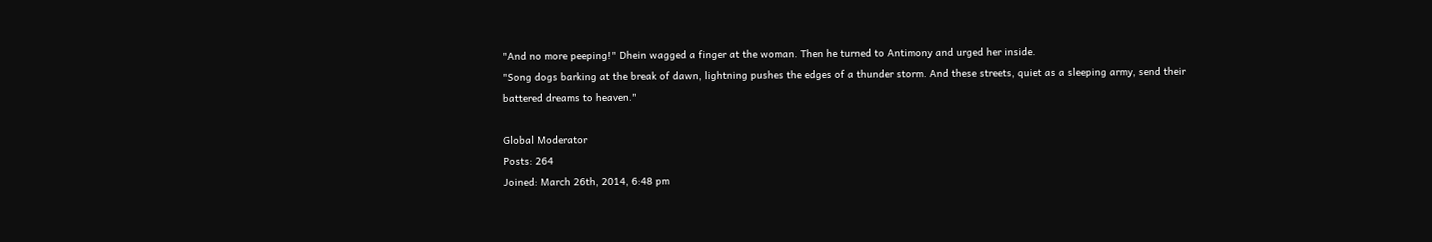"And no more peeping!" Dhein wagged a finger at the woman. Then he turned to Antimony and urged her inside.
"Song dogs barking at the break of dawn, lightning pushes the edges of a thunder storm. And these streets, quiet as a sleeping army, send their battered dreams to heaven."

Global Moderator
Posts: 264
Joined: March 26th, 2014, 6:48 pm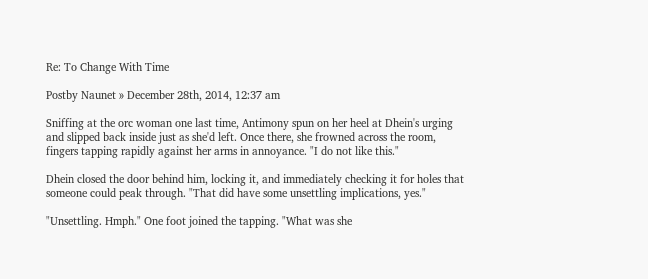Re: To Change With Time

Postby Naunet » December 28th, 2014, 12:37 am

Sniffing at the orc woman one last time, Antimony spun on her heel at Dhein's urging and slipped back inside just as she'd left. Once there, she frowned across the room, fingers tapping rapidly against her arms in annoyance. "I do not like this."

Dhein closed the door behind him, locking it, and immediately checking it for holes that someone could peak through. "That did have some unsettling implications, yes."

"Unsettling. Hmph." One foot joined the tapping. "What was she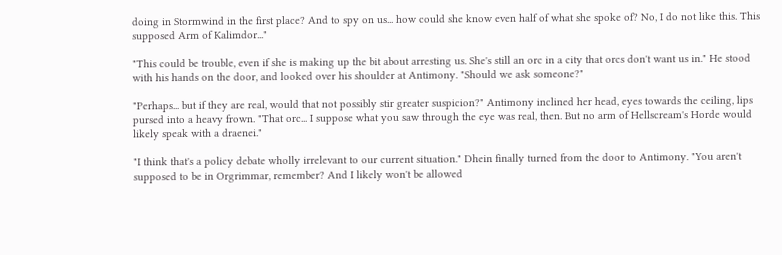doing in Stormwind in the first place? And to spy on us... how could she know even half of what she spoke of? No, I do not like this. This supposed Arm of Kalimdor..."

"This could be trouble, even if she is making up the bit about arresting us. She's still an orc in a city that orcs don't want us in." He stood with his hands on the door, and looked over his shoulder at Antimony. "Should we ask someone?"

"Perhaps... but if they are real, would that not possibly stir greater suspicion?" Antimony inclined her head, eyes towards the ceiling, lips pursed into a heavy frown. "That orc... I suppose what you saw through the eye was real, then. But no arm of Hellscream's Horde would likely speak with a draenei."

"I think that's a policy debate wholly irrelevant to our current situation." Dhein finally turned from the door to Antimony. "You aren't supposed to be in Orgrimmar, remember? And I likely won't be allowed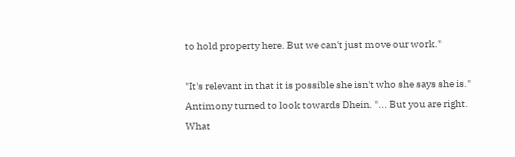to hold property here. But we can't just move our work."

"It's relevant in that it is possible she isn't who she says she is." Antimony turned to look towards Dhein. "... But you are right. What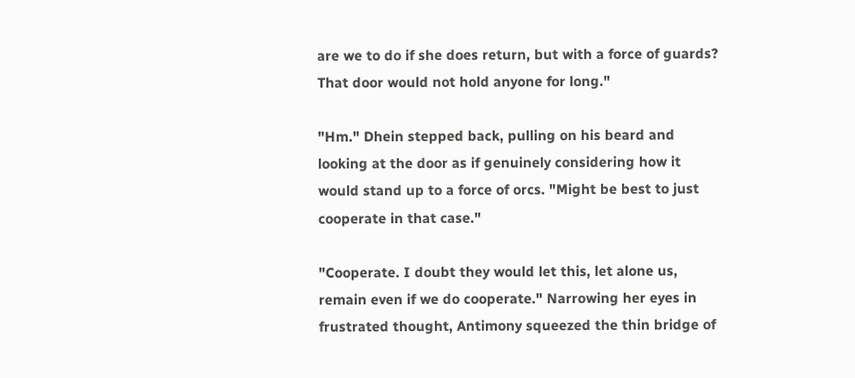are we to do if she does return, but with a force of guards? That door would not hold anyone for long."

"Hm." Dhein stepped back, pulling on his beard and looking at the door as if genuinely considering how it would stand up to a force of orcs. "Might be best to just cooperate in that case."

"Cooperate. I doubt they would let this, let alone us, remain even if we do cooperate." Narrowing her eyes in frustrated thought, Antimony squeezed the thin bridge of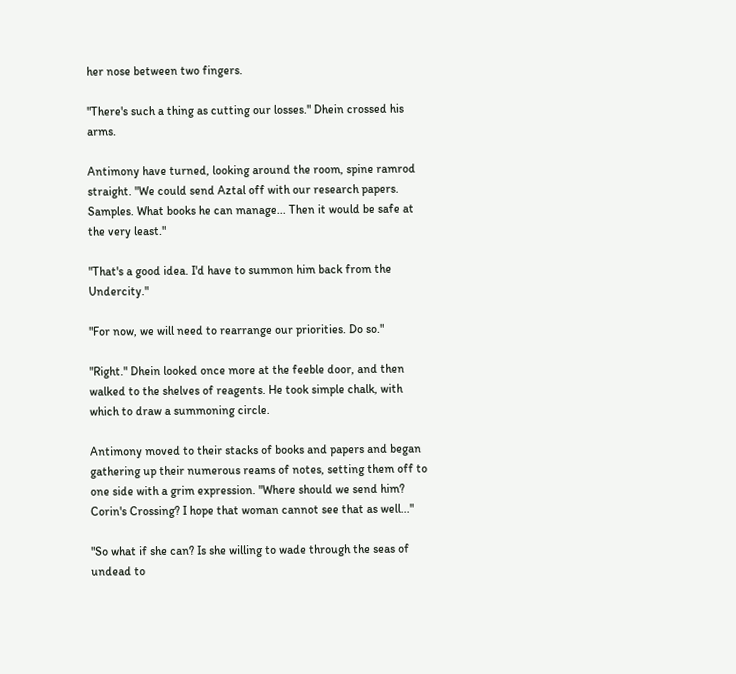her nose between two fingers.

"There's such a thing as cutting our losses." Dhein crossed his arms.

Antimony have turned, looking around the room, spine ramrod straight. "We could send Aztal off with our research papers. Samples. What books he can manage... Then it would be safe at the very least."

"That's a good idea. I'd have to summon him back from the Undercity."

"For now, we will need to rearrange our priorities. Do so."

"Right." Dhein looked once more at the feeble door, and then walked to the shelves of reagents. He took simple chalk, with which to draw a summoning circle.

Antimony moved to their stacks of books and papers and began gathering up their numerous reams of notes, setting them off to one side with a grim expression. "Where should we send him? Corin's Crossing? I hope that woman cannot see that as well..."

"So what if she can? Is she willing to wade through the seas of undead to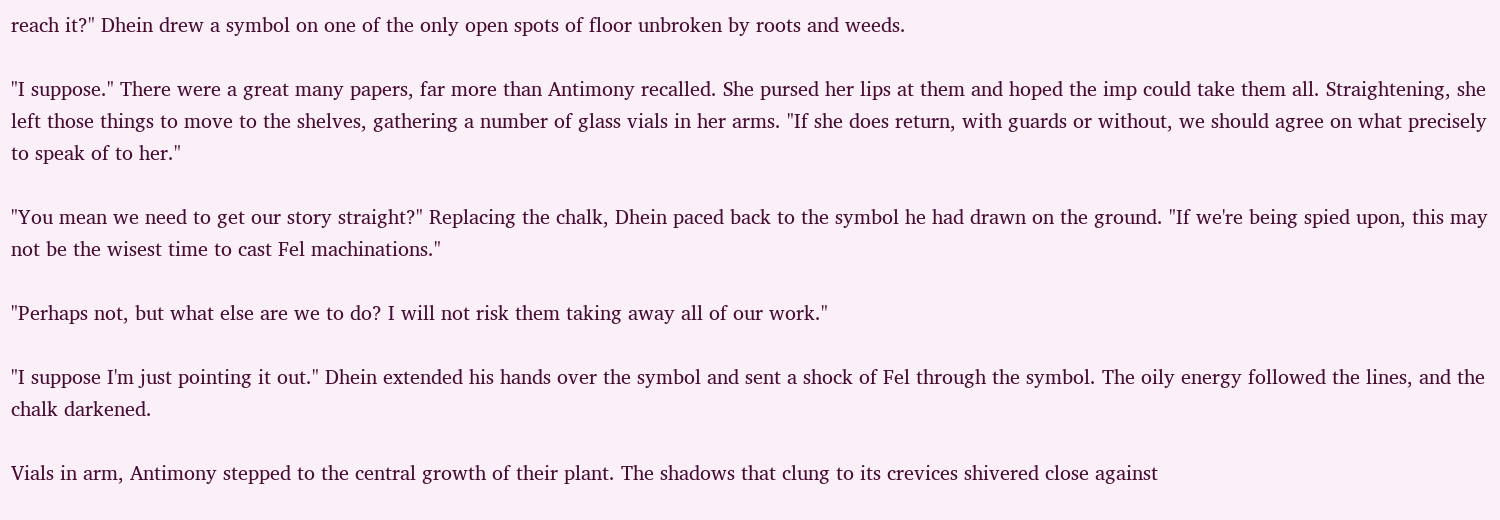reach it?" Dhein drew a symbol on one of the only open spots of floor unbroken by roots and weeds.

"I suppose." There were a great many papers, far more than Antimony recalled. She pursed her lips at them and hoped the imp could take them all. Straightening, she left those things to move to the shelves, gathering a number of glass vials in her arms. "If she does return, with guards or without, we should agree on what precisely to speak of to her."

"You mean we need to get our story straight?" Replacing the chalk, Dhein paced back to the symbol he had drawn on the ground. "If we're being spied upon, this may not be the wisest time to cast Fel machinations."

"Perhaps not, but what else are we to do? I will not risk them taking away all of our work."

"I suppose I'm just pointing it out." Dhein extended his hands over the symbol and sent a shock of Fel through the symbol. The oily energy followed the lines, and the chalk darkened.

Vials in arm, Antimony stepped to the central growth of their plant. The shadows that clung to its crevices shivered close against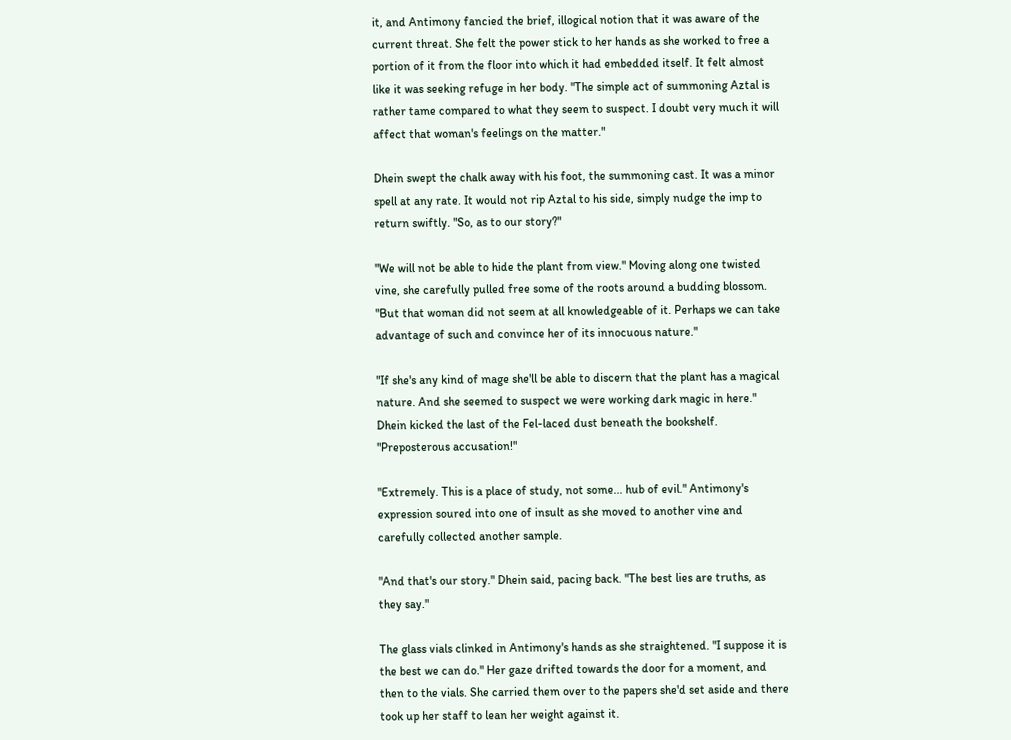it, and Antimony fancied the brief, illogical notion that it was aware of the current threat. She felt the power stick to her hands as she worked to free a portion of it from the floor into which it had embedded itself. It felt almost like it was seeking refuge in her body. "The simple act of summoning Aztal is rather tame compared to what they seem to suspect. I doubt very much it will affect that woman's feelings on the matter."

Dhein swept the chalk away with his foot, the summoning cast. It was a minor spell at any rate. It would not rip Aztal to his side, simply nudge the imp to return swiftly. "So, as to our story?"

"We will not be able to hide the plant from view." Moving along one twisted vine, she carefully pulled free some of the roots around a budding blossom. "But that woman did not seem at all knowledgeable of it. Perhaps we can take advantage of such and convince her of its innocuous nature."

"If she's any kind of mage she'll be able to discern that the plant has a magical nature. And she seemed to suspect we were working dark magic in here." Dhein kicked the last of the Fel-laced dust beneath the bookshelf. "Preposterous accusation!"

"Extremely. This is a place of study, not some... hub of evil." Antimony's expression soured into one of insult as she moved to another vine and carefully collected another sample.

"And that's our story." Dhein said, pacing back. "The best lies are truths, as they say."

The glass vials clinked in Antimony's hands as she straightened. "I suppose it is the best we can do." Her gaze drifted towards the door for a moment, and then to the vials. She carried them over to the papers she'd set aside and there took up her staff to lean her weight against it.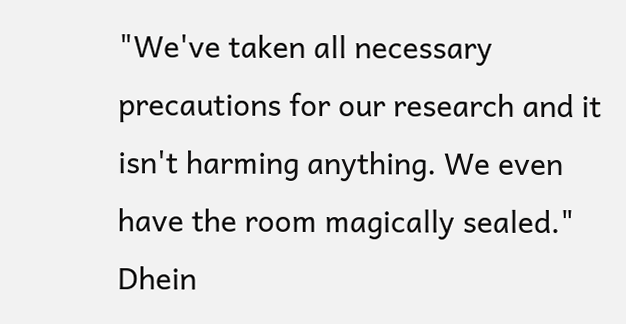"We've taken all necessary precautions for our research and it isn't harming anything. We even have the room magically sealed." Dhein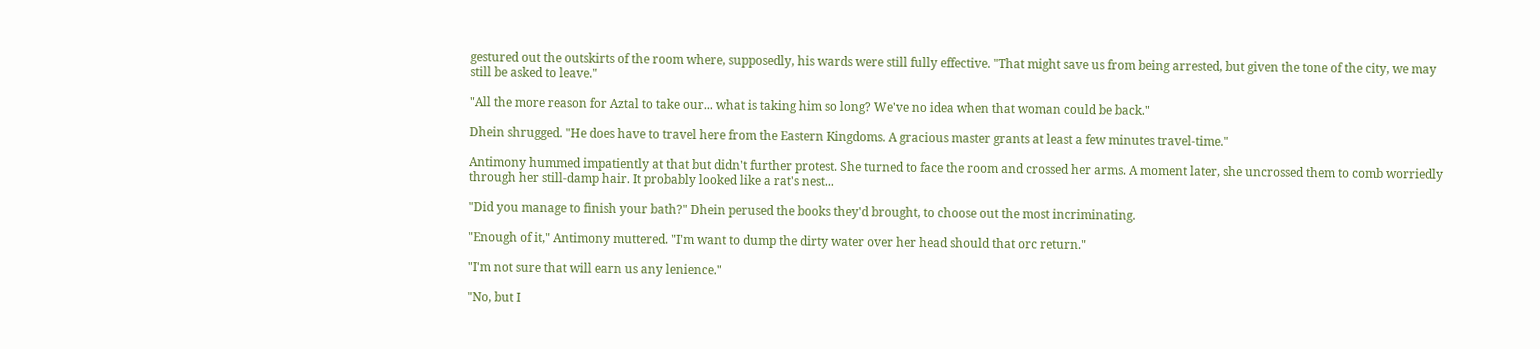gestured out the outskirts of the room where, supposedly, his wards were still fully effective. "That might save us from being arrested, but given the tone of the city, we may still be asked to leave."

"All the more reason for Aztal to take our... what is taking him so long? We've no idea when that woman could be back."

Dhein shrugged. "He does have to travel here from the Eastern Kingdoms. A gracious master grants at least a few minutes travel-time."

Antimony hummed impatiently at that but didn't further protest. She turned to face the room and crossed her arms. A moment later, she uncrossed them to comb worriedly through her still-damp hair. It probably looked like a rat's nest...

"Did you manage to finish your bath?" Dhein perused the books they'd brought, to choose out the most incriminating.

"Enough of it," Antimony muttered. "I'm want to dump the dirty water over her head should that orc return."

"I'm not sure that will earn us any lenience."

"No, but I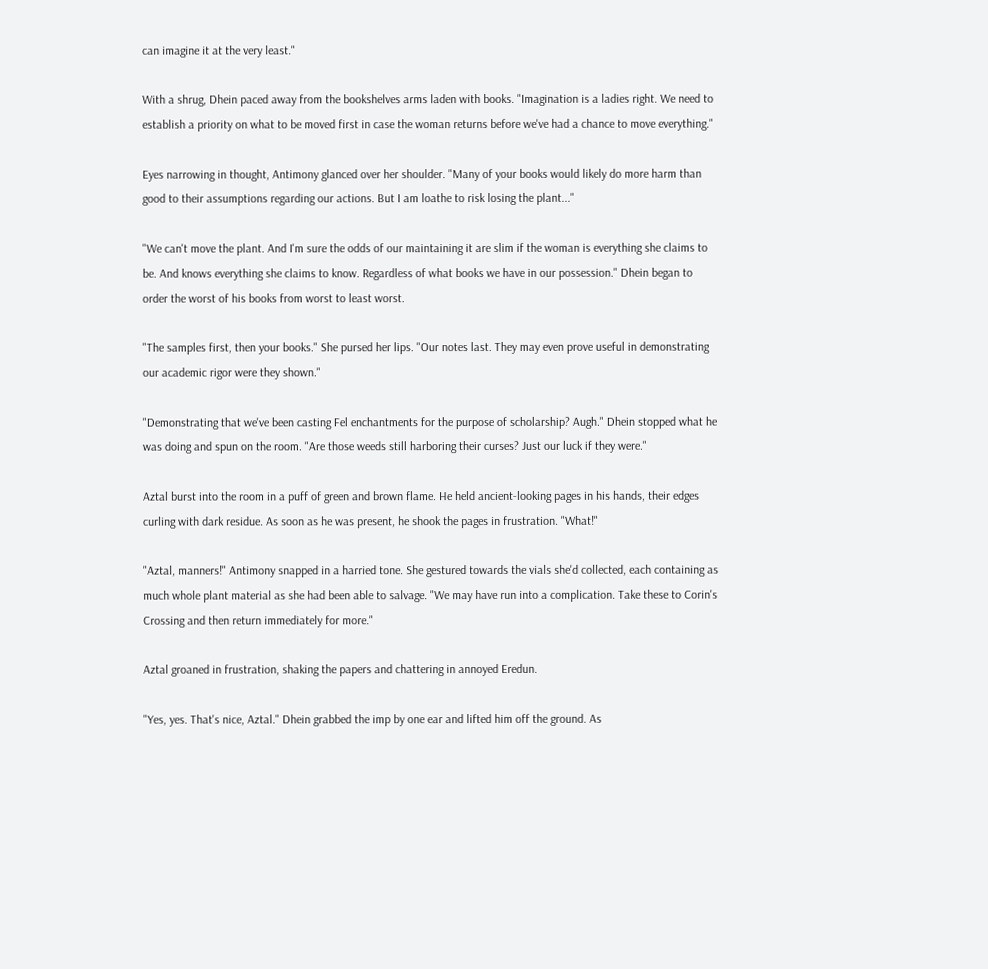can imagine it at the very least."

With a shrug, Dhein paced away from the bookshelves arms laden with books. "Imagination is a ladies right. We need to establish a priority on what to be moved first in case the woman returns before we've had a chance to move everything."

Eyes narrowing in thought, Antimony glanced over her shoulder. "Many of your books would likely do more harm than good to their assumptions regarding our actions. But I am loathe to risk losing the plant..."

"We can't move the plant. And I'm sure the odds of our maintaining it are slim if the woman is everything she claims to be. And knows everything she claims to know. Regardless of what books we have in our possession." Dhein began to order the worst of his books from worst to least worst.

"The samples first, then your books." She pursed her lips. "Our notes last. They may even prove useful in demonstrating our academic rigor were they shown."

"Demonstrating that we've been casting Fel enchantments for the purpose of scholarship? Augh." Dhein stopped what he was doing and spun on the room. "Are those weeds still harboring their curses? Just our luck if they were."

Aztal burst into the room in a puff of green and brown flame. He held ancient-looking pages in his hands, their edges curling with dark residue. As soon as he was present, he shook the pages in frustration. "What!"

"Aztal, manners!" Antimony snapped in a harried tone. She gestured towards the vials she'd collected, each containing as much whole plant material as she had been able to salvage. "We may have run into a complication. Take these to Corin's Crossing and then return immediately for more."

Aztal groaned in frustration, shaking the papers and chattering in annoyed Eredun.

"Yes, yes. That's nice, Aztal." Dhein grabbed the imp by one ear and lifted him off the ground. As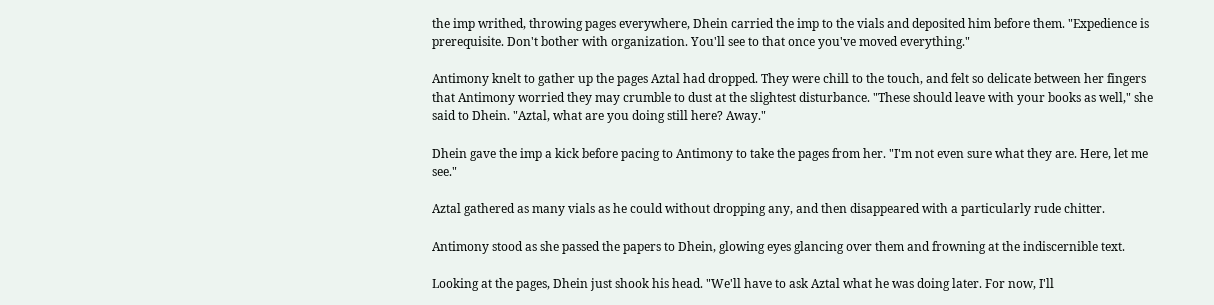the imp writhed, throwing pages everywhere, Dhein carried the imp to the vials and deposited him before them. "Expedience is prerequisite. Don't bother with organization. You'll see to that once you've moved everything."

Antimony knelt to gather up the pages Aztal had dropped. They were chill to the touch, and felt so delicate between her fingers that Antimony worried they may crumble to dust at the slightest disturbance. "These should leave with your books as well," she said to Dhein. "Aztal, what are you doing still here? Away."

Dhein gave the imp a kick before pacing to Antimony to take the pages from her. "I'm not even sure what they are. Here, let me see."

Aztal gathered as many vials as he could without dropping any, and then disappeared with a particularly rude chitter.

Antimony stood as she passed the papers to Dhein, glowing eyes glancing over them and frowning at the indiscernible text.

Looking at the pages, Dhein just shook his head. "We'll have to ask Aztal what he was doing later. For now, I'll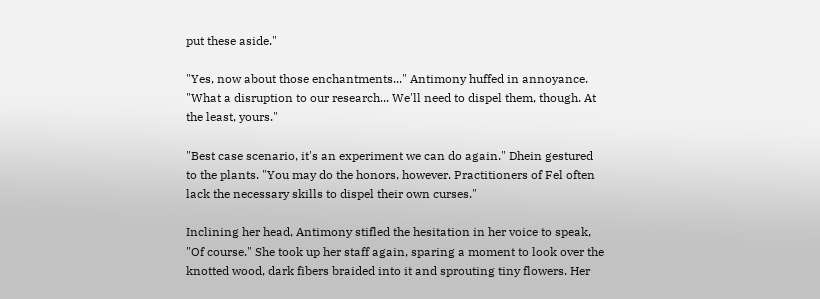put these aside."

"Yes, now about those enchantments..." Antimony huffed in annoyance. "What a disruption to our research... We'll need to dispel them, though. At the least, yours."

"Best case scenario, it's an experiment we can do again." Dhein gestured to the plants. "You may do the honors, however. Practitioners of Fel often lack the necessary skills to dispel their own curses."

Inclining her head, Antimony stifled the hesitation in her voice to speak, "Of course." She took up her staff again, sparing a moment to look over the knotted wood, dark fibers braided into it and sprouting tiny flowers. Her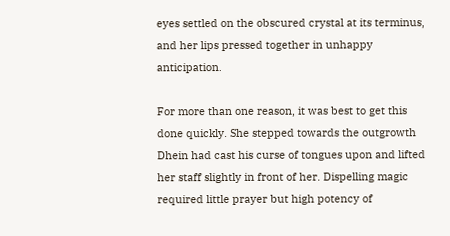eyes settled on the obscured crystal at its terminus, and her lips pressed together in unhappy anticipation.

For more than one reason, it was best to get this done quickly. She stepped towards the outgrowth Dhein had cast his curse of tongues upon and lifted her staff slightly in front of her. Dispelling magic required little prayer but high potency of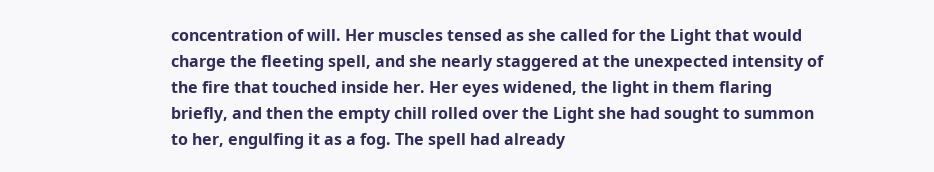concentration of will. Her muscles tensed as she called for the Light that would charge the fleeting spell, and she nearly staggered at the unexpected intensity of the fire that touched inside her. Her eyes widened, the light in them flaring briefly, and then the empty chill rolled over the Light she had sought to summon to her, engulfing it as a fog. The spell had already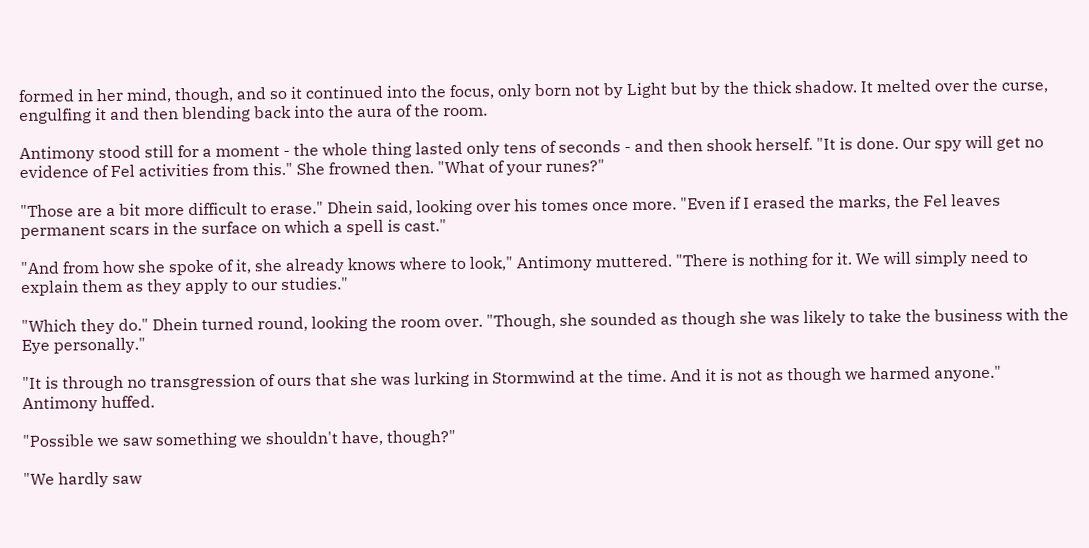formed in her mind, though, and so it continued into the focus, only born not by Light but by the thick shadow. It melted over the curse, engulfing it and then blending back into the aura of the room.

Antimony stood still for a moment - the whole thing lasted only tens of seconds - and then shook herself. "It is done. Our spy will get no evidence of Fel activities from this." She frowned then. "What of your runes?"

"Those are a bit more difficult to erase." Dhein said, looking over his tomes once more. "Even if I erased the marks, the Fel leaves permanent scars in the surface on which a spell is cast."

"And from how she spoke of it, she already knows where to look," Antimony muttered. "There is nothing for it. We will simply need to explain them as they apply to our studies."

"Which they do." Dhein turned round, looking the room over. "Though, she sounded as though she was likely to take the business with the Eye personally."

"It is through no transgression of ours that she was lurking in Stormwind at the time. And it is not as though we harmed anyone." Antimony huffed.

"Possible we saw something we shouldn't have, though?"

"We hardly saw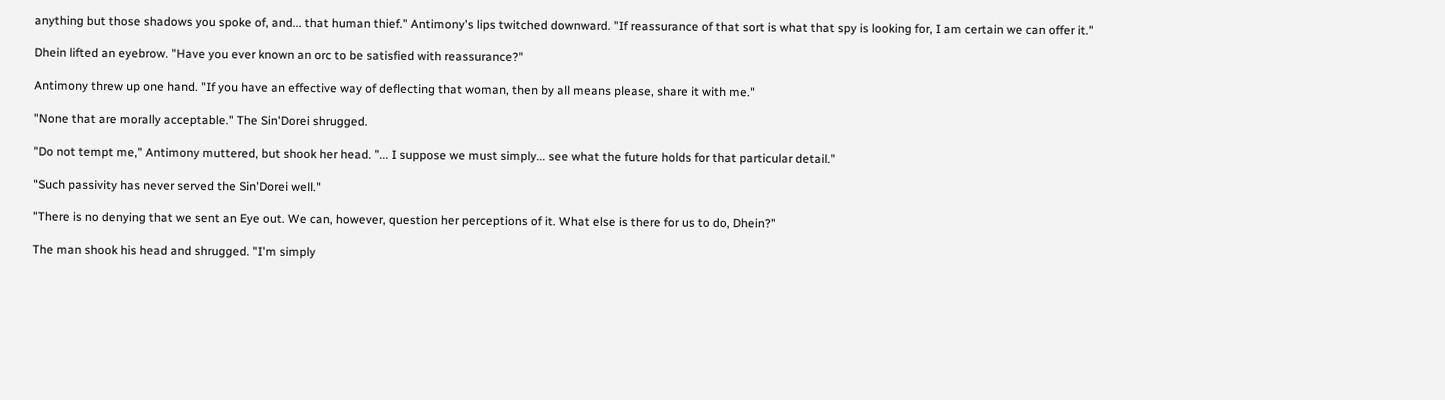anything but those shadows you spoke of, and... that human thief." Antimony's lips twitched downward. "If reassurance of that sort is what that spy is looking for, I am certain we can offer it."

Dhein lifted an eyebrow. "Have you ever known an orc to be satisfied with reassurance?"

Antimony threw up one hand. "If you have an effective way of deflecting that woman, then by all means please, share it with me."

"None that are morally acceptable." The Sin'Dorei shrugged.

"Do not tempt me," Antimony muttered, but shook her head. "... I suppose we must simply... see what the future holds for that particular detail."

"Such passivity has never served the Sin'Dorei well."

"There is no denying that we sent an Eye out. We can, however, question her perceptions of it. What else is there for us to do, Dhein?"

The man shook his head and shrugged. "I'm simply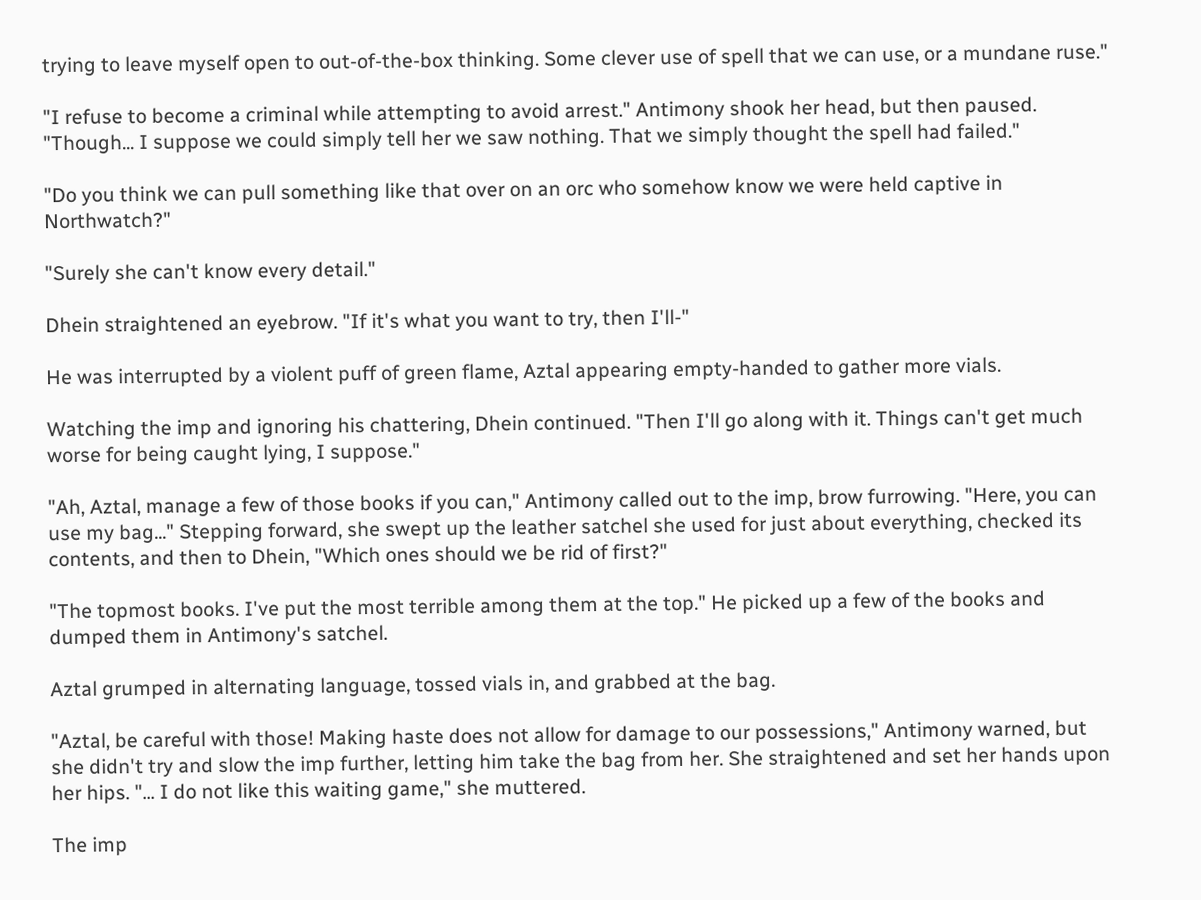trying to leave myself open to out-of-the-box thinking. Some clever use of spell that we can use, or a mundane ruse."

"I refuse to become a criminal while attempting to avoid arrest." Antimony shook her head, but then paused. "Though... I suppose we could simply tell her we saw nothing. That we simply thought the spell had failed."

"Do you think we can pull something like that over on an orc who somehow know we were held captive in Northwatch?"

"Surely she can't know every detail."

Dhein straightened an eyebrow. "If it's what you want to try, then I'll-"

He was interrupted by a violent puff of green flame, Aztal appearing empty-handed to gather more vials.

Watching the imp and ignoring his chattering, Dhein continued. "Then I'll go along with it. Things can't get much worse for being caught lying, I suppose."

"Ah, Aztal, manage a few of those books if you can," Antimony called out to the imp, brow furrowing. "Here, you can use my bag..." Stepping forward, she swept up the leather satchel she used for just about everything, checked its contents, and then to Dhein, "Which ones should we be rid of first?"

"The topmost books. I've put the most terrible among them at the top." He picked up a few of the books and dumped them in Antimony's satchel.

Aztal grumped in alternating language, tossed vials in, and grabbed at the bag.

"Aztal, be careful with those! Making haste does not allow for damage to our possessions," Antimony warned, but she didn't try and slow the imp further, letting him take the bag from her. She straightened and set her hands upon her hips. "... I do not like this waiting game," she muttered.

The imp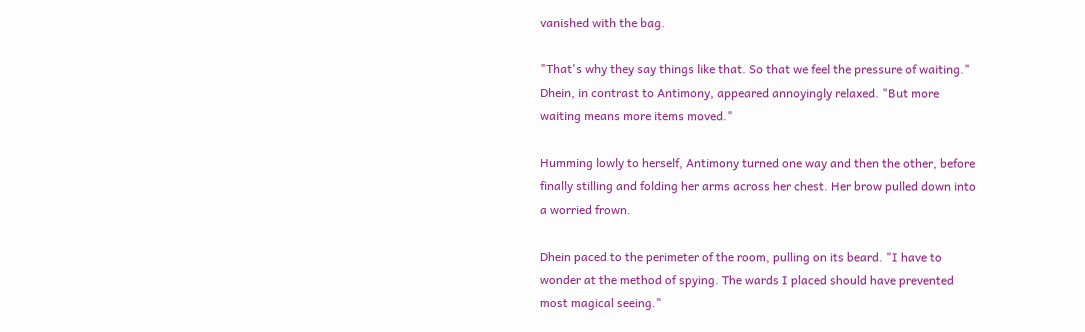vanished with the bag.

"That's why they say things like that. So that we feel the pressure of waiting." Dhein, in contrast to Antimony, appeared annoyingly relaxed. "But more waiting means more items moved."

Humming lowly to herself, Antimony turned one way and then the other, before finally stilling and folding her arms across her chest. Her brow pulled down into a worried frown.

Dhein paced to the perimeter of the room, pulling on its beard. "I have to wonder at the method of spying. The wards I placed should have prevented most magical seeing."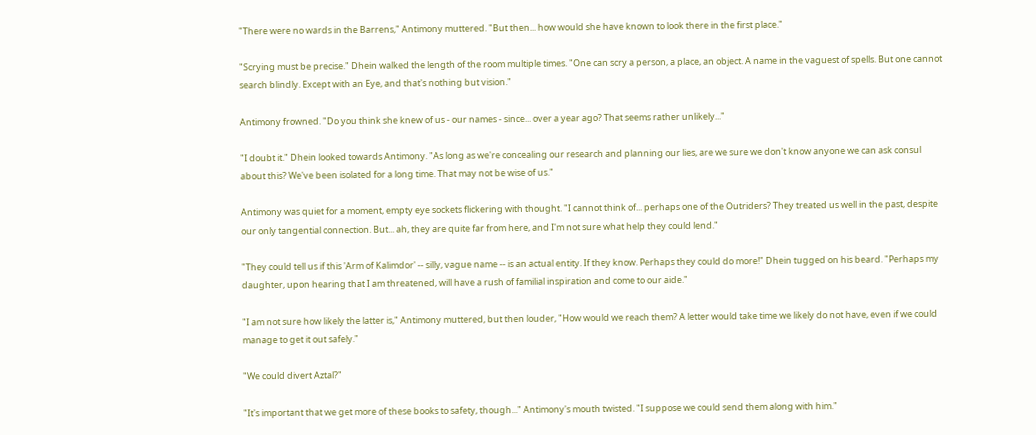"There were no wards in the Barrens," Antimony muttered. "But then... how would she have known to look there in the first place."

"Scrying must be precise." Dhein walked the length of the room multiple times. "One can scry a person, a place, an object. A name in the vaguest of spells. But one cannot search blindly. Except with an Eye, and that's nothing but vision."

Antimony frowned. "Do you think she knew of us - our names - since... over a year ago? That seems rather unlikely..."

"I doubt it." Dhein looked towards Antimony. "As long as we're concealing our research and planning our lies, are we sure we don't know anyone we can ask consul about this? We've been isolated for a long time. That may not be wise of us."

Antimony was quiet for a moment, empty eye sockets flickering with thought. "I cannot think of... perhaps one of the Outriders? They treated us well in the past, despite our only tangential connection. But... ah, they are quite far from here, and I'm not sure what help they could lend."

"They could tell us if this 'Arm of Kalimdor' -- silly, vague name -- is an actual entity. If they know. Perhaps they could do more!" Dhein tugged on his beard. "Perhaps my daughter, upon hearing that I am threatened, will have a rush of familial inspiration and come to our aide."

"I am not sure how likely the latter is," Antimony muttered, but then louder, "How would we reach them? A letter would take time we likely do not have, even if we could manage to get it out safely."

"We could divert Aztal?"

"It's important that we get more of these books to safety, though..." Antimony's mouth twisted. "I suppose we could send them along with him."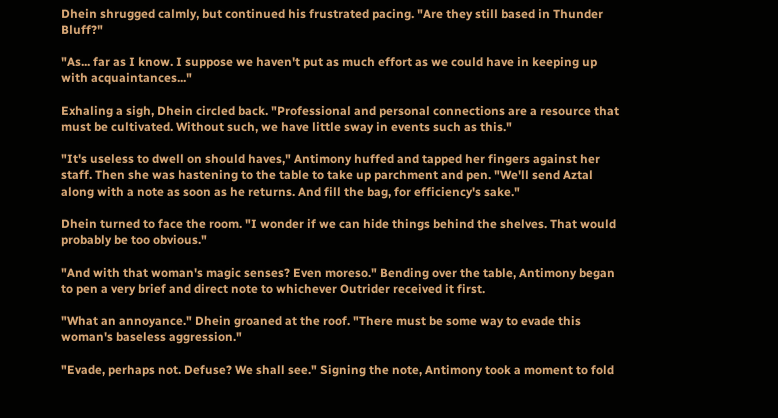Dhein shrugged calmly, but continued his frustrated pacing. "Are they still based in Thunder Bluff?"

"As... far as I know. I suppose we haven't put as much effort as we could have in keeping up with acquaintances..."

Exhaling a sigh, Dhein circled back. "Professional and personal connections are a resource that must be cultivated. Without such, we have little sway in events such as this."

"It's useless to dwell on should haves," Antimony huffed and tapped her fingers against her staff. Then she was hastening to the table to take up parchment and pen. "We'll send Aztal along with a note as soon as he returns. And fill the bag, for efficiency's sake."

Dhein turned to face the room. "I wonder if we can hide things behind the shelves. That would probably be too obvious."

"And with that woman's magic senses? Even moreso." Bending over the table, Antimony began to pen a very brief and direct note to whichever Outrider received it first.

"What an annoyance." Dhein groaned at the roof. "There must be some way to evade this woman's baseless aggression."

"Evade, perhaps not. Defuse? We shall see." Signing the note, Antimony took a moment to fold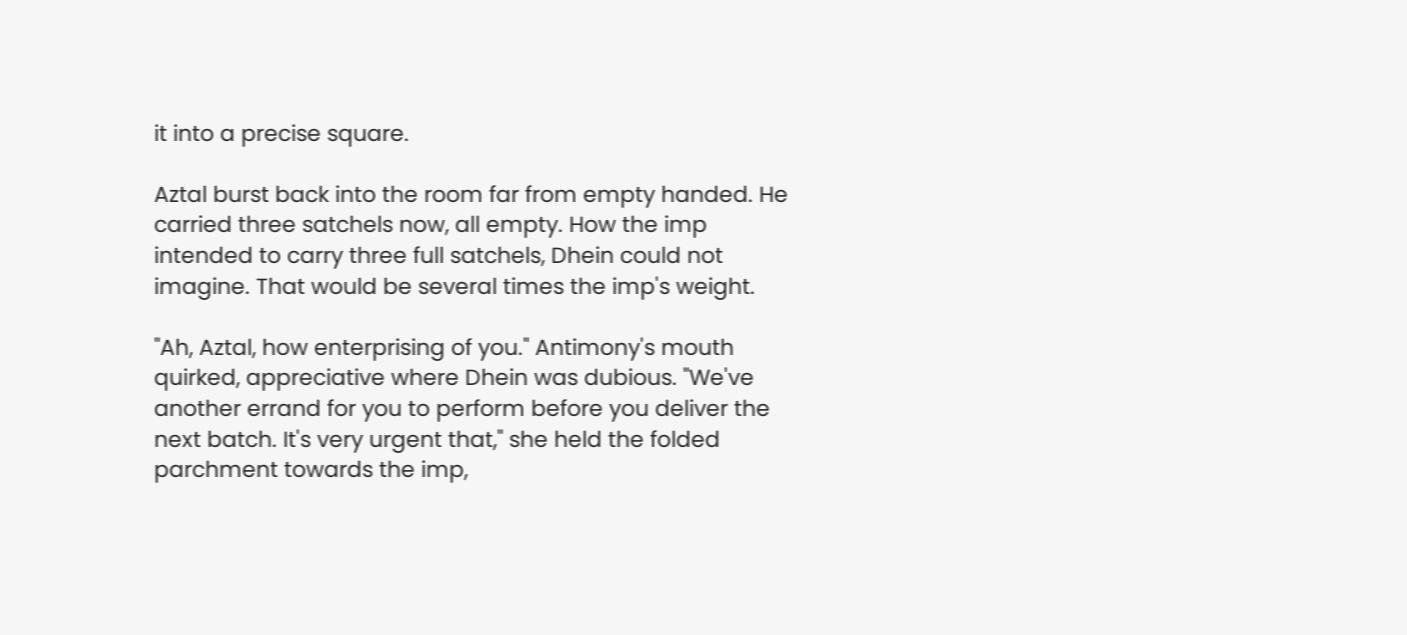it into a precise square.

Aztal burst back into the room far from empty handed. He carried three satchels now, all empty. How the imp intended to carry three full satchels, Dhein could not imagine. That would be several times the imp's weight.

"Ah, Aztal, how enterprising of you." Antimony's mouth quirked, appreciative where Dhein was dubious. "We've another errand for you to perform before you deliver the next batch. It's very urgent that," she held the folded parchment towards the imp,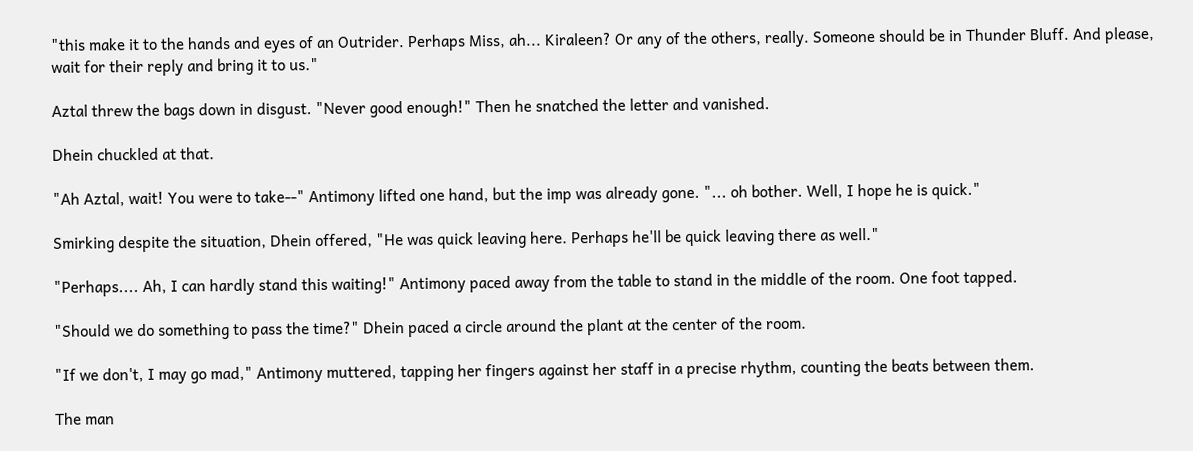"this make it to the hands and eyes of an Outrider. Perhaps Miss, ah... Kiraleen? Or any of the others, really. Someone should be in Thunder Bluff. And please, wait for their reply and bring it to us."

Aztal threw the bags down in disgust. "Never good enough!" Then he snatched the letter and vanished.

Dhein chuckled at that.

"Ah Aztal, wait! You were to take--" Antimony lifted one hand, but the imp was already gone. "... oh bother. Well, I hope he is quick."

Smirking despite the situation, Dhein offered, "He was quick leaving here. Perhaps he'll be quick leaving there as well."

"Perhaps.... Ah, I can hardly stand this waiting!" Antimony paced away from the table to stand in the middle of the room. One foot tapped.

"Should we do something to pass the time?" Dhein paced a circle around the plant at the center of the room.

"If we don't, I may go mad," Antimony muttered, tapping her fingers against her staff in a precise rhythm, counting the beats between them.

The man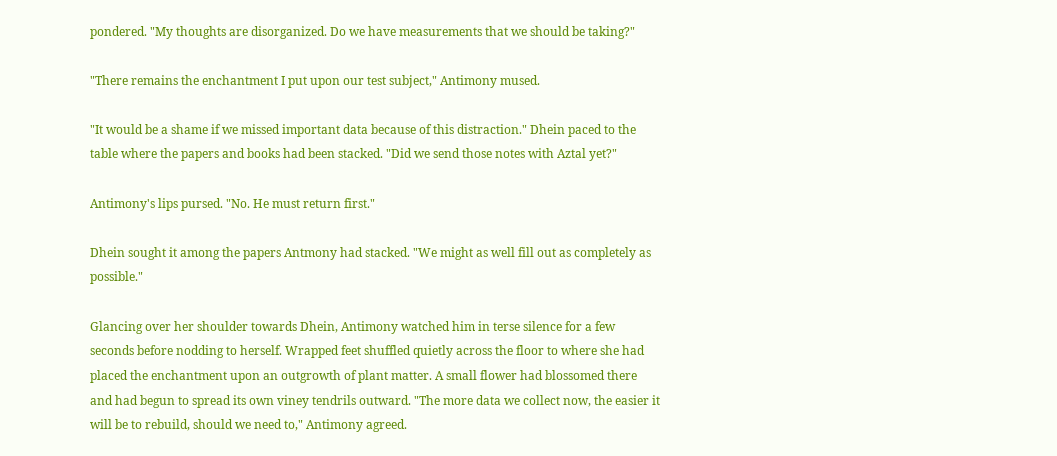pondered. "My thoughts are disorganized. Do we have measurements that we should be taking?"

"There remains the enchantment I put upon our test subject," Antimony mused.

"It would be a shame if we missed important data because of this distraction." Dhein paced to the table where the papers and books had been stacked. "Did we send those notes with Aztal yet?"

Antimony's lips pursed. "No. He must return first."

Dhein sought it among the papers Antmony had stacked. "We might as well fill out as completely as possible."

Glancing over her shoulder towards Dhein, Antimony watched him in terse silence for a few seconds before nodding to herself. Wrapped feet shuffled quietly across the floor to where she had placed the enchantment upon an outgrowth of plant matter. A small flower had blossomed there and had begun to spread its own viney tendrils outward. "The more data we collect now, the easier it will be to rebuild, should we need to," Antimony agreed.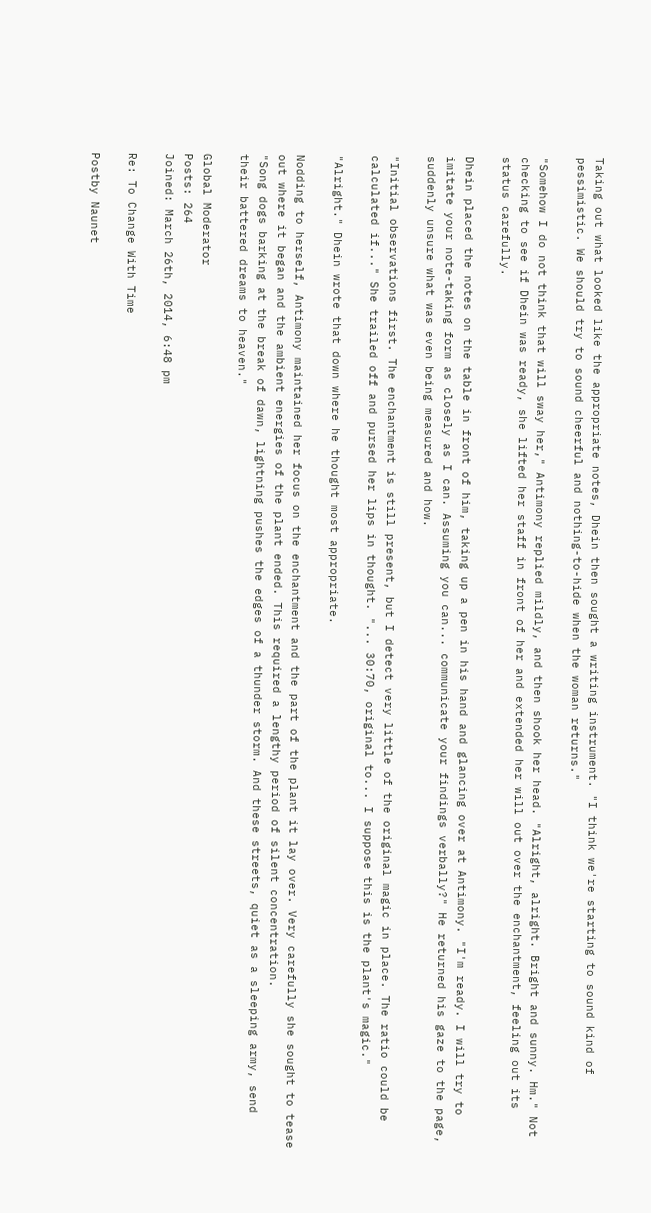Taking out what looked like the appropriate notes, Dhein then sought a writing instrument. "I think we're starting to sound kind of pessimistic. We should try to sound cheerful and nothing-to-hide when the woman returns."

"Somehow I do not think that will sway her," Antimony replied mildly, and then shook her head. "Alright, alright. Bright and sunny. Hm." Not checking to see if Dhein was ready, she lifted her staff in front of her and extended her will out over the enchantment, feeling out its status carefully.

Dhein placed the notes on the table in front of him, taking up a pen in his hand and glancing over at Antimony. "I'm ready. I will try to imitate your note-taking form as closely as I can. Assuming you can... communicate your findings verbally?" He returned his gaze to the page, suddenly unsure what was even being measured and how.

"Initial observations first. The enchantment is still present, but I detect very little of the original magic in place. The ratio could be calculated if..." She trailed off and pursed her lips in thought. "... 30:70, original to... I suppose this is the plant's magic."

"Alright." Dhein wrote that down where he thought most appropriate.

Nodding to herself, Antimony maintained her focus on the enchantment and the part of the plant it lay over. Very carefully she sought to tease out where it began and the ambient energies of the plant ended. This required a lengthy period of silent concentration.
"Song dogs barking at the break of dawn, lightning pushes the edges of a thunder storm. And these streets, quiet as a sleeping army, send their battered dreams to heaven."

Global Moderator
Posts: 264
Joined: March 26th, 2014, 6:48 pm

Re: To Change With Time

Postby Naunet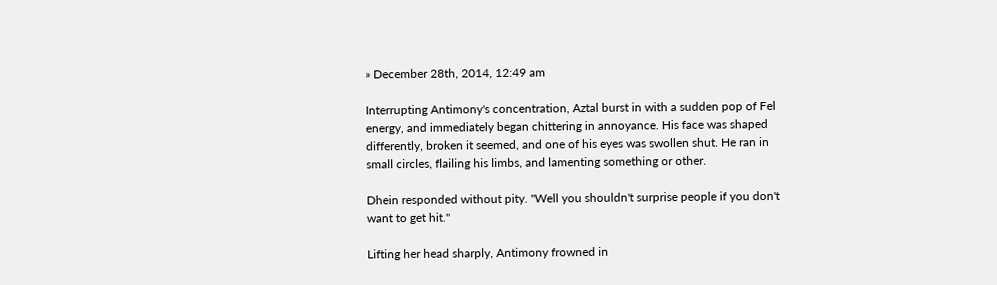» December 28th, 2014, 12:49 am

Interrupting Antimony's concentration, Aztal burst in with a sudden pop of Fel energy, and immediately began chittering in annoyance. His face was shaped differently, broken it seemed, and one of his eyes was swollen shut. He ran in small circles, flailing his limbs, and lamenting something or other.

Dhein responded without pity. "Well you shouldn't surprise people if you don't want to get hit."

Lifting her head sharply, Antimony frowned in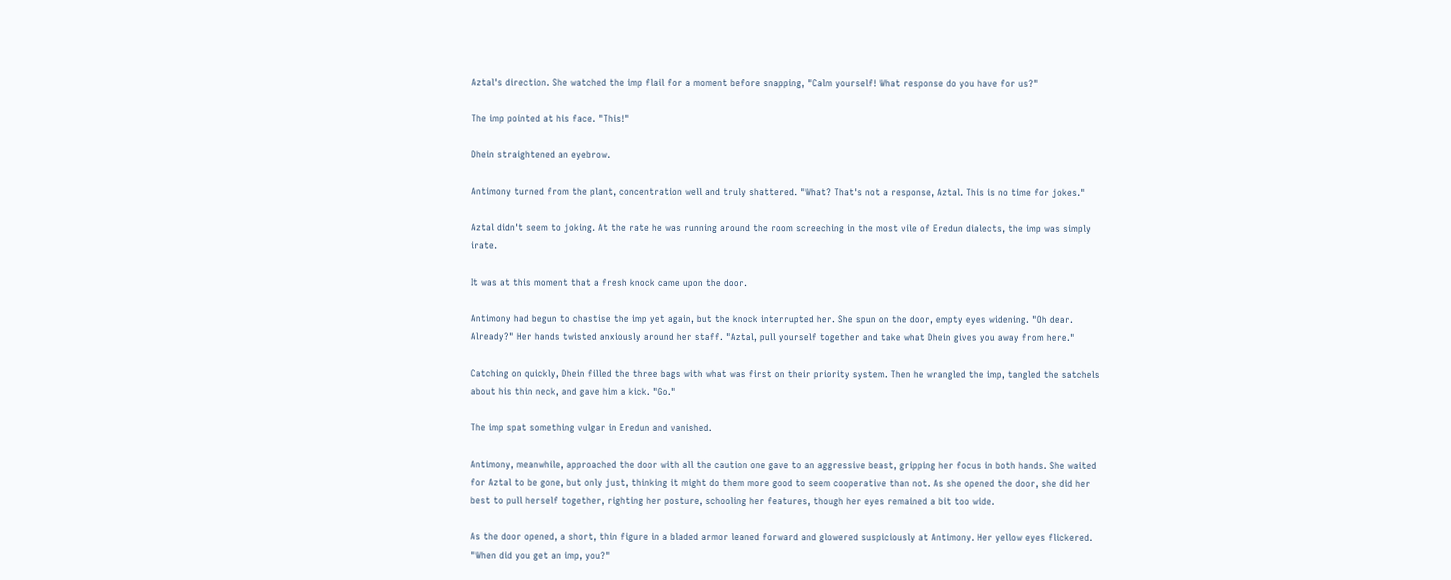Aztal's direction. She watched the imp flail for a moment before snapping, "Calm yourself! What response do you have for us?"

The imp pointed at his face. "This!"

Dhein straightened an eyebrow.

Antimony turned from the plant, concentration well and truly shattered. "What? That's not a response, Aztal. This is no time for jokes."

Aztal didn't seem to joking. At the rate he was running around the room screeching in the most vile of Eredun dialects, the imp was simply irate.

It was at this moment that a fresh knock came upon the door.

Antimony had begun to chastise the imp yet again, but the knock interrupted her. She spun on the door, empty eyes widening. "Oh dear. Already?" Her hands twisted anxiously around her staff. "Aztal, pull yourself together and take what Dhein gives you away from here."

Catching on quickly, Dhein filled the three bags with what was first on their priority system. Then he wrangled the imp, tangled the satchels about his thin neck, and gave him a kick. "Go."

The imp spat something vulgar in Eredun and vanished.

Antimony, meanwhile, approached the door with all the caution one gave to an aggressive beast, gripping her focus in both hands. She waited for Aztal to be gone, but only just, thinking it might do them more good to seem cooperative than not. As she opened the door, she did her best to pull herself together, righting her posture, schooling her features, though her eyes remained a bit too wide.

As the door opened, a short, thin figure in a bladed armor leaned forward and glowered suspiciously at Antimony. Her yellow eyes flickered. "When did you get an imp, you?"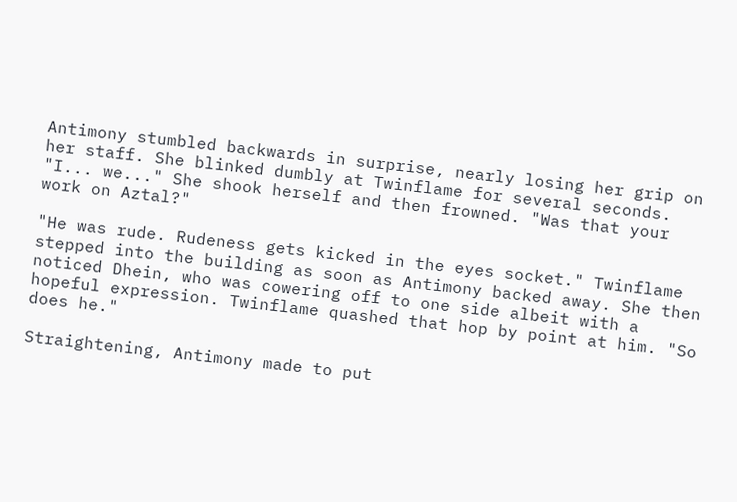Antimony stumbled backwards in surprise, nearly losing her grip on her staff. She blinked dumbly at Twinflame for several seconds. "I... we..." She shook herself and then frowned. "Was that your work on Aztal?"

"He was rude. Rudeness gets kicked in the eyes socket." Twinflame stepped into the building as soon as Antimony backed away. She then noticed Dhein, who was cowering off to one side albeit with a hopeful expression. Twinflame quashed that hop by point at him. "So does he."

Straightening, Antimony made to put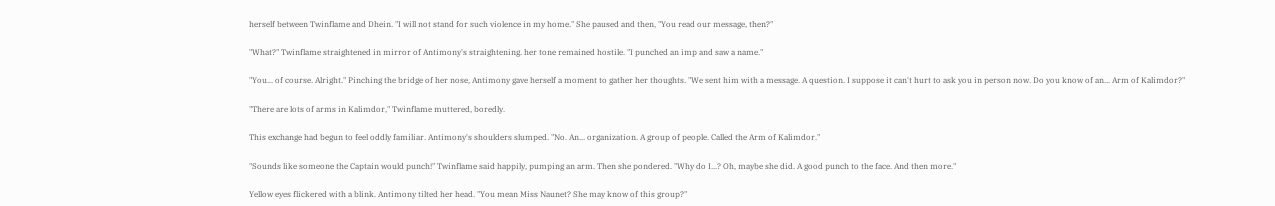herself between Twinflame and Dhein. "I will not stand for such violence in my home." She paused and then, "You read our message, then?"

"What?" Twinflame straightened in mirror of Antimony's straightening. her tone remained hostile. "I punched an imp and saw a name."

"You... of course. Alright." Pinching the bridge of her nose, Antimony gave herself a moment to gather her thoughts. "We sent him with a message. A question. I suppose it can't hurt to ask you in person now. Do you know of an... Arm of Kalimdor?"

"There are lots of arms in Kalimdor," Twinflame muttered, boredly.

This exchange had begun to feel oddly familiar. Antimony's shoulders slumped. "No. An... organization. A group of people. Called the Arm of Kalimdor."

"Sounds like someone the Captain would punch!" Twinflame said happily, pumping an arm. Then she pondered. "Why do I...? Oh, maybe she did. A good punch to the face. And then more."

Yellow eyes flickered with a blink. Antimony tilted her head. "You mean Miss Naunet? She may know of this group?"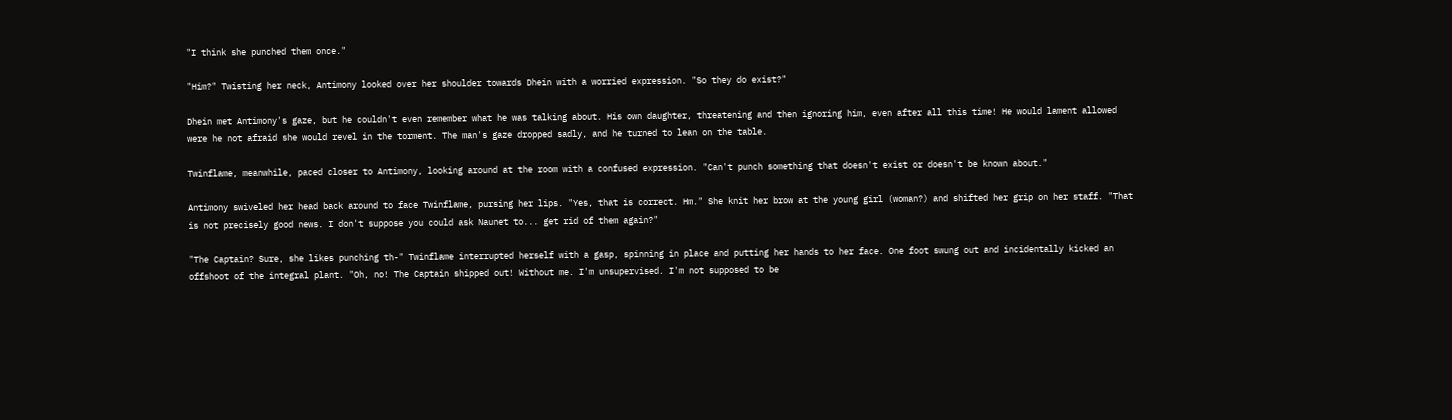"I think she punched them once."

"Him?" Twisting her neck, Antimony looked over her shoulder towards Dhein with a worried expression. "So they do exist?"

Dhein met Antimony's gaze, but he couldn't even remember what he was talking about. His own daughter, threatening and then ignoring him, even after all this time! He would lament allowed were he not afraid she would revel in the torment. The man's gaze dropped sadly, and he turned to lean on the table.

Twinflame, meanwhile, paced closer to Antimony, looking around at the room with a confused expression. "Can't punch something that doesn't exist or doesn't be known about."

Antimony swiveled her head back around to face Twinflame, pursing her lips. "Yes, that is correct. Hm." She knit her brow at the young girl (woman?) and shifted her grip on her staff. "That is not precisely good news. I don't suppose you could ask Naunet to... get rid of them again?"

"The Captain? Sure, she likes punching th-" Twinflame interrupted herself with a gasp, spinning in place and putting her hands to her face. One foot swung out and incidentally kicked an offshoot of the integral plant. "Oh, no! The Captain shipped out! Without me. I'm unsupervised. I'm not supposed to be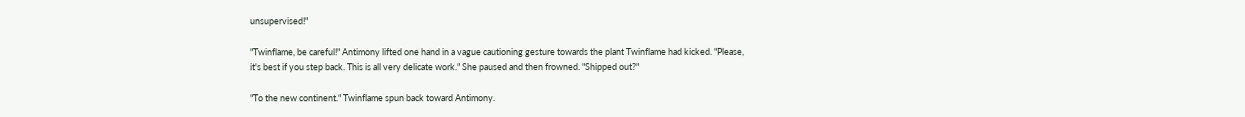unsupervised!"

"Twinflame, be careful!" Antimony lifted one hand in a vague cautioning gesture towards the plant Twinflame had kicked. "Please, it's best if you step back. This is all very delicate work." She paused and then frowned. "Shipped out?"

"To the new continent." Twinflame spun back toward Antimony.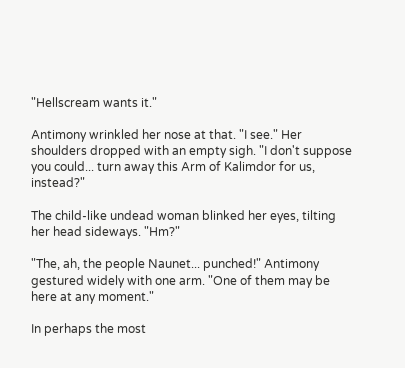"Hellscream wants it."

Antimony wrinkled her nose at that. "I see." Her shoulders dropped with an empty sigh. "I don't suppose you could... turn away this Arm of Kalimdor for us, instead?"

The child-like undead woman blinked her eyes, tilting her head sideways. "Hm?"

"The, ah, the people Naunet... punched!" Antimony gestured widely with one arm. "One of them may be here at any moment."

In perhaps the most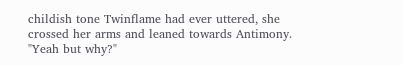childish tone Twinflame had ever uttered, she crossed her arms and leaned towards Antimony. "Yeah but why?"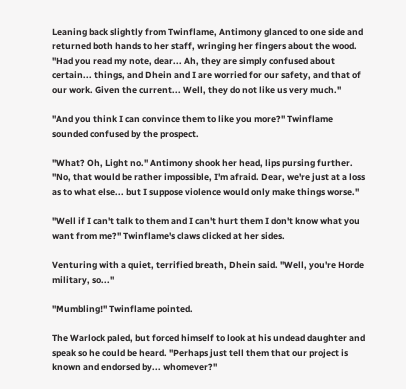Leaning back slightly from Twinflame, Antimony glanced to one side and returned both hands to her staff, wringing her fingers about the wood. "Had you read my note, dear... Ah, they are simply confused about certain... things, and Dhein and I are worried for our safety, and that of our work. Given the current... Well, they do not like us very much."

"And you think I can convince them to like you more?" Twinflame sounded confused by the prospect.

"What? Oh, Light no." Antimony shook her head, lips pursing further. "No, that would be rather impossible, I'm afraid. Dear, we're just at a loss as to what else... but I suppose violence would only make things worse."

"Well if I can't talk to them and I can't hurt them I don't know what you want from me?" Twinflame's claws clicked at her sides.

Venturing with a quiet, terrified breath, Dhein said. "Well, you're Horde military, so..."

"Mumbling!" Twinflame pointed.

The Warlock paled, but forced himself to look at his undead daughter and speak so he could be heard. "Perhaps just tell them that our project is known and endorsed by... whomever?"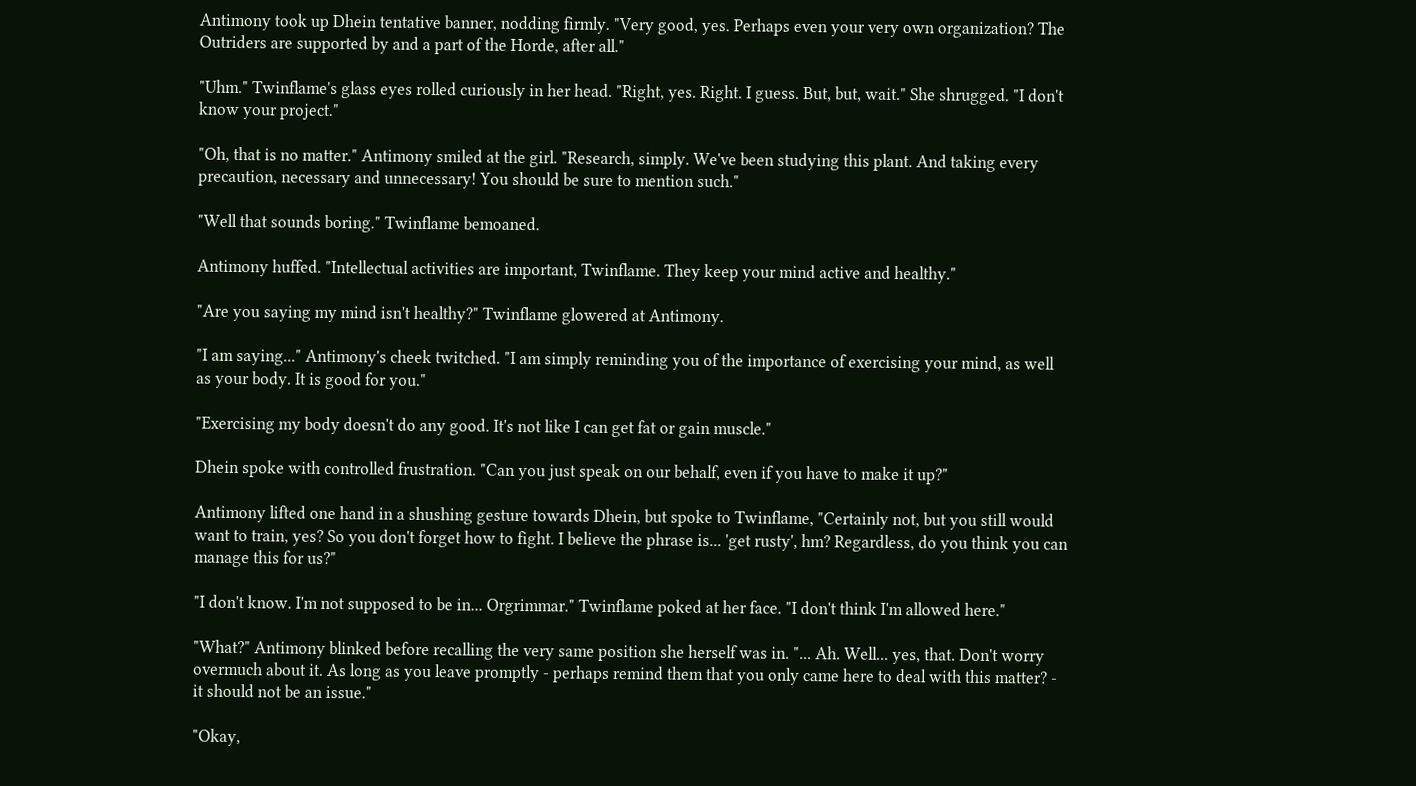Antimony took up Dhein tentative banner, nodding firmly. "Very good, yes. Perhaps even your very own organization? The Outriders are supported by and a part of the Horde, after all."

"Uhm." Twinflame's glass eyes rolled curiously in her head. "Right, yes. Right. I guess. But, but, wait." She shrugged. "I don't know your project."

"Oh, that is no matter." Antimony smiled at the girl. "Research, simply. We've been studying this plant. And taking every precaution, necessary and unnecessary! You should be sure to mention such."

"Well that sounds boring." Twinflame bemoaned.

Antimony huffed. "Intellectual activities are important, Twinflame. They keep your mind active and healthy."

"Are you saying my mind isn't healthy?" Twinflame glowered at Antimony.

"I am saying..." Antimony's cheek twitched. "I am simply reminding you of the importance of exercising your mind, as well as your body. It is good for you."

"Exercising my body doesn't do any good. It's not like I can get fat or gain muscle."

Dhein spoke with controlled frustration. "Can you just speak on our behalf, even if you have to make it up?"

Antimony lifted one hand in a shushing gesture towards Dhein, but spoke to Twinflame, "Certainly not, but you still would want to train, yes? So you don't forget how to fight. I believe the phrase is... 'get rusty', hm? Regardless, do you think you can manage this for us?"

"I don't know. I'm not supposed to be in... Orgrimmar." Twinflame poked at her face. "I don't think I'm allowed here."

"What?" Antimony blinked before recalling the very same position she herself was in. "... Ah. Well... yes, that. Don't worry overmuch about it. As long as you leave promptly - perhaps remind them that you only came here to deal with this matter? - it should not be an issue."

"Okay,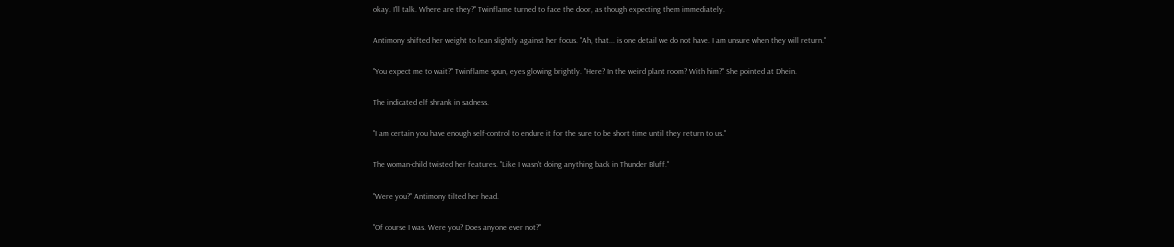okay. I'll talk. Where are they?" Twinflame turned to face the door, as though expecting them immediately.

Antimony shifted her weight to lean slightly against her focus. "Ah, that... is one detail we do not have. I am unsure when they will return."

"You expect me to wait?" Twinflame spun, eyes glowing brightly. "Here? In the weird plant room? With him?" She pointed at Dhein.

The indicated elf shrank in sadness.

"I am certain you have enough self-control to endure it for the sure to be short time until they return to us."

The woman-child twisted her features. "Like I wasn't doing anything back in Thunder Bluff."

"Were you?" Antimony tilted her head.

"Of course I was. Were you? Does anyone ever not?"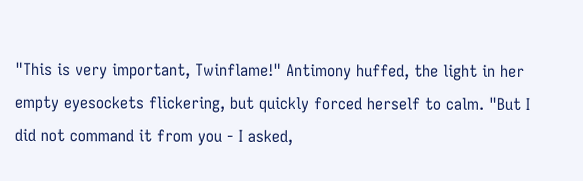"This is very important, Twinflame!" Antimony huffed, the light in her empty eyesockets flickering, but quickly forced herself to calm. "But I did not command it from you - I asked,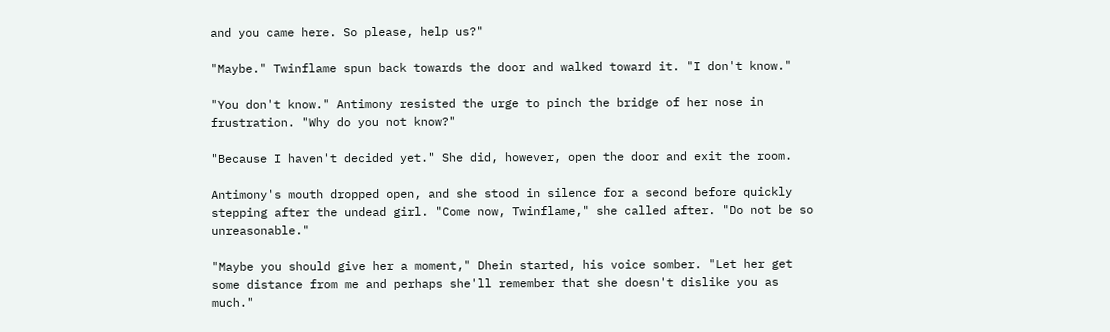and you came here. So please, help us?"

"Maybe." Twinflame spun back towards the door and walked toward it. "I don't know."

"You don't know." Antimony resisted the urge to pinch the bridge of her nose in frustration. "Why do you not know?"

"Because I haven't decided yet." She did, however, open the door and exit the room.

Antimony's mouth dropped open, and she stood in silence for a second before quickly stepping after the undead girl. "Come now, Twinflame," she called after. "Do not be so unreasonable."

"Maybe you should give her a moment," Dhein started, his voice somber. "Let her get some distance from me and perhaps she'll remember that she doesn't dislike you as much."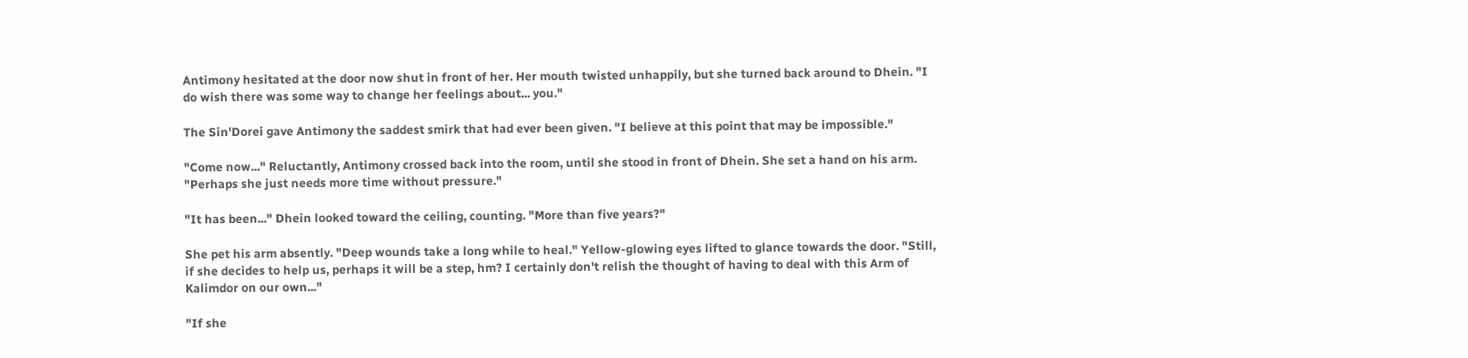Antimony hesitated at the door now shut in front of her. Her mouth twisted unhappily, but she turned back around to Dhein. "I do wish there was some way to change her feelings about... you."

The Sin'Dorei gave Antimony the saddest smirk that had ever been given. "I believe at this point that may be impossible."

"Come now..." Reluctantly, Antimony crossed back into the room, until she stood in front of Dhein. She set a hand on his arm. "Perhaps she just needs more time without pressure."

"It has been..." Dhein looked toward the ceiling, counting. "More than five years?"

She pet his arm absently. "Deep wounds take a long while to heal." Yellow-glowing eyes lifted to glance towards the door. "Still, if she decides to help us, perhaps it will be a step, hm? I certainly don't relish the thought of having to deal with this Arm of Kalimdor on our own..."

"If she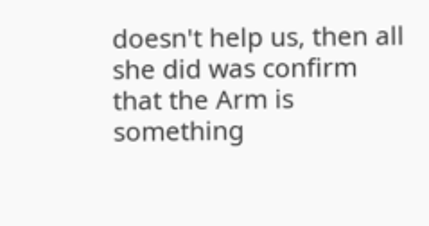doesn't help us, then all she did was confirm that the Arm is something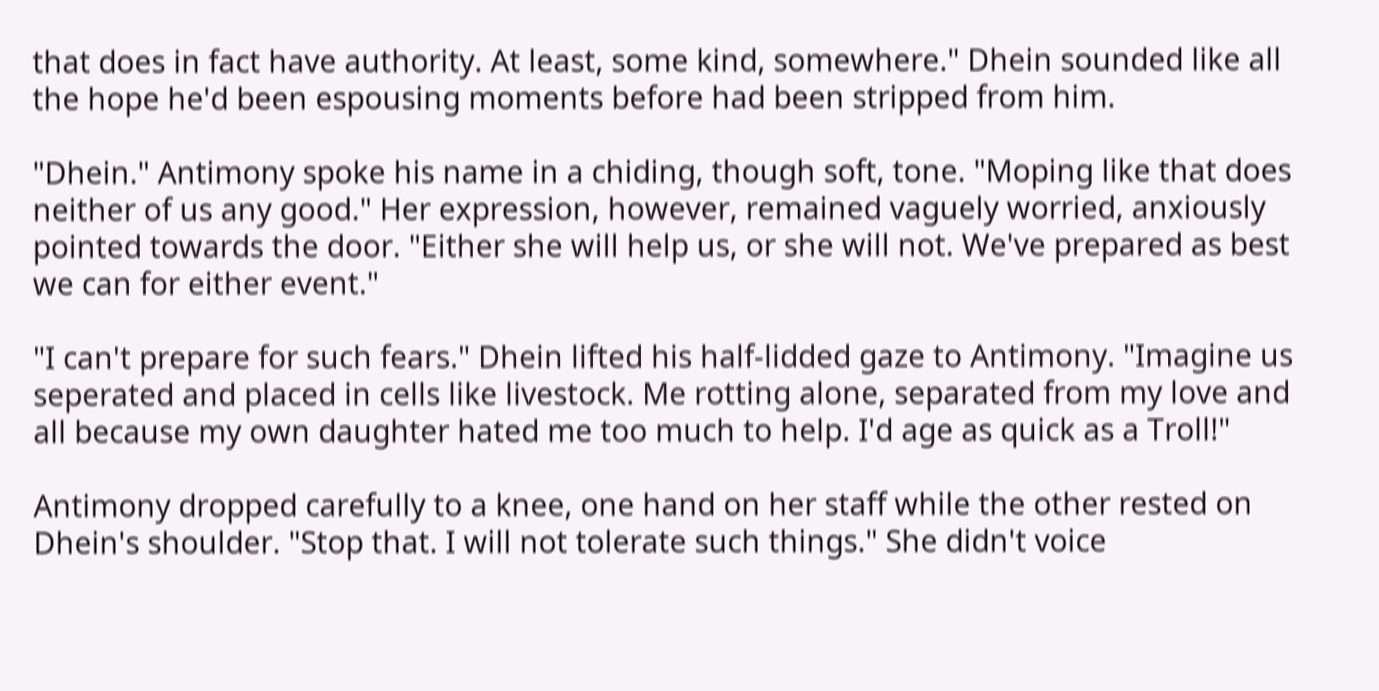that does in fact have authority. At least, some kind, somewhere." Dhein sounded like all the hope he'd been espousing moments before had been stripped from him.

"Dhein." Antimony spoke his name in a chiding, though soft, tone. "Moping like that does neither of us any good." Her expression, however, remained vaguely worried, anxiously pointed towards the door. "Either she will help us, or she will not. We've prepared as best we can for either event."

"I can't prepare for such fears." Dhein lifted his half-lidded gaze to Antimony. "Imagine us seperated and placed in cells like livestock. Me rotting alone, separated from my love and all because my own daughter hated me too much to help. I'd age as quick as a Troll!"

Antimony dropped carefully to a knee, one hand on her staff while the other rested on Dhein's shoulder. "Stop that. I will not tolerate such things." She didn't voice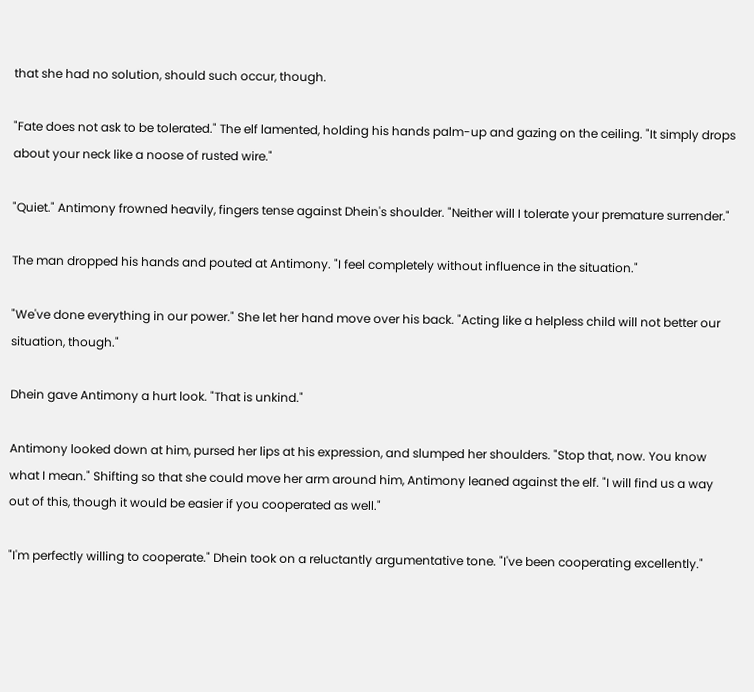that she had no solution, should such occur, though.

"Fate does not ask to be tolerated." The elf lamented, holding his hands palm-up and gazing on the ceiling. "It simply drops about your neck like a noose of rusted wire."

"Quiet." Antimony frowned heavily, fingers tense against Dhein's shoulder. "Neither will I tolerate your premature surrender."

The man dropped his hands and pouted at Antimony. "I feel completely without influence in the situation."

"We've done everything in our power." She let her hand move over his back. "Acting like a helpless child will not better our situation, though."

Dhein gave Antimony a hurt look. "That is unkind."

Antimony looked down at him, pursed her lips at his expression, and slumped her shoulders. "Stop that, now. You know what I mean." Shifting so that she could move her arm around him, Antimony leaned against the elf. "I will find us a way out of this, though it would be easier if you cooperated as well."

"I'm perfectly willing to cooperate." Dhein took on a reluctantly argumentative tone. "I've been cooperating excellently."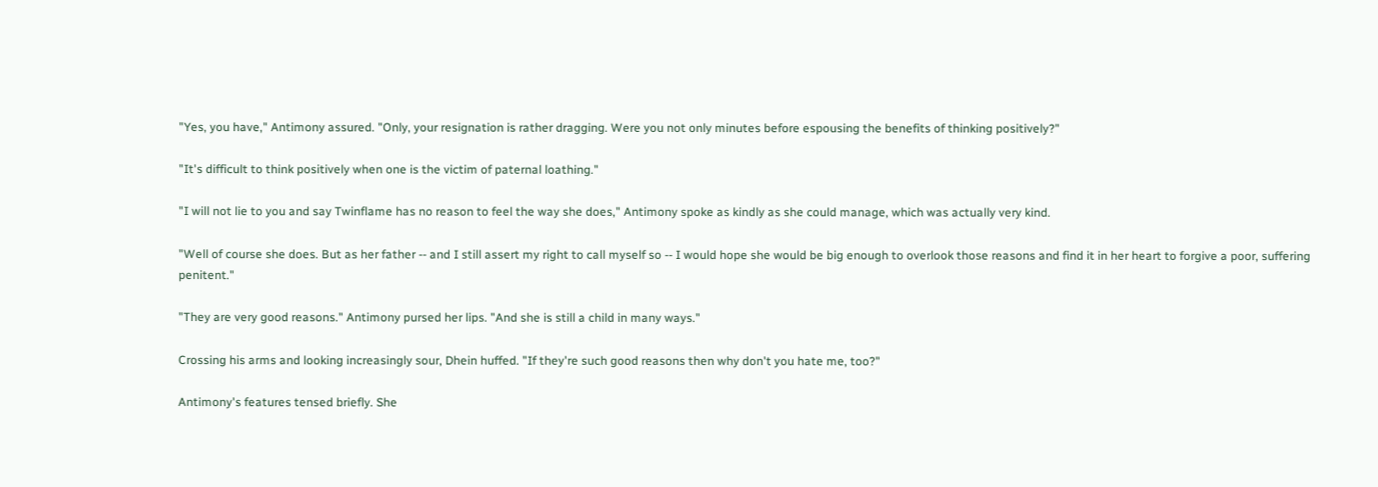"Yes, you have," Antimony assured. "Only, your resignation is rather dragging. Were you not only minutes before espousing the benefits of thinking positively?"

"It's difficult to think positively when one is the victim of paternal loathing."

"I will not lie to you and say Twinflame has no reason to feel the way she does," Antimony spoke as kindly as she could manage, which was actually very kind.

"Well of course she does. But as her father -- and I still assert my right to call myself so -- I would hope she would be big enough to overlook those reasons and find it in her heart to forgive a poor, suffering penitent."

"They are very good reasons." Antimony pursed her lips. "And she is still a child in many ways."

Crossing his arms and looking increasingly sour, Dhein huffed. "If they're such good reasons then why don't you hate me, too?"

Antimony's features tensed briefly. She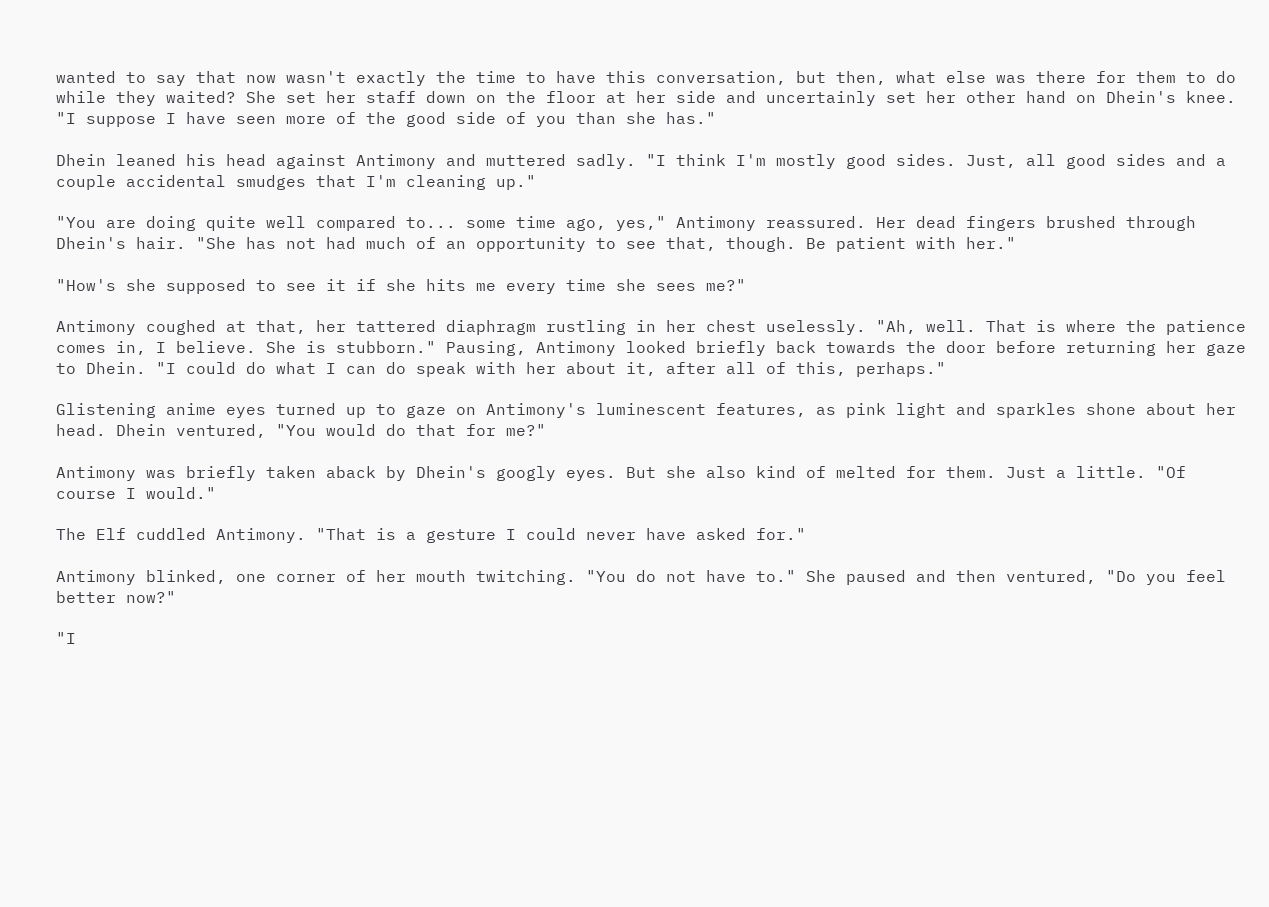wanted to say that now wasn't exactly the time to have this conversation, but then, what else was there for them to do while they waited? She set her staff down on the floor at her side and uncertainly set her other hand on Dhein's knee. "I suppose I have seen more of the good side of you than she has."

Dhein leaned his head against Antimony and muttered sadly. "I think I'm mostly good sides. Just, all good sides and a couple accidental smudges that I'm cleaning up."

"You are doing quite well compared to... some time ago, yes," Antimony reassured. Her dead fingers brushed through Dhein's hair. "She has not had much of an opportunity to see that, though. Be patient with her."

"How's she supposed to see it if she hits me every time she sees me?"

Antimony coughed at that, her tattered diaphragm rustling in her chest uselessly. "Ah, well. That is where the patience comes in, I believe. She is stubborn." Pausing, Antimony looked briefly back towards the door before returning her gaze to Dhein. "I could do what I can do speak with her about it, after all of this, perhaps."

Glistening anime eyes turned up to gaze on Antimony's luminescent features, as pink light and sparkles shone about her head. Dhein ventured, "You would do that for me?"

Antimony was briefly taken aback by Dhein's googly eyes. But she also kind of melted for them. Just a little. "Of course I would."

The Elf cuddled Antimony. "That is a gesture I could never have asked for."

Antimony blinked, one corner of her mouth twitching. "You do not have to." She paused and then ventured, "Do you feel better now?"

"I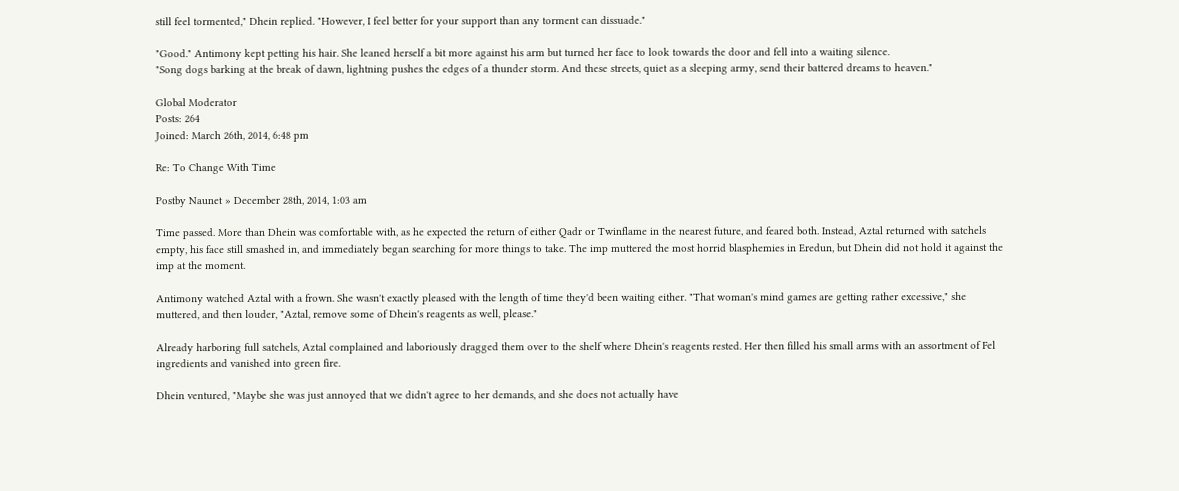still feel tormented," Dhein replied. "However, I feel better for your support than any torment can dissuade."

"Good." Antimony kept petting his hair. She leaned herself a bit more against his arm but turned her face to look towards the door and fell into a waiting silence.
"Song dogs barking at the break of dawn, lightning pushes the edges of a thunder storm. And these streets, quiet as a sleeping army, send their battered dreams to heaven."

Global Moderator
Posts: 264
Joined: March 26th, 2014, 6:48 pm

Re: To Change With Time

Postby Naunet » December 28th, 2014, 1:03 am

Time passed. More than Dhein was comfortable with, as he expected the return of either Qadr or Twinflame in the nearest future, and feared both. Instead, Aztal returned with satchels empty, his face still smashed in, and immediately began searching for more things to take. The imp muttered the most horrid blasphemies in Eredun, but Dhein did not hold it against the imp at the moment.

Antimony watched Aztal with a frown. She wasn't exactly pleased with the length of time they'd been waiting either. "That woman's mind games are getting rather excessive," she muttered, and then louder, "Aztal, remove some of Dhein's reagents as well, please."

Already harboring full satchels, Aztal complained and laboriously dragged them over to the shelf where Dhein's reagents rested. Her then filled his small arms with an assortment of Fel ingredients and vanished into green fire.

Dhein ventured, "Maybe she was just annoyed that we didn't agree to her demands, and she does not actually have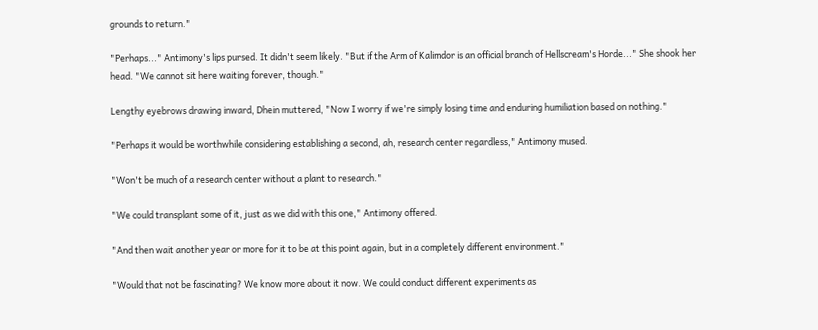grounds to return."

"Perhaps..." Antimony's lips pursed. It didn't seem likely. "But if the Arm of Kalimdor is an official branch of Hellscream's Horde..." She shook her head. "We cannot sit here waiting forever, though."

Lengthy eyebrows drawing inward, Dhein muttered, "Now I worry if we're simply losing time and enduring humiliation based on nothing."

"Perhaps it would be worthwhile considering establishing a second, ah, research center regardless," Antimony mused.

"Won't be much of a research center without a plant to research."

"We could transplant some of it, just as we did with this one," Antimony offered.

"And then wait another year or more for it to be at this point again, but in a completely different environment."

"Would that not be fascinating? We know more about it now. We could conduct different experiments as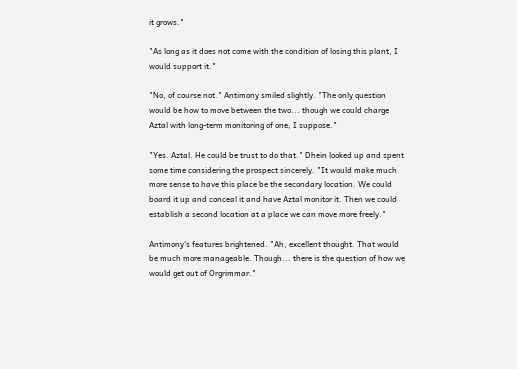it grows."

"As long as it does not come with the condition of losing this plant, I would support it."

"No, of course not." Antimony smiled slightly. "The only question would be how to move between the two... though we could charge Aztal with long-term monitoring of one, I suppose."

"Yes. Aztal. He could be trust to do that." Dhein looked up and spent some time considering the prospect sincerely. "It would make much more sense to have this place be the secondary location. We could board it up and conceal it and have Aztal monitor it. Then we could establish a second location at a place we can move more freely."

Antimony's features brightened. "Ah, excellent thought. That would be much more manageable. Though... there is the question of how we would get out of Orgrimmar."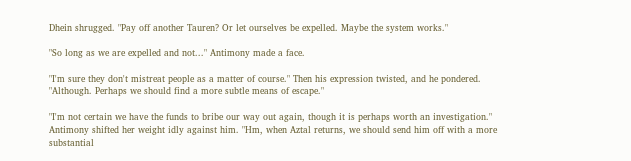Dhein shrugged. "Pay off another Tauren? Or let ourselves be expelled. Maybe the system works."

"So long as we are expelled and not..." Antimony made a face.

"I'm sure they don't mistreat people as a matter of course." Then his expression twisted, and he pondered. "Although. Perhaps we should find a more subtle means of escape."

"I'm not certain we have the funds to bribe our way out again, though it is perhaps worth an investigation." Antimony shifted her weight idly against him. "Hm, when Aztal returns, we should send him off with a more substantial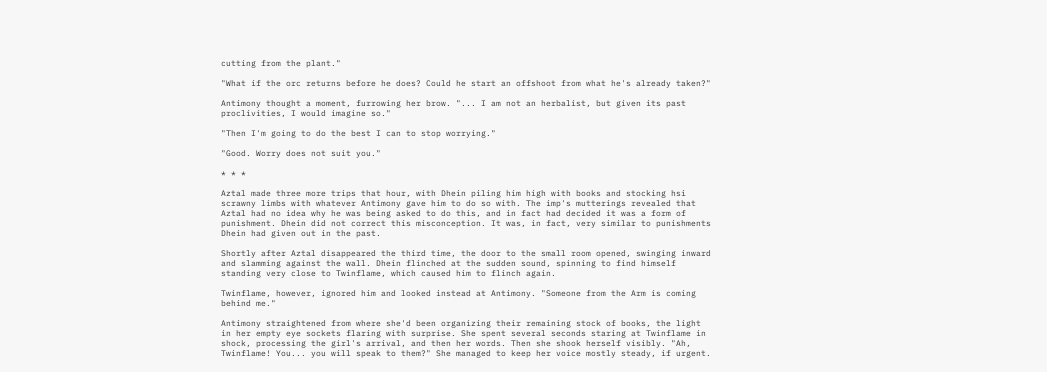cutting from the plant."

"What if the orc returns before he does? Could he start an offshoot from what he's already taken?"

Antimony thought a moment, furrowing her brow. "... I am not an herbalist, but given its past proclivities, I would imagine so."

"Then I'm going to do the best I can to stop worrying."

"Good. Worry does not suit you."

* * *

Aztal made three more trips that hour, with Dhein piling him high with books and stocking hsi scrawny limbs with whatever Antimony gave him to do so with. The imp's mutterings revealed that Aztal had no idea why he was being asked to do this, and in fact had decided it was a form of punishment. Dhein did not correct this misconception. It was, in fact, very similar to punishments Dhein had given out in the past.

Shortly after Aztal disappeared the third time, the door to the small room opened, swinging inward and slamming against the wall. Dhein flinched at the sudden sound, spinning to find himself standing very close to Twinflame, which caused him to flinch again.

Twinflame, however, ignored him and looked instead at Antimony. "Someone from the Arm is coming behind me."

Antimony straightened from where she'd been organizing their remaining stock of books, the light in her empty eye sockets flaring with surprise. She spent several seconds staring at Twinflame in shock, processing the girl's arrival, and then her words. Then she shook herself visibly. "Ah, Twinflame! You... you will speak to them?" She managed to keep her voice mostly steady, if urgent.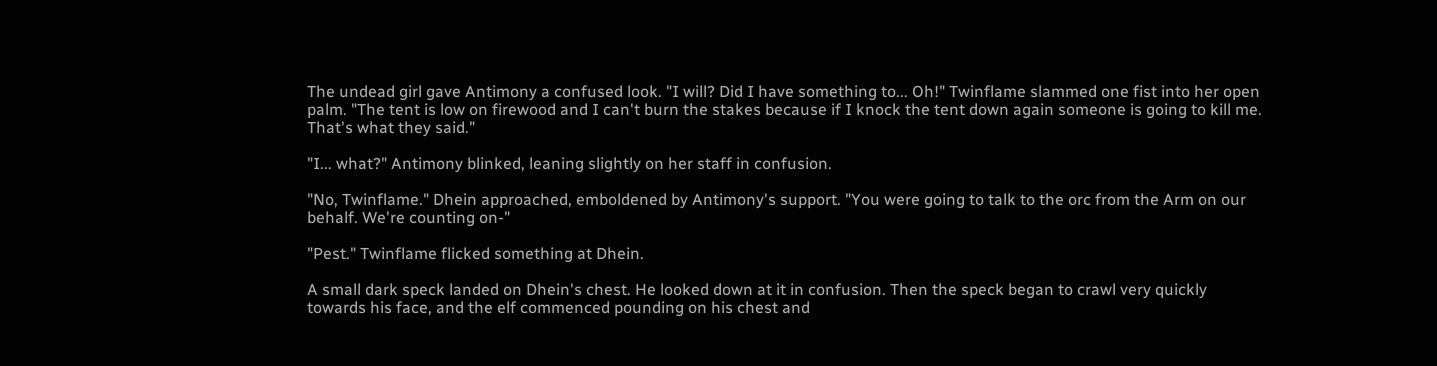The undead girl gave Antimony a confused look. "I will? Did I have something to... Oh!" Twinflame slammed one fist into her open palm. "The tent is low on firewood and I can't burn the stakes because if I knock the tent down again someone is going to kill me. That's what they said."

"I... what?" Antimony blinked, leaning slightly on her staff in confusion.

"No, Twinflame." Dhein approached, emboldened by Antimony's support. "You were going to talk to the orc from the Arm on our behalf. We're counting on-"

"Pest." Twinflame flicked something at Dhein.

A small dark speck landed on Dhein's chest. He looked down at it in confusion. Then the speck began to crawl very quickly towards his face, and the elf commenced pounding on his chest and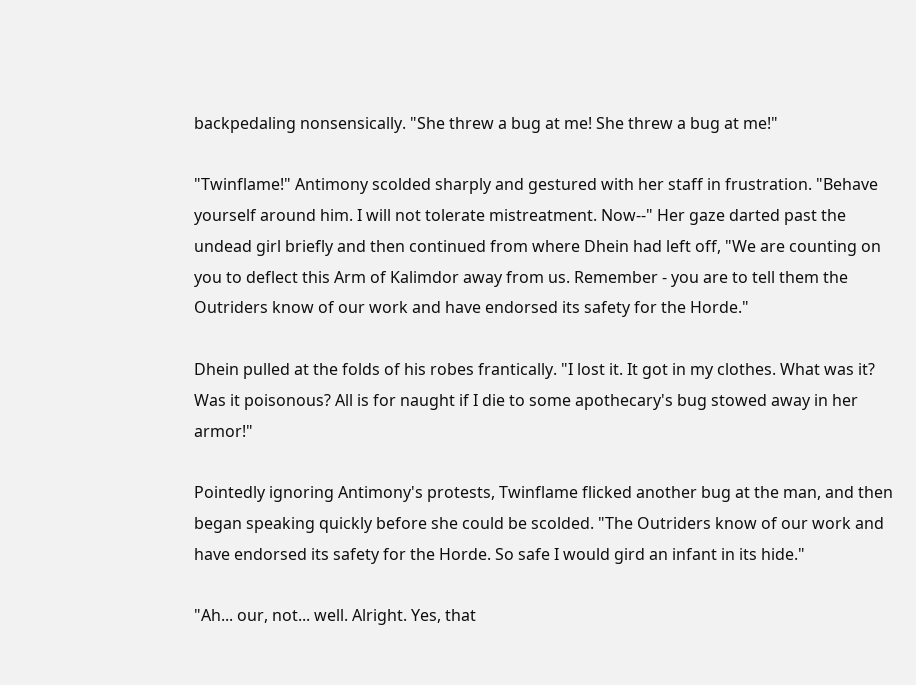backpedaling nonsensically. "She threw a bug at me! She threw a bug at me!"

"Twinflame!" Antimony scolded sharply and gestured with her staff in frustration. "Behave yourself around him. I will not tolerate mistreatment. Now--" Her gaze darted past the undead girl briefly and then continued from where Dhein had left off, "We are counting on you to deflect this Arm of Kalimdor away from us. Remember - you are to tell them the Outriders know of our work and have endorsed its safety for the Horde."

Dhein pulled at the folds of his robes frantically. "I lost it. It got in my clothes. What was it? Was it poisonous? All is for naught if I die to some apothecary's bug stowed away in her armor!"

Pointedly ignoring Antimony's protests, Twinflame flicked another bug at the man, and then began speaking quickly before she could be scolded. "The Outriders know of our work and have endorsed its safety for the Horde. So safe I would gird an infant in its hide."

"Ah... our, not... well. Alright. Yes, that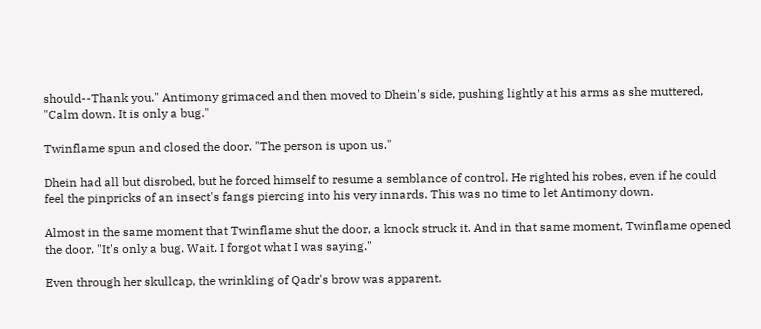should--Thank you." Antimony grimaced and then moved to Dhein's side, pushing lightly at his arms as she muttered, "Calm down. It is only a bug."

Twinflame spun and closed the door. "The person is upon us."

Dhein had all but disrobed, but he forced himself to resume a semblance of control. He righted his robes, even if he could feel the pinpricks of an insect's fangs piercing into his very innards. This was no time to let Antimony down.

Almost in the same moment that Twinflame shut the door, a knock struck it. And in that same moment, Twinflame opened the door. "It's only a bug. Wait. I forgot what I was saying."

Even through her skullcap, the wrinkling of Qadr's brow was apparent.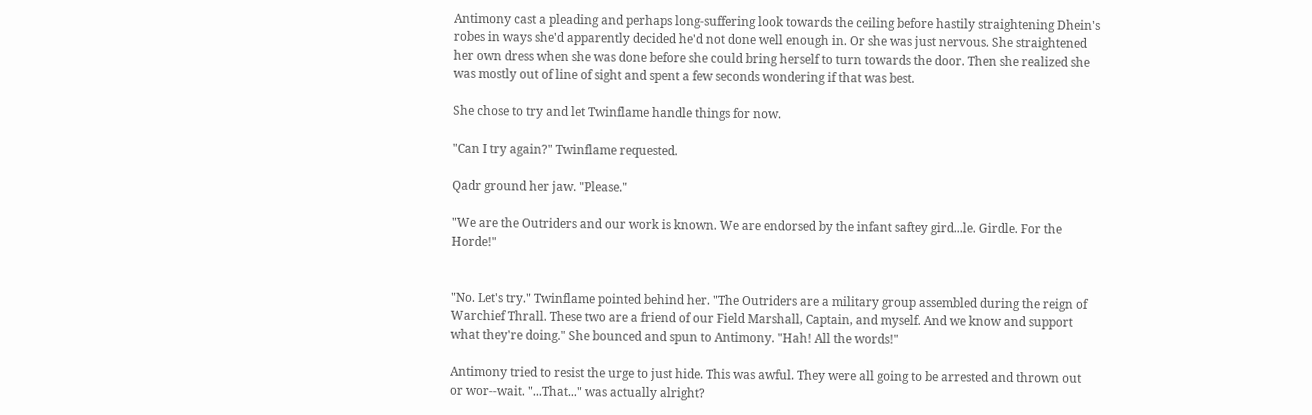Antimony cast a pleading and perhaps long-suffering look towards the ceiling before hastily straightening Dhein's robes in ways she'd apparently decided he'd not done well enough in. Or she was just nervous. She straightened her own dress when she was done before she could bring herself to turn towards the door. Then she realized she was mostly out of line of sight and spent a few seconds wondering if that was best.

She chose to try and let Twinflame handle things for now.

"Can I try again?" Twinflame requested.

Qadr ground her jaw. "Please."

"We are the Outriders and our work is known. We are endorsed by the infant saftey gird...le. Girdle. For the Horde!"


"No. Let's try." Twinflame pointed behind her. "The Outriders are a military group assembled during the reign of Warchief Thrall. These two are a friend of our Field Marshall, Captain, and myself. And we know and support what they're doing." She bounced and spun to Antimony. "Hah! All the words!"

Antimony tried to resist the urge to just hide. This was awful. They were all going to be arrested and thrown out or wor--wait. "...That..." was actually alright?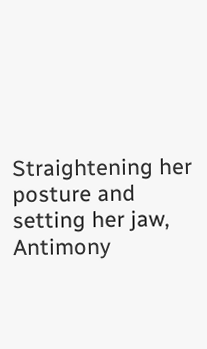Straightening her posture and setting her jaw, Antimony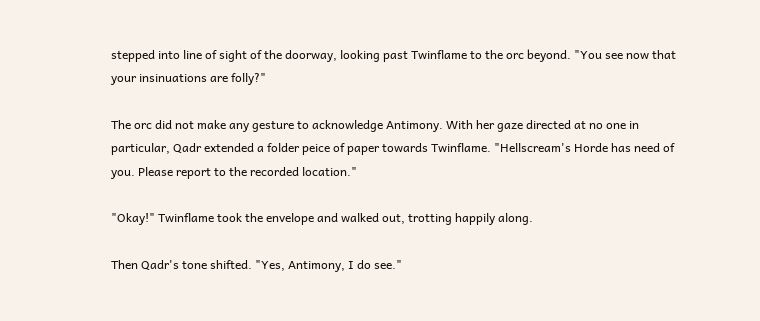stepped into line of sight of the doorway, looking past Twinflame to the orc beyond. "You see now that your insinuations are folly?"

The orc did not make any gesture to acknowledge Antimony. With her gaze directed at no one in particular, Qadr extended a folder peice of paper towards Twinflame. "Hellscream's Horde has need of you. Please report to the recorded location."

"Okay!" Twinflame took the envelope and walked out, trotting happily along.

Then Qadr's tone shifted. "Yes, Antimony, I do see."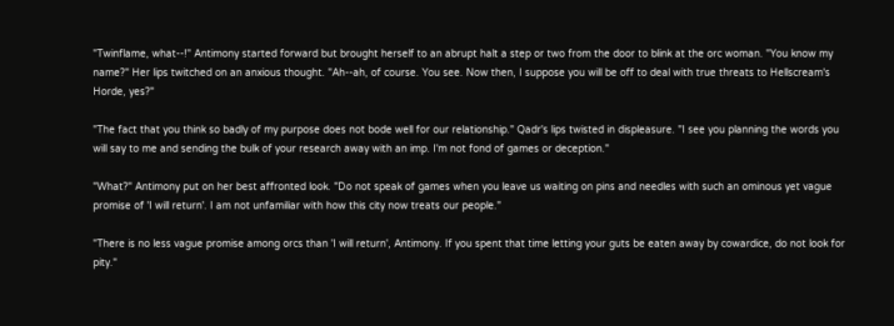"Twinflame, what--!" Antimony started forward but brought herself to an abrupt halt a step or two from the door to blink at the orc woman. "You know my name?" Her lips twitched on an anxious thought. "Ah--ah, of course. You see. Now then, I suppose you will be off to deal with true threats to Hellscream's Horde, yes?"

"The fact that you think so badly of my purpose does not bode well for our relationship." Qadr's lips twisted in displeasure. "I see you planning the words you will say to me and sending the bulk of your research away with an imp. I'm not fond of games or deception."

"What?" Antimony put on her best affronted look. "Do not speak of games when you leave us waiting on pins and needles with such an ominous yet vague promise of 'I will return'. I am not unfamiliar with how this city now treats our people."

"There is no less vague promise among orcs than 'I will return', Antimony. If you spent that time letting your guts be eaten away by cowardice, do not look for pity."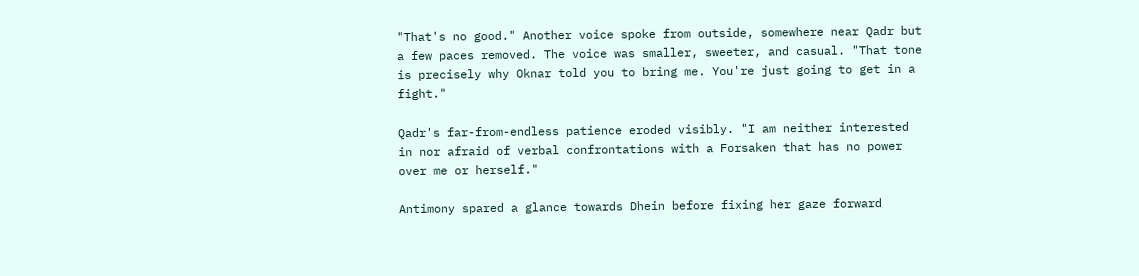"That's no good." Another voice spoke from outside, somewhere near Qadr but a few paces removed. The voice was smaller, sweeter, and casual. "That tone is precisely why Oknar told you to bring me. You're just going to get in a fight."

Qadr's far-from-endless patience eroded visibly. "I am neither interested in nor afraid of verbal confrontations with a Forsaken that has no power over me or herself."

Antimony spared a glance towards Dhein before fixing her gaze forward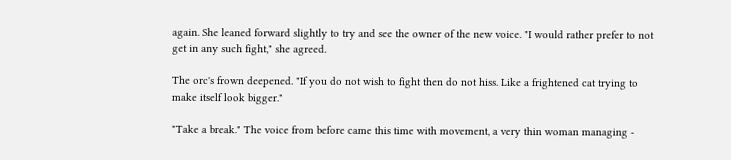again. She leaned forward slightly to try and see the owner of the new voice. "I would rather prefer to not get in any such fight," she agreed.

The orc's frown deepened. "If you do not wish to fight then do not hiss. Like a frightened cat trying to make itself look bigger."

"Take a break." The voice from before came this time with movement, a very thin woman managing -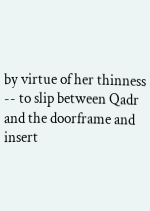by virtue of her thinness -- to slip between Qadr and the doorframe and insert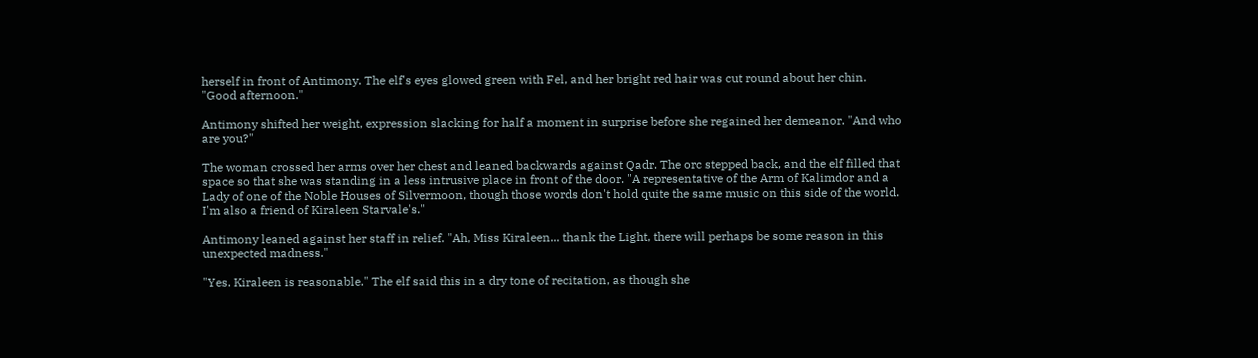herself in front of Antimony. The elf's eyes glowed green with Fel, and her bright red hair was cut round about her chin. "Good afternoon."

Antimony shifted her weight, expression slacking for half a moment in surprise before she regained her demeanor. "And who are you?"

The woman crossed her arms over her chest and leaned backwards against Qadr. The orc stepped back, and the elf filled that space so that she was standing in a less intrusive place in front of the door. "A representative of the Arm of Kalimdor and a Lady of one of the Noble Houses of Silvermoon, though those words don't hold quite the same music on this side of the world. I'm also a friend of Kiraleen Starvale's."

Antimony leaned against her staff in relief. "Ah, Miss Kiraleen... thank the Light, there will perhaps be some reason in this unexpected madness."

"Yes. Kiraleen is reasonable." The elf said this in a dry tone of recitation, as though she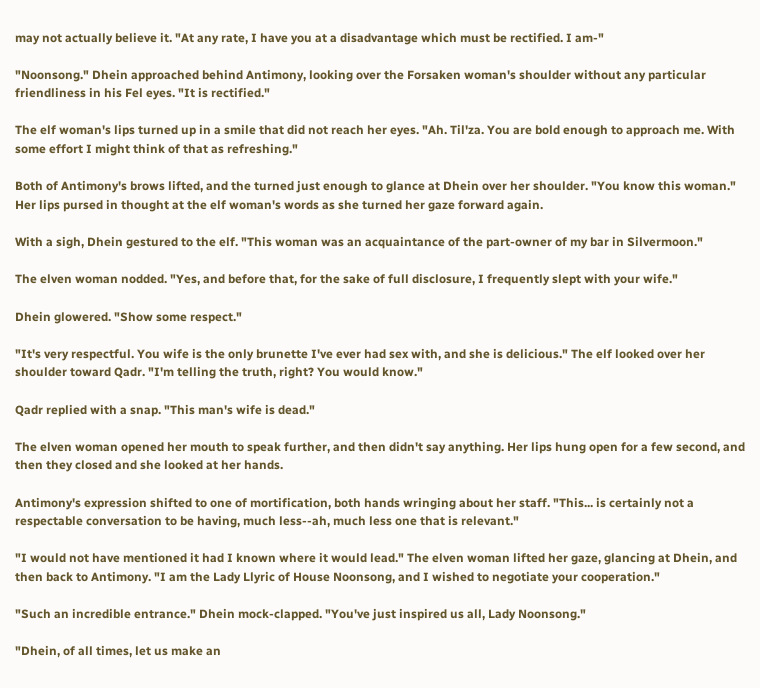may not actually believe it. "At any rate, I have you at a disadvantage which must be rectified. I am-"

"Noonsong." Dhein approached behind Antimony, looking over the Forsaken woman's shoulder without any particular friendliness in his Fel eyes. "It is rectified."

The elf woman's lips turned up in a smile that did not reach her eyes. "Ah. Til'za. You are bold enough to approach me. With some effort I might think of that as refreshing."

Both of Antimony's brows lifted, and the turned just enough to glance at Dhein over her shoulder. "You know this woman." Her lips pursed in thought at the elf woman's words as she turned her gaze forward again.

With a sigh, Dhein gestured to the elf. "This woman was an acquaintance of the part-owner of my bar in Silvermoon."

The elven woman nodded. "Yes, and before that, for the sake of full disclosure, I frequently slept with your wife."

Dhein glowered. "Show some respect."

"It's very respectful. You wife is the only brunette I've ever had sex with, and she is delicious." The elf looked over her shoulder toward Qadr. "I'm telling the truth, right? You would know."

Qadr replied with a snap. "This man's wife is dead."

The elven woman opened her mouth to speak further, and then didn't say anything. Her lips hung open for a few second, and then they closed and she looked at her hands.

Antimony's expression shifted to one of mortification, both hands wringing about her staff. "This... is certainly not a respectable conversation to be having, much less--ah, much less one that is relevant."

"I would not have mentioned it had I known where it would lead." The elven woman lifted her gaze, glancing at Dhein, and then back to Antimony. "I am the Lady Llyric of House Noonsong, and I wished to negotiate your cooperation."

"Such an incredible entrance." Dhein mock-clapped. "You've just inspired us all, Lady Noonsong."

"Dhein, of all times, let us make an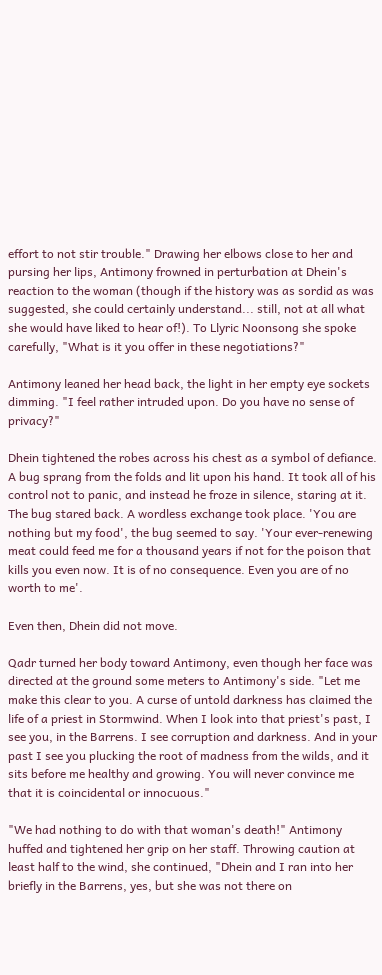effort to not stir trouble." Drawing her elbows close to her and pursing her lips, Antimony frowned in perturbation at Dhein's reaction to the woman (though if the history was as sordid as was suggested, she could certainly understand... still, not at all what she would have liked to hear of!). To Llyric Noonsong she spoke carefully, "What is it you offer in these negotiations?"

Antimony leaned her head back, the light in her empty eye sockets dimming. "I feel rather intruded upon. Do you have no sense of privacy?"

Dhein tightened the robes across his chest as a symbol of defiance. A bug sprang from the folds and lit upon his hand. It took all of his control not to panic, and instead he froze in silence, staring at it. The bug stared back. A wordless exchange took place. 'You are nothing but my food', the bug seemed to say. 'Your ever-renewing meat could feed me for a thousand years if not for the poison that kills you even now. It is of no consequence. Even you are of no worth to me'.

Even then, Dhein did not move.

Qadr turned her body toward Antimony, even though her face was directed at the ground some meters to Antimony's side. "Let me make this clear to you. A curse of untold darkness has claimed the life of a priest in Stormwind. When I look into that priest's past, I see you, in the Barrens. I see corruption and darkness. And in your past I see you plucking the root of madness from the wilds, and it sits before me healthy and growing. You will never convince me that it is coincidental or innocuous."

"We had nothing to do with that woman's death!" Antimony huffed and tightened her grip on her staff. Throwing caution at least half to the wind, she continued, "Dhein and I ran into her briefly in the Barrens, yes, but she was not there on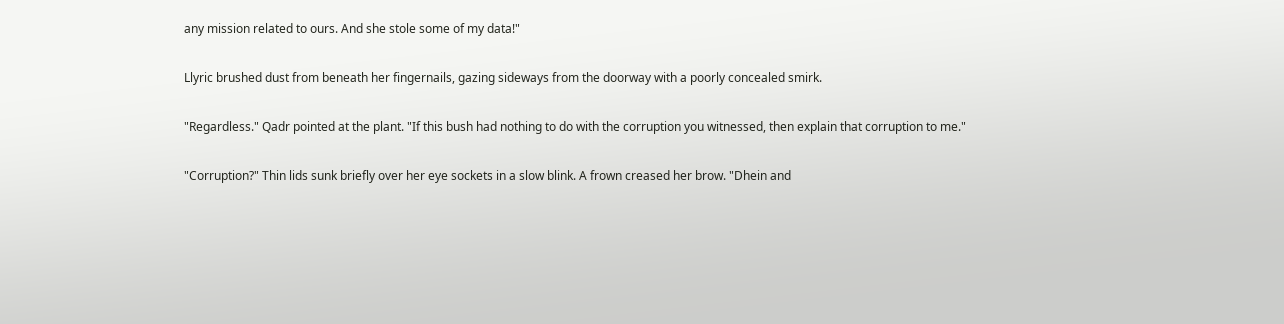any mission related to ours. And she stole some of my data!"

Llyric brushed dust from beneath her fingernails, gazing sideways from the doorway with a poorly concealed smirk.

"Regardless." Qadr pointed at the plant. "If this bush had nothing to do with the corruption you witnessed, then explain that corruption to me."

"Corruption?" Thin lids sunk briefly over her eye sockets in a slow blink. A frown creased her brow. "Dhein and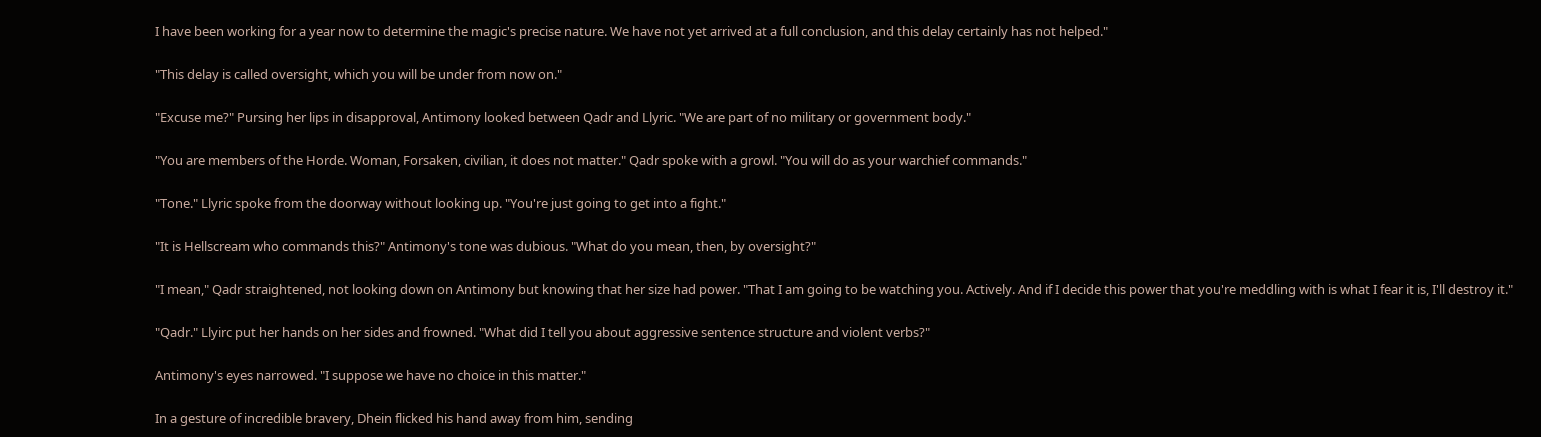I have been working for a year now to determine the magic's precise nature. We have not yet arrived at a full conclusion, and this delay certainly has not helped."

"This delay is called oversight, which you will be under from now on."

"Excuse me?" Pursing her lips in disapproval, Antimony looked between Qadr and Llyric. "We are part of no military or government body."

"You are members of the Horde. Woman, Forsaken, civilian, it does not matter." Qadr spoke with a growl. "You will do as your warchief commands."

"Tone." Llyric spoke from the doorway without looking up. "You're just going to get into a fight."

"It is Hellscream who commands this?" Antimony's tone was dubious. "What do you mean, then, by oversight?"

"I mean," Qadr straightened, not looking down on Antimony but knowing that her size had power. "That I am going to be watching you. Actively. And if I decide this power that you're meddling with is what I fear it is, I'll destroy it."

"Qadr." Llyirc put her hands on her sides and frowned. "What did I tell you about aggressive sentence structure and violent verbs?"

Antimony's eyes narrowed. "I suppose we have no choice in this matter."

In a gesture of incredible bravery, Dhein flicked his hand away from him, sending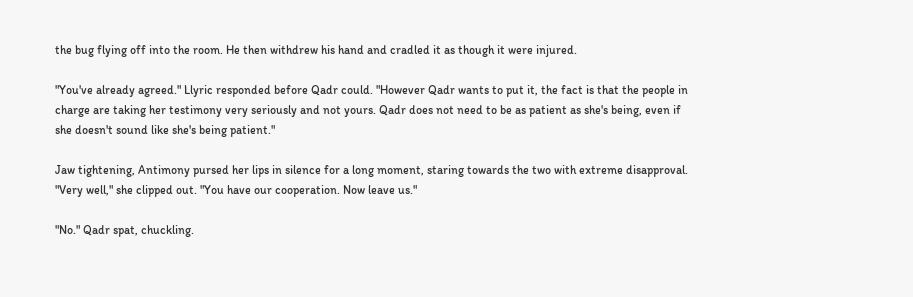the bug flying off into the room. He then withdrew his hand and cradled it as though it were injured.

"You've already agreed." Llyric responded before Qadr could. "However Qadr wants to put it, the fact is that the people in charge are taking her testimony very seriously and not yours. Qadr does not need to be as patient as she's being, even if she doesn't sound like she's being patient."

Jaw tightening, Antimony pursed her lips in silence for a long moment, staring towards the two with extreme disapproval. "Very well," she clipped out. "You have our cooperation. Now leave us."

"No." Qadr spat, chuckling.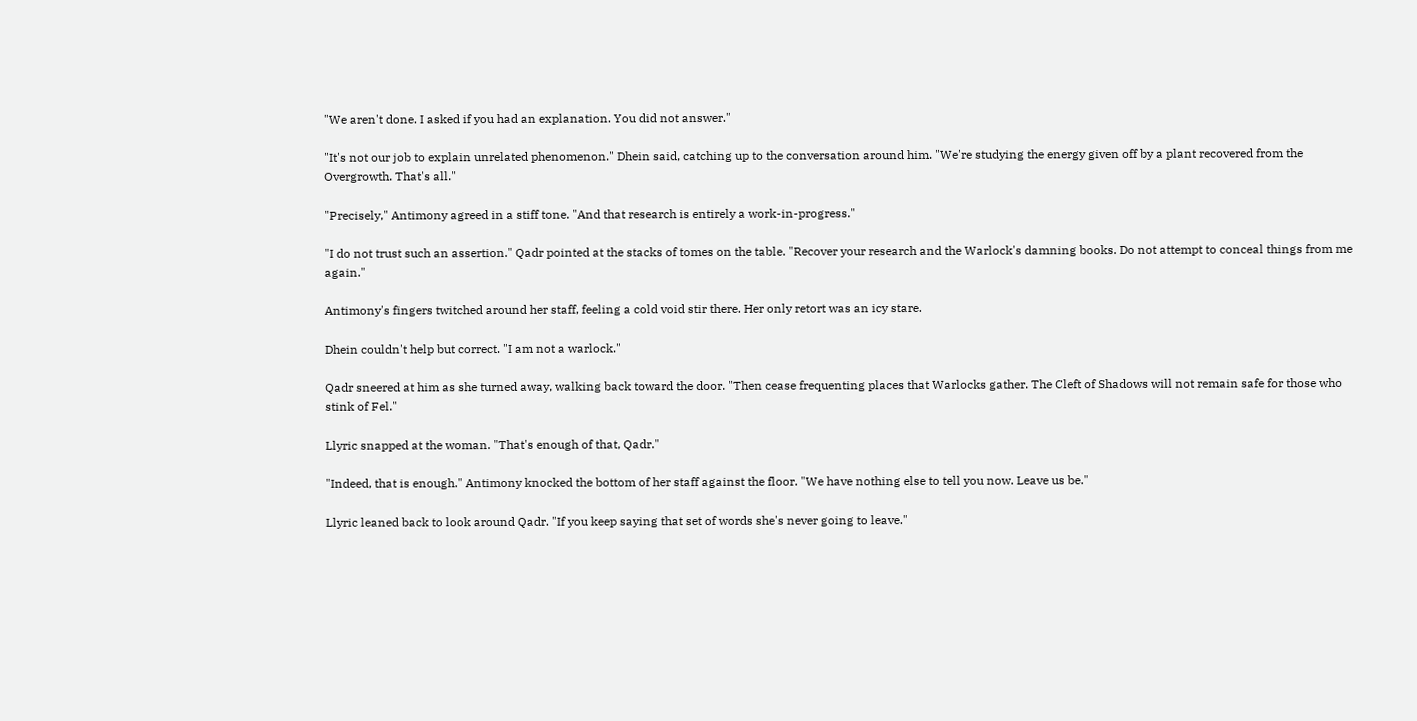"We aren't done. I asked if you had an explanation. You did not answer."

"It's not our job to explain unrelated phenomenon." Dhein said, catching up to the conversation around him. "We're studying the energy given off by a plant recovered from the Overgrowth. That's all."

"Precisely," Antimony agreed in a stiff tone. "And that research is entirely a work-in-progress."

"I do not trust such an assertion." Qadr pointed at the stacks of tomes on the table. "Recover your research and the Warlock's damning books. Do not attempt to conceal things from me again."

Antimony's fingers twitched around her staff, feeling a cold void stir there. Her only retort was an icy stare.

Dhein couldn't help but correct. "I am not a warlock."

Qadr sneered at him as she turned away, walking back toward the door. "Then cease frequenting places that Warlocks gather. The Cleft of Shadows will not remain safe for those who stink of Fel."

Llyric snapped at the woman. "That's enough of that, Qadr."

"Indeed, that is enough." Antimony knocked the bottom of her staff against the floor. "We have nothing else to tell you now. Leave us be."

Llyric leaned back to look around Qadr. "If you keep saying that set of words she's never going to leave."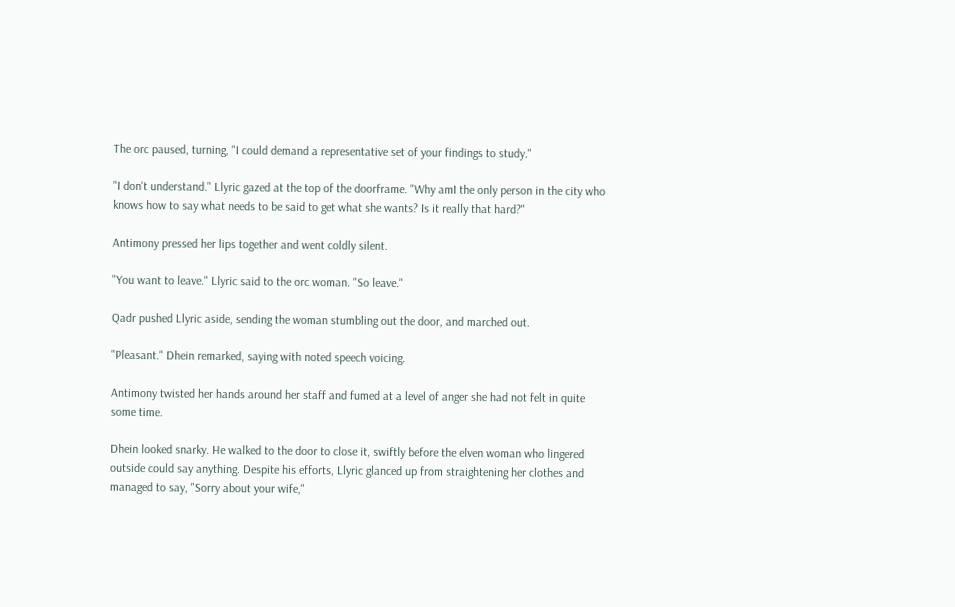The orc paused, turning, "I could demand a representative set of your findings to study."

"I don't understand." Llyric gazed at the top of the doorframe. "Why amI the only person in the city who knows how to say what needs to be said to get what she wants? Is it really that hard?"

Antimony pressed her lips together and went coldly silent.

"You want to leave." Llyric said to the orc woman. "So leave."

Qadr pushed Llyric aside, sending the woman stumbling out the door, and marched out.

"Pleasant." Dhein remarked, saying with noted speech voicing.

Antimony twisted her hands around her staff and fumed at a level of anger she had not felt in quite some time.

Dhein looked snarky. He walked to the door to close it, swiftly before the elven woman who lingered outside could say anything. Despite his efforts, Llyric glanced up from straightening her clothes and managed to say, "Sorry about your wife,"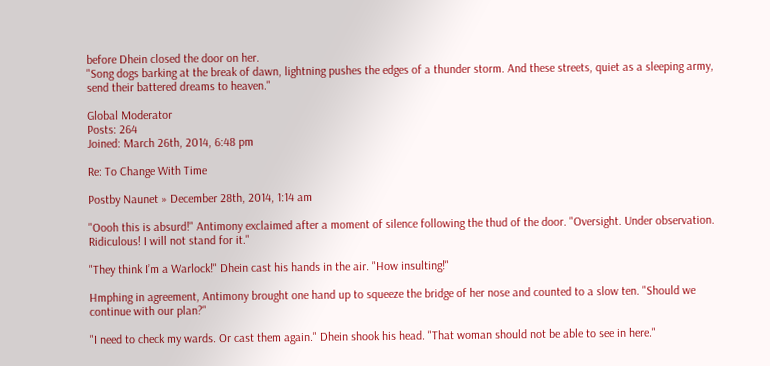before Dhein closed the door on her.
"Song dogs barking at the break of dawn, lightning pushes the edges of a thunder storm. And these streets, quiet as a sleeping army, send their battered dreams to heaven."

Global Moderator
Posts: 264
Joined: March 26th, 2014, 6:48 pm

Re: To Change With Time

Postby Naunet » December 28th, 2014, 1:14 am

"Oooh this is absurd!" Antimony exclaimed after a moment of silence following the thud of the door. "Oversight. Under observation. Ridiculous! I will not stand for it."

"They think I’m a Warlock!" Dhein cast his hands in the air. "How insulting!"

Hmphing in agreement, Antimony brought one hand up to squeeze the bridge of her nose and counted to a slow ten. "Should we continue with our plan?"

"I need to check my wards. Or cast them again." Dhein shook his head. "That woman should not be able to see in here."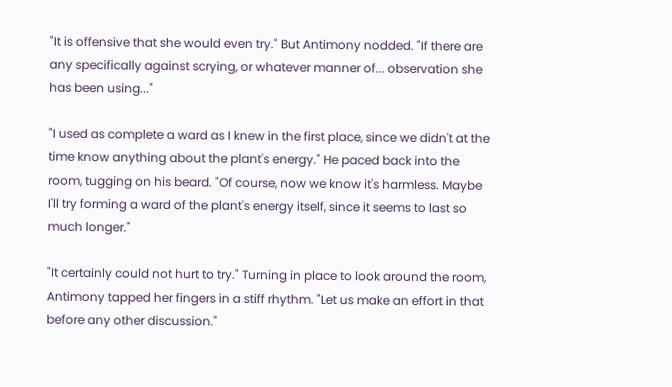"It is offensive that she would even try." But Antimony nodded. "If there are any specifically against scrying, or whatever manner of... observation she has been using..."

"I used as complete a ward as I knew in the first place, since we didn't at the time know anything about the plant's energy." He paced back into the room, tugging on his beard. "Of course, now we know it's harmless. Maybe I'll try forming a ward of the plant's energy itself, since it seems to last so much longer."

"It certainly could not hurt to try." Turning in place to look around the room, Antimony tapped her fingers in a stiff rhythm. "Let us make an effort in that before any other discussion."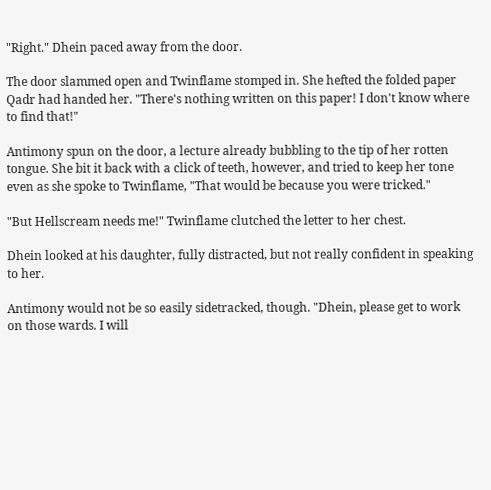"Right." Dhein paced away from the door.

The door slammed open and Twinflame stomped in. She hefted the folded paper Qadr had handed her. "There's nothing written on this paper! I don't know where to find that!"

Antimony spun on the door, a lecture already bubbling to the tip of her rotten tongue. She bit it back with a click of teeth, however, and tried to keep her tone even as she spoke to Twinflame, "That would be because you were tricked."

"But Hellscream needs me!" Twinflame clutched the letter to her chest.

Dhein looked at his daughter, fully distracted, but not really confident in speaking to her.

Antimony would not be so easily sidetracked, though. "Dhein, please get to work on those wards. I will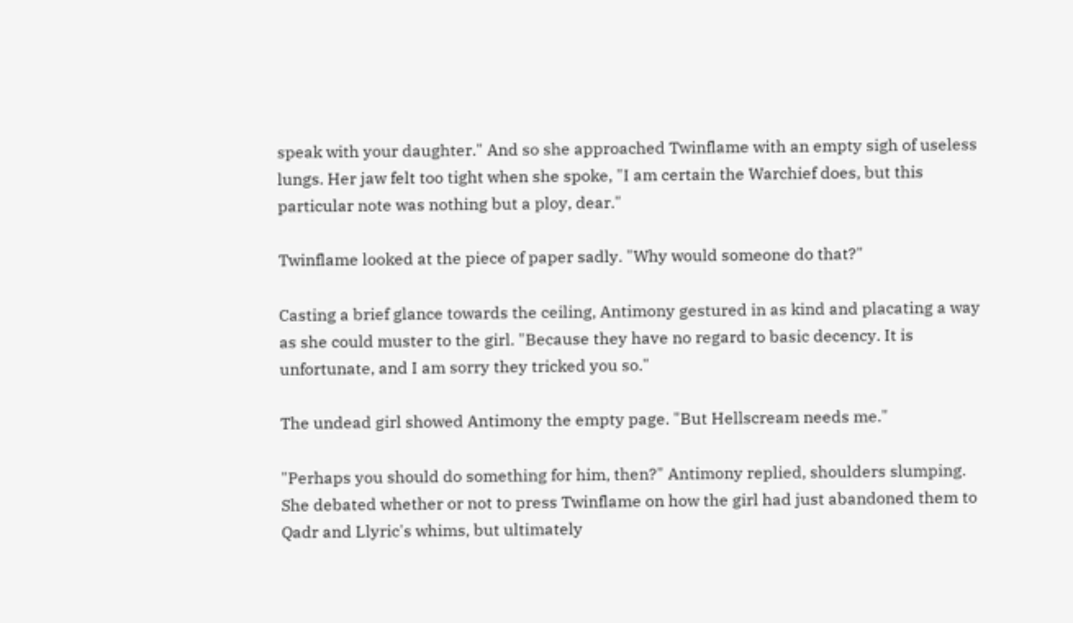speak with your daughter." And so she approached Twinflame with an empty sigh of useless lungs. Her jaw felt too tight when she spoke, "I am certain the Warchief does, but this particular note was nothing but a ploy, dear."

Twinflame looked at the piece of paper sadly. "Why would someone do that?"

Casting a brief glance towards the ceiling, Antimony gestured in as kind and placating a way as she could muster to the girl. "Because they have no regard to basic decency. It is unfortunate, and I am sorry they tricked you so."

The undead girl showed Antimony the empty page. "But Hellscream needs me."

"Perhaps you should do something for him, then?" Antimony replied, shoulders slumping. She debated whether or not to press Twinflame on how the girl had just abandoned them to Qadr and Llyric's whims, but ultimately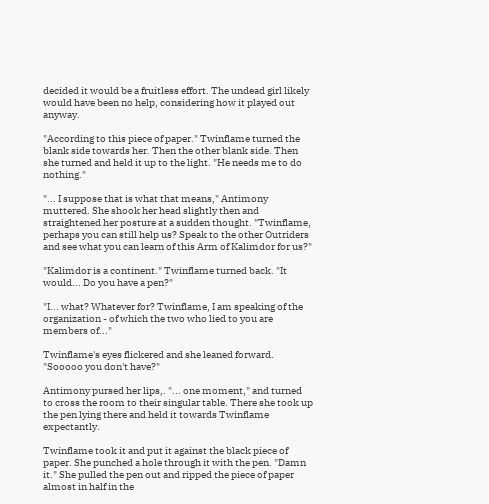decided it would be a fruitless effort. The undead girl likely would have been no help, considering how it played out anyway.

"According to this piece of paper." Twinflame turned the blank side towards her. Then the other blank side. Then she turned and held it up to the light. "He needs me to do nothing."

"... I suppose that is what that means," Antimony muttered. She shook her head slightly then and straightened her posture at a sudden thought. "Twinflame, perhaps you can still help us? Speak to the other Outriders and see what you can learn of this Arm of Kalimdor for us?"

"Kalimdor is a continent." Twinflame turned back. "It would... Do you have a pen?"

"I... what? Whatever for? Twinflame, I am speaking of the organization - of which the two who lied to you are members of..."

Twinflame's eyes flickered and she leaned forward. "Sooooo you don't have?"

Antimony pursed her lips,. "... one moment," and turned to cross the room to their singular table. There she took up the pen lying there and held it towards Twinflame expectantly.

Twinflame took it and put it against the black piece of paper. She punched a hole through it with the pen. "Damn it." She pulled the pen out and ripped the piece of paper almost in half in the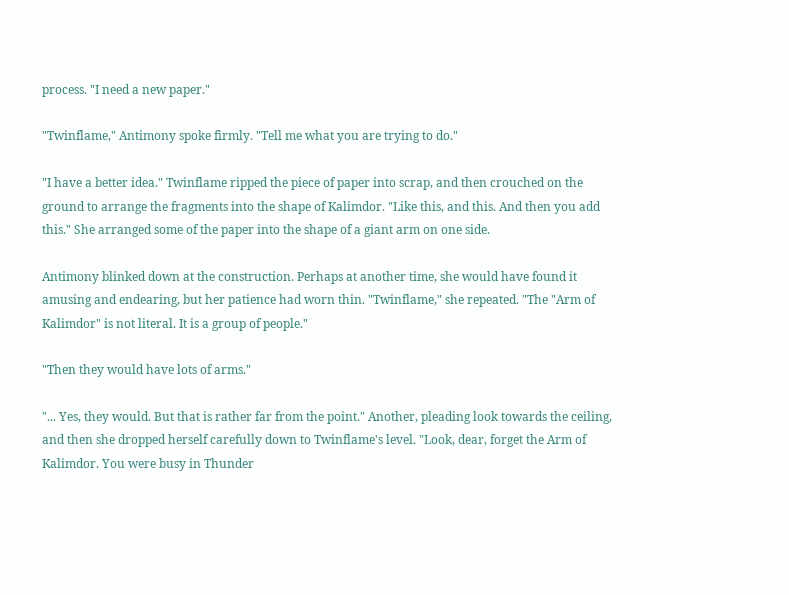process. "I need a new paper."

"Twinflame," Antimony spoke firmly. "Tell me what you are trying to do."

"I have a better idea." Twinflame ripped the piece of paper into scrap, and then crouched on the ground to arrange the fragments into the shape of Kalimdor. "Like this, and this. And then you add this." She arranged some of the paper into the shape of a giant arm on one side.

Antimony blinked down at the construction. Perhaps at another time, she would have found it amusing and endearing, but her patience had worn thin. "Twinflame," she repeated. "The "Arm of Kalimdor" is not literal. It is a group of people."

"Then they would have lots of arms."

"... Yes, they would. But that is rather far from the point." Another, pleading look towards the ceiling, and then she dropped herself carefully down to Twinflame's level. "Look, dear, forget the Arm of Kalimdor. You were busy in Thunder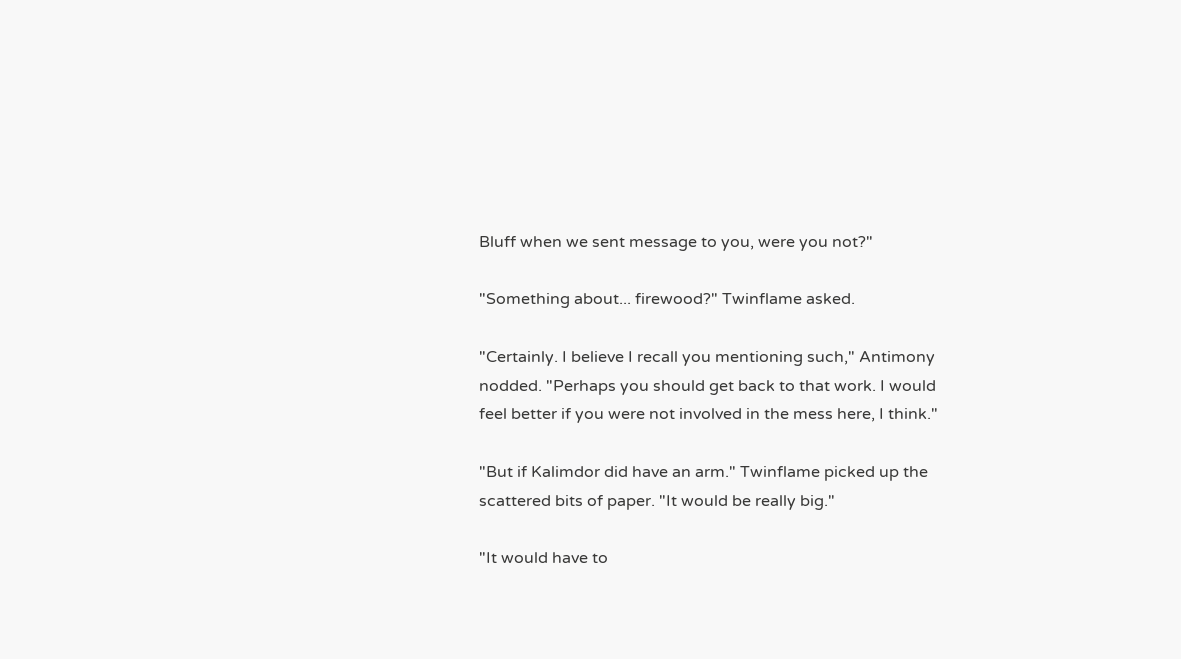Bluff when we sent message to you, were you not?"

"Something about... firewood?" Twinflame asked.

"Certainly. I believe I recall you mentioning such," Antimony nodded. "Perhaps you should get back to that work. I would feel better if you were not involved in the mess here, I think."

"But if Kalimdor did have an arm." Twinflame picked up the scattered bits of paper. "It would be really big."

"It would have to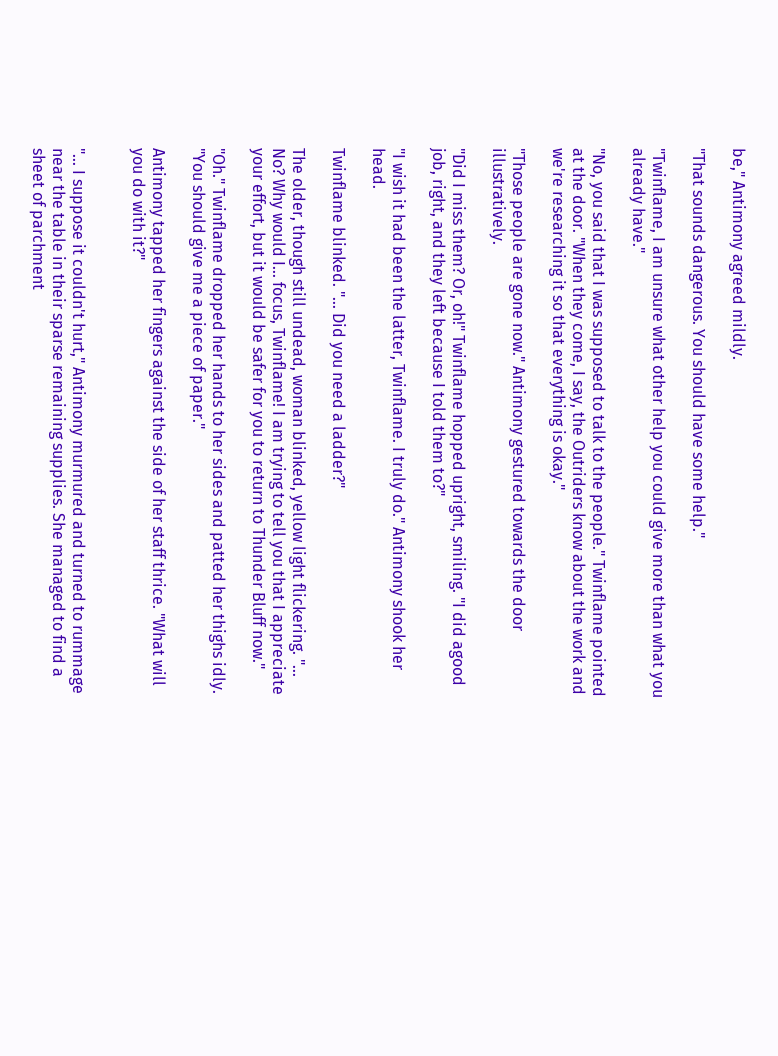be," Antimony agreed mildly.

"That sounds dangerous. You should have some help."

"Twinflame, I am unsure what other help you could give more than what you already have."

"No, you said that I was supposed to talk to the people." Twinflame pointed at the door. "When they come, I say, the Outriders know about the work and we're researching it so that everything is okay."

"Those people are gone now." Antimony gestured towards the door illustratively.

"Did I miss them? Or, oh!" Twinflame hopped upright, smiling. "I did agood job, right, and they left because I told them to?"

"I wish it had been the latter, Twinflame. I truly do." Antimony shook her head.

Twinflame blinked. "... Did you need a ladder?"

The older, though still undead, woman blinked, yellow light flickering. "... No? Why would I... focus, Twinflame! I am trying to tell you that I appreciate your effort, but it would be safer for you to return to Thunder Bluff now."

"Oh." Twinflame dropped her hands to her sides and patted her thighs idly. "You should give me a piece of paper."

Antimony tapped her fingers against the side of her staff thrice. "What will you do with it?"


"... I suppose it couldn't hurt," Antimony murmured and turned to rummage near the table in their sparse remaining supplies. She managed to find a sheet of parchment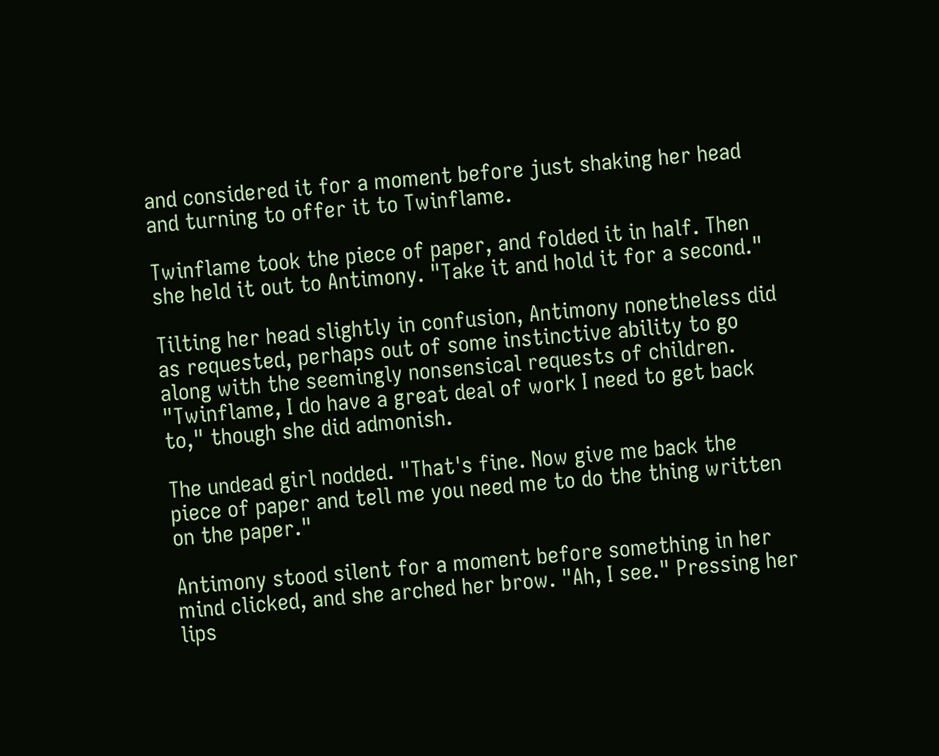and considered it for a moment before just shaking her head and turning to offer it to Twinflame.

Twinflame took the piece of paper, and folded it in half. Then she held it out to Antimony. "Take it and hold it for a second."

Tilting her head slightly in confusion, Antimony nonetheless did as requested, perhaps out of some instinctive ability to go along with the seemingly nonsensical requests of children. "Twinflame, I do have a great deal of work I need to get back to," though she did admonish.

The undead girl nodded. "That's fine. Now give me back the piece of paper and tell me you need me to do the thing written on the paper."

Antimony stood silent for a moment before something in her mind clicked, and she arched her brow. "Ah, I see." Pressing her lips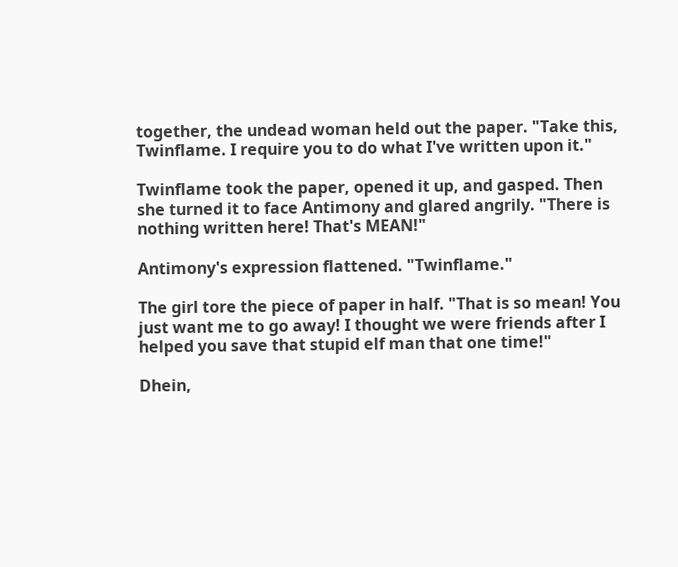together, the undead woman held out the paper. "Take this, Twinflame. I require you to do what I've written upon it."

Twinflame took the paper, opened it up, and gasped. Then she turned it to face Antimony and glared angrily. "There is nothing written here! That's MEAN!"

Antimony's expression flattened. "Twinflame."

The girl tore the piece of paper in half. "That is so mean! You just want me to go away! I thought we were friends after I helped you save that stupid elf man that one time!"

Dhein,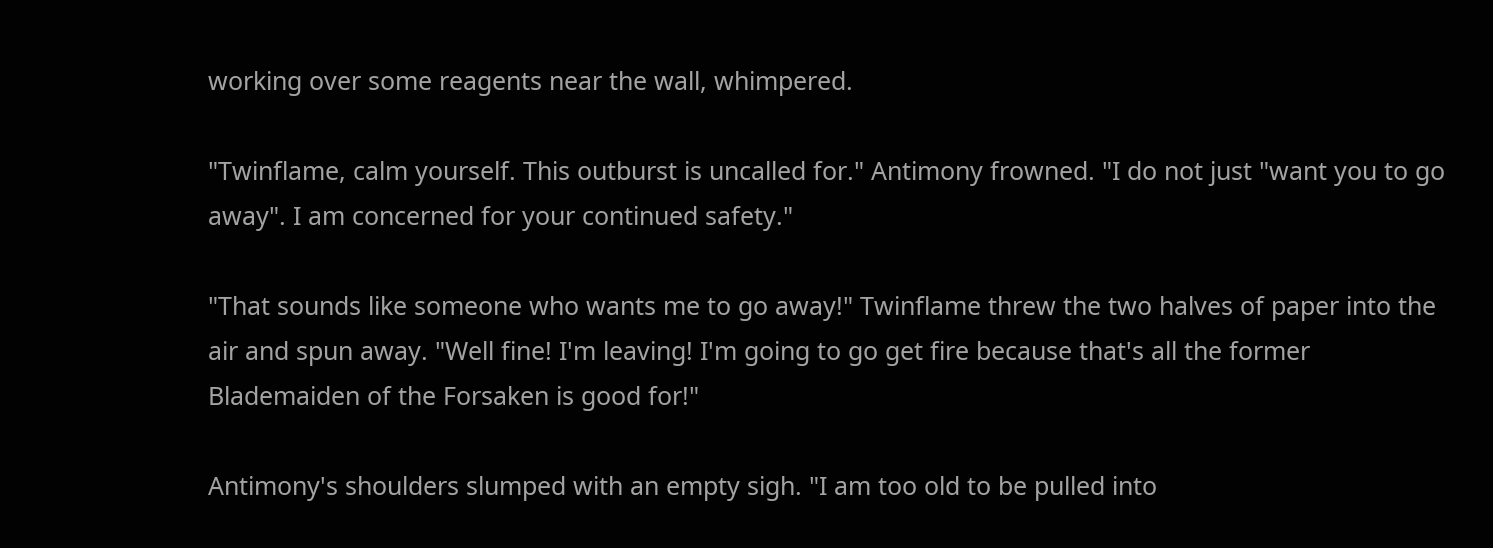working over some reagents near the wall, whimpered.

"Twinflame, calm yourself. This outburst is uncalled for." Antimony frowned. "I do not just "want you to go away". I am concerned for your continued safety."

"That sounds like someone who wants me to go away!" Twinflame threw the two halves of paper into the air and spun away. "Well fine! I'm leaving! I'm going to go get fire because that's all the former Blademaiden of the Forsaken is good for!"

Antimony's shoulders slumped with an empty sigh. "I am too old to be pulled into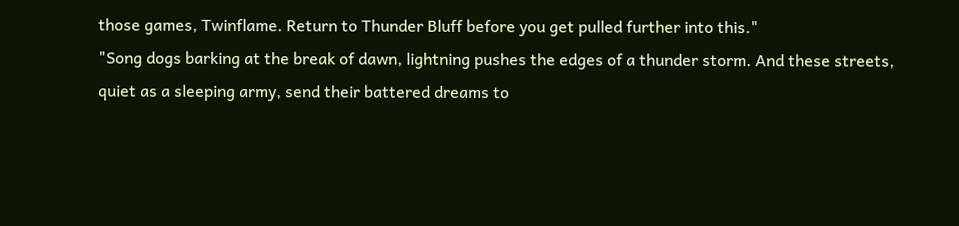those games, Twinflame. Return to Thunder Bluff before you get pulled further into this."
"Song dogs barking at the break of dawn, lightning pushes the edges of a thunder storm. And these streets, quiet as a sleeping army, send their battered dreams to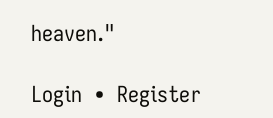heaven."

Login  •  Register